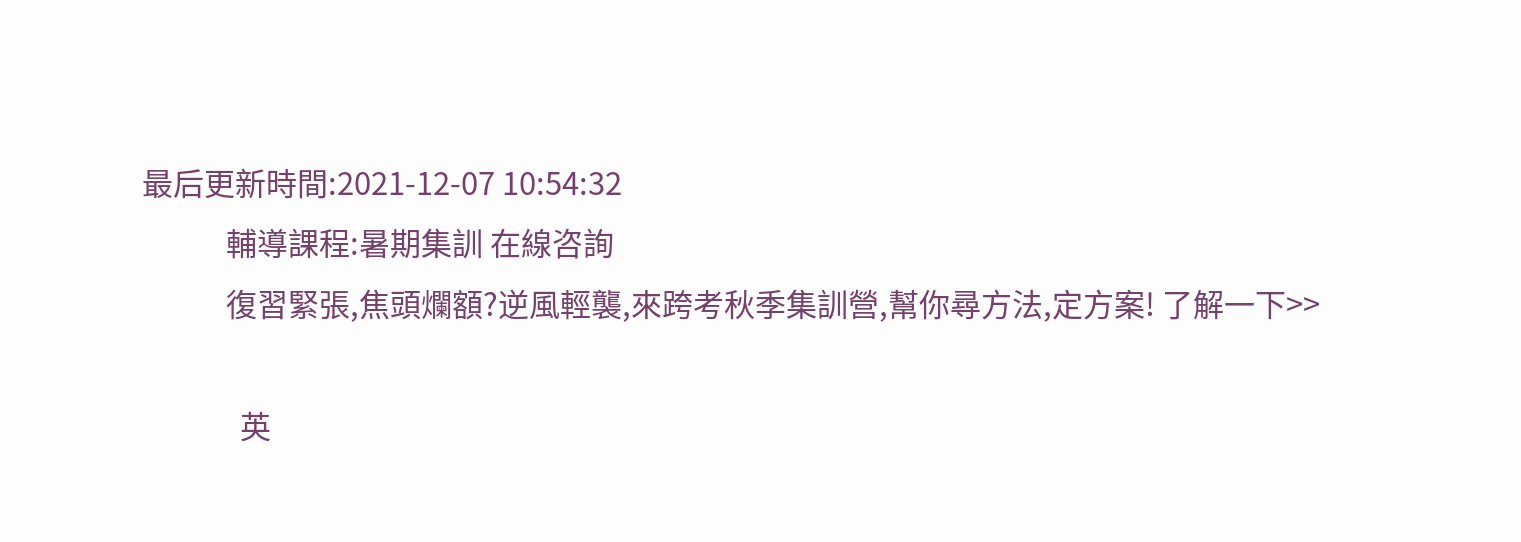最后更新時間:2021-12-07 10:54:32
            輔導課程:暑期集訓 在線咨詢
            復習緊張,焦頭爛額?逆風輕襲,來跨考秋季集訓營,幫你尋方法,定方案! 了解一下>>

              英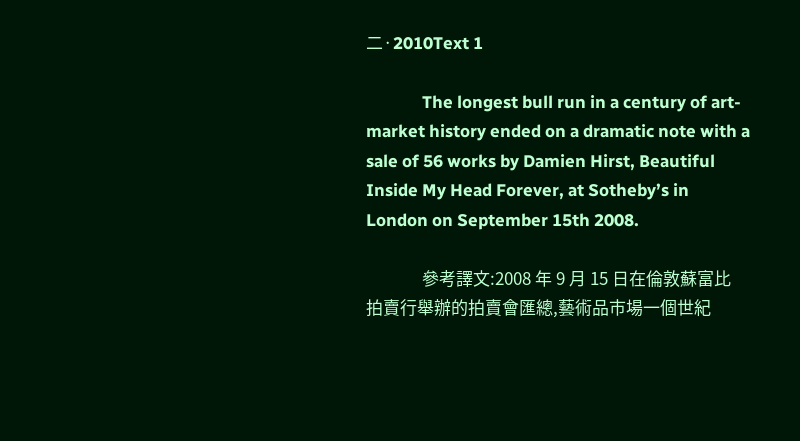二·2010Text 1

              The longest bull run in a century of art-market history ended on a dramatic note with a sale of 56 works by Damien Hirst, Beautiful Inside My Head Forever, at Sotheby’s in London on September 15th 2008.

              參考譯文:2008 年 9 月 15 日在倫敦蘇富比拍賣行舉辦的拍賣會匯總,藝術品市場一個世紀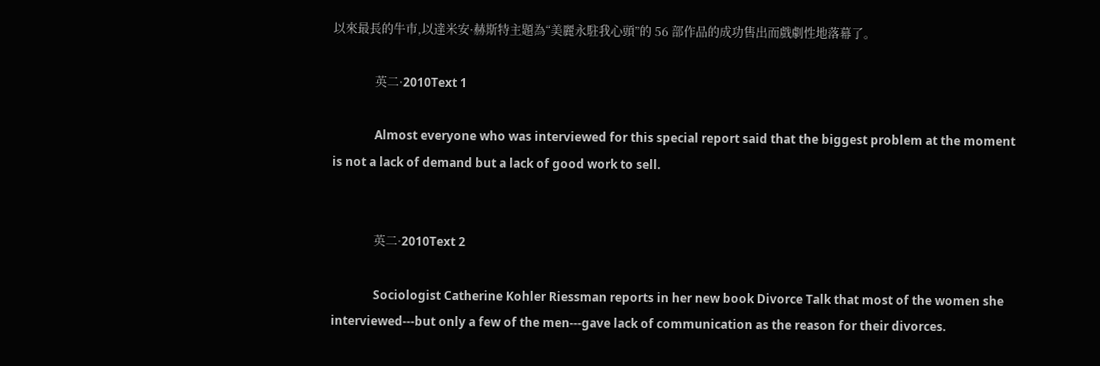以來最長的牛市,以達米安·赫斯特主題為“美麗永駐我心頭”的 56 部作品的成功售出而戲劇性地落幕了。

              英二·2010Text 1

              Almost everyone who was interviewed for this special report said that the biggest problem at the moment is not a lack of demand but a lack of good work to sell.


              英二·2010Text 2

              Sociologist Catherine Kohler Riessman reports in her new book Divorce Talk that most of the women she interviewed---but only a few of the men---gave lack of communication as the reason for their divorces.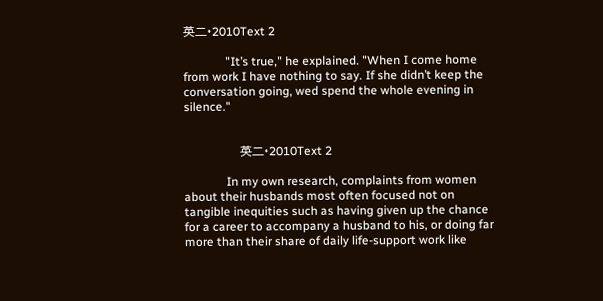英二·2010Text 2

              "It’s true," he explained. "When I come home from work I have nothing to say. If she didn’t keep the conversation going, wed spend the whole evening in silence."


              英二·2010Text 2

              In my own research, complaints from women about their husbands most often focused not on tangible inequities such as having given up the chance for a career to accompany a husband to his, or doing far more than their share of daily life-support work like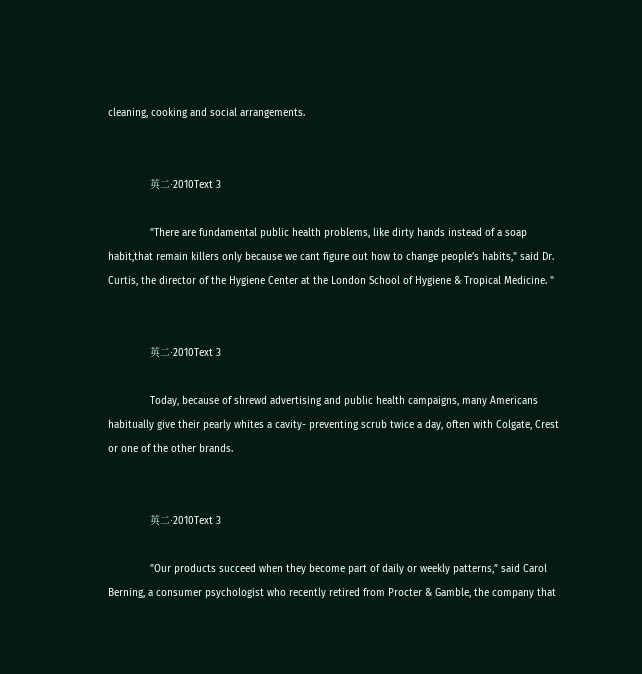cleaning, cooking and social arrangements.


              英二·2010Text 3

              "There are fundamental public health problems, like dirty hands instead of a soap habit,that remain killers only because we cant figure out how to change people’s habits," said Dr. Curtis, the director of the Hygiene Center at the London School of Hygiene & Tropical Medicine. "


              英二·2010Text 3

              Today, because of shrewd advertising and public health campaigns, many Americans habitually give their pearly whites a cavity- preventing scrub twice a day, often with Colgate, Crest or one of the other brands.


              英二·2010Text 3

              "Our products succeed when they become part of daily or weekly patterns,” said Carol Berning, a consumer psychologist who recently retired from Procter & Gamble, the company that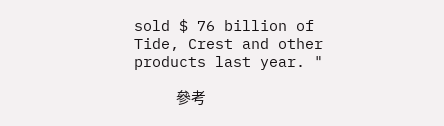sold $ 76 billion of Tide, Crest and other products last year. "

              參考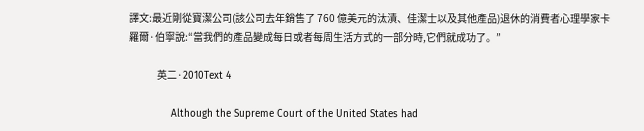譯文:最近剛從寶潔公司(該公司去年銷售了 760 億美元的汰漬、佳潔士以及其他產品)退休的消費者心理學家卡羅爾·伯寧說:“當我們的產品變成每日或者每周生活方式的一部分時,它們就成功了。”

              英二·2010Text 4

              Although the Supreme Court of the United States had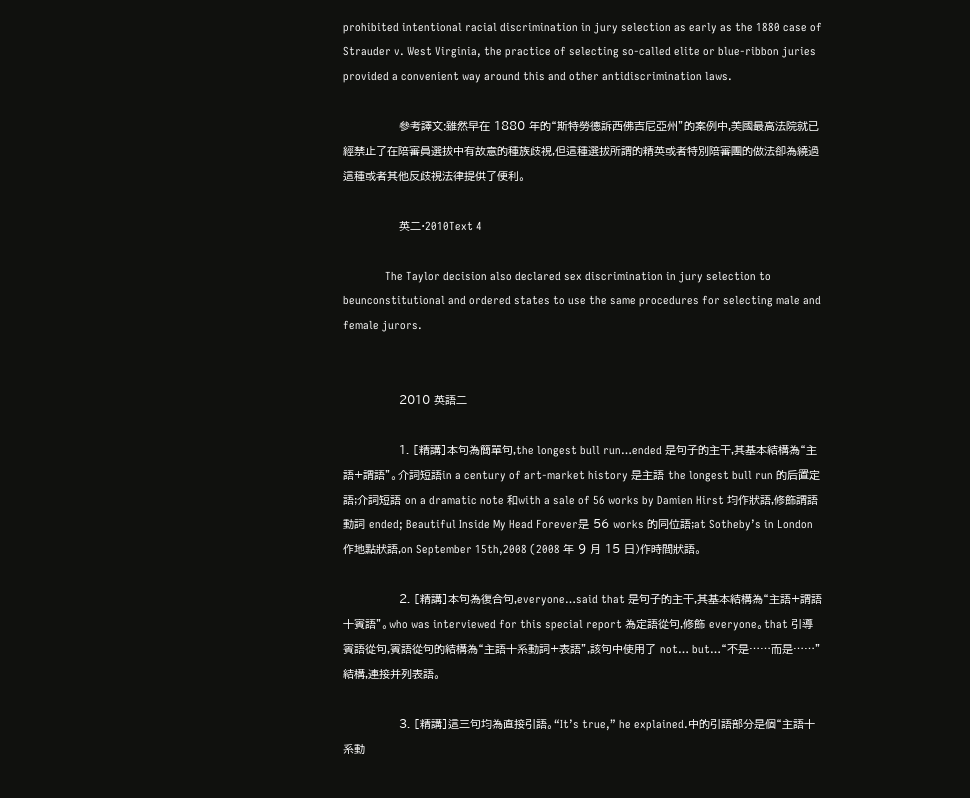prohibited intentional racial discrimination in jury selection as early as the 1880 case of Strauder v. West Virginia, the practice of selecting so-called elite or blue-ribbon juries provided a convenient way around this and other antidiscrimination laws.

              參考譯文:雖然早在 1880 年的“斯特勞德訴西佛吉尼亞州”的案例中,美國最高法院就已經禁止了在陪審員選拔中有故意的種族歧視,但這種選拔所謂的精英或者特別陪審團的做法卻為繞過這種或者其他反歧視法律提供了便利。

              英二·2010Text 4

              The Taylor decision also declared sex discrimination in jury selection to beunconstitutional and ordered states to use the same procedures for selecting male and female jurors.


              2010 英語二

              1. [精講]本句為簡單句,the longest bull run…ended 是句子的主干,其基本結構為“主語+謂語”。介詞短語in a century of art-market history 是主語 the longest bull run 的后置定語;介詞短語 on a dramatic note 和with a sale of 56 works by Damien Hirst 均作狀語,修飾謂語動詞 ended; Beautiful Inside My Head Forever是 56 works 的同位語;at Sotheby’s in London 作地點狀語,on September 15th,2008 (2008 年 9 月 15 日)作時間狀語。

              2. [精講]本句為復合句,everyone…said that 是句子的主干,其基本結構為“主語+謂語十賓語”。who was interviewed for this special report 為定語從句,修飾 everyone。that 引導賓語從句,賓語從句的結構為“主語十系動詞+表語”,該句中使用了 not… but…“不是……而是……”結構,連接并列表語。

              3. [精講]這三句均為直接引語。“It’s true,” he explained.中的引語部分是個“主語十系動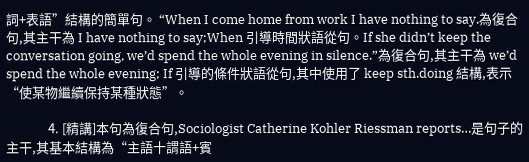詞+表語”結構的簡單句。 “When I come home from work I have nothing to say.為復合句,其主干為 I have nothing to say;When 引導時間狀語從句。If she didn’t keep the conversation going, we’d spend the whole evening in silence.”為復合句,其主干為 we’d spend the whole evening; If 引導的條件狀語從句,其中使用了 keep sth.doing 結構,表示“使某物繼續保持某種狀態”。

              4. [精講]本句為復合句,Sociologist Catherine Kohler Riessman reports…是句子的主干,其基本結構為“主語十謂語+賓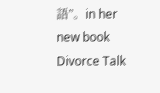語”。in her new book Divorce Talk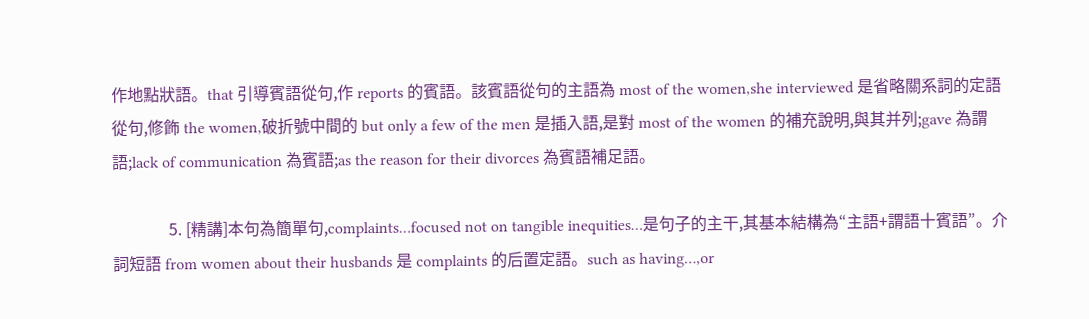作地點狀語。that 引導賓語從句,作 reports 的賓語。該賓語從句的主語為 most of the women,she interviewed 是省略關系詞的定語從句,修飾 the women,破折號中間的 but only a few of the men 是插入語,是對 most of the women 的補充說明,與其并列;gave 為謂語;lack of communication 為賓語;as the reason for their divorces 為賓語補足語。

              5. [精講]本句為簡單句,complaints…focused not on tangible inequities…是句子的主干,其基本結構為“主語+謂語十賓語”。介詞短語 from women about their husbands 是 complaints 的后置定語。such as having…,or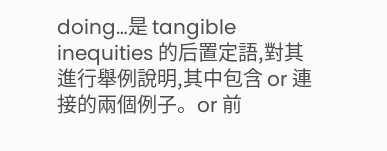doing…是 tangible inequities 的后置定語,對其進行舉例說明,其中包含 or 連接的兩個例子。or 前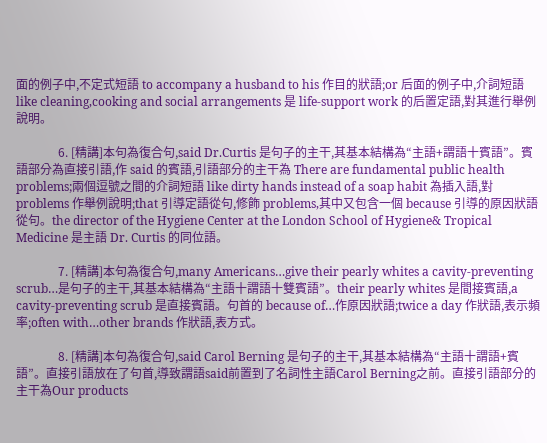面的例子中,不定式短語 to accompany a husband to his 作目的狀語;or 后面的例子中,介詞短語 like cleaning,cooking and social arrangements 是 life-support work 的后置定語,對其進行舉例說明。

              6. [精講]本句為復合句,said Dr.Curtis 是句子的主干,其基本結構為“主語+謂語十賓語”。賓語部分為直接引語,作 said 的賓語,引語部分的主干為 There are fundamental public health problems;兩個逗號之間的介詞短語 like dirty hands instead of a soap habit 為插入語,對 problems 作舉例說明;that 引導定語從句,修飾 problems,其中又包含一個 because 引導的原因狀語從句。the director of the Hygiene Center at the London School of Hygiene& Tropical Medicine 是主語 Dr. Curtis 的同位語。

              7. [精講]本句為復合句,many Americans…give their pearly whites a cavity-preventing scrub…是句子的主干,其基本結構為“主語十謂語十雙賓語”。their pearly whites 是間接賓語,a cavity-preventing scrub 是直接賓語。句首的 because of…作原因狀語;twice a day 作狀語,表示頻率;often with…other brands 作狀語,表方式。

              8. [精講]本句為復合句,said Carol Berning 是句子的主干,其基本結構為“主語十謂語+賓語”。直接引語放在了句首,導致謂語said前置到了名詞性主語Carol Berning之前。直接引語部分的主干為Our products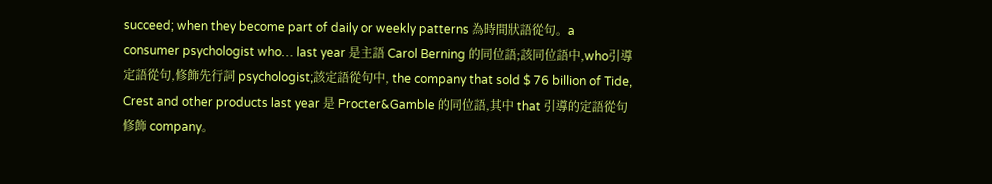succeed; when they become part of daily or weekly patterns 為時間狀語從句。a consumer psychologist who… last year 是主語 Carol Berning 的同位語;該同位語中,who引導定語從句,修飾先行詞 psychologist;該定語從句中, the company that sold $ 76 billion of Tide, Crest and other products last year 是 Procter&Gamble 的同位語,其中 that 引導的定語從句修飾 company。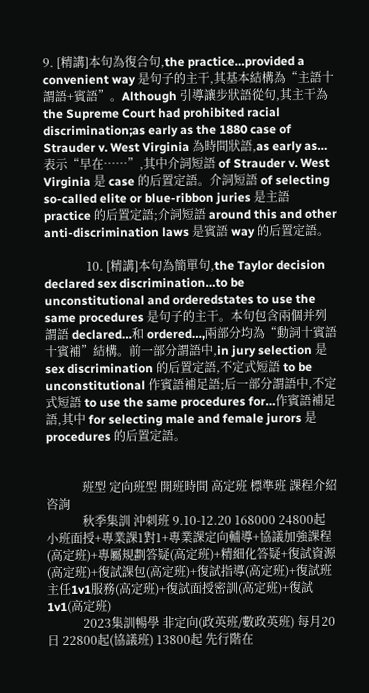9. [精講]本句為復合句,the practice…provided a convenient way 是句子的主干,其基本結構為“主語十謂語+賓語”。Although 引導讓步狀語從句,其主干為 the Supreme Court had prohibited racial discrimination;as early as the 1880 case of Strauder v. West Virginia 為時間狀語,as early as…表示“早在……”,其中介詞短語 of Strauder v. West Virginia 是 case 的后置定語。介詞短語 of selecting so-called elite or blue-ribbon juries 是主語 practice 的后置定語;介詞短語 around this and other anti-discrimination laws 是賓語 way 的后置定語。

              10. [精講]本句為簡單句,the Taylor decision declared sex discrimination…to be unconstitutional and orderedstates to use the same procedures 是句子的主干。本句包含兩個并列謂語 declared…和 ordered…,兩部分均為“動詞十賓語十賓補”結構。前一部分謂語中,in jury selection 是 sex discrimination 的后置定語,不定式短語 to be unconstitutional 作賓語補足語;后一部分謂語中,不定式短語 to use the same procedures for…作賓語補足語,其中 for selecting male and female jurors 是 procedures 的后置定語。


            班型 定向班型 開班時間 高定班 標準班 課程介紹 咨詢
            秋季集訓 沖刺班 9.10-12.20 168000 24800起 小班面授+專業課1對1+專業課定向輔導+協議加強課程(高定班)+專屬規劃答疑(高定班)+精細化答疑+復試資源(高定班)+復試課包(高定班)+復試指導(高定班)+復試班主任1v1服務(高定班)+復試面授密訓(高定班)+復試1v1(高定班)
            2023集訓暢學 非定向(政英班/數政英班) 每月20日 22800起(協議班) 13800起 先行階在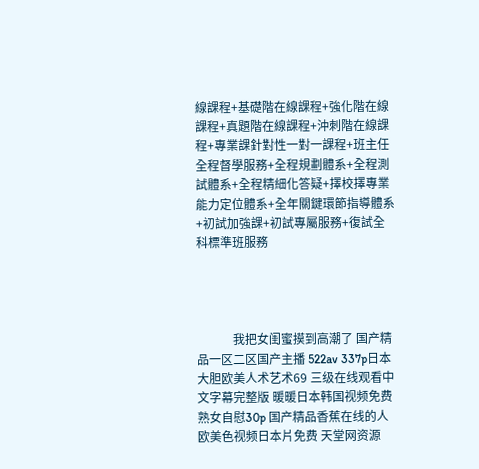線課程+基礎階在線課程+強化階在線課程+真題階在線課程+沖刺階在線課程+專業課針對性一對一課程+班主任全程督學服務+全程規劃體系+全程測試體系+全程精細化答疑+擇校擇專業能力定位體系+全年關鍵環節指導體系+初試加強課+初試專屬服務+復試全科標準班服務




            我把女闺蜜摸到高潮了 国产精品一区二区国产主播 522av 337p日本大胆欧美人术艺术69 三级在线观看中文字幕完整版 暖暖日本韩国视频免费 熟女自慰30p 国产精品香蕉在线的人 欧美色视频日本片免费 天堂网资源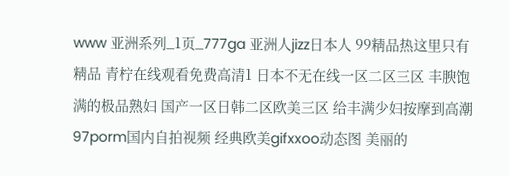www 亚洲系列_1页_777ga 亚洲人jizz日本人 99精品热这里只有精品 青柠在线观看免费高清1 日本不无在线一区二区三区 丰腴饱满的极品熟妇 国产一区日韩二区欧美三区 给丰满少妇按摩到高潮 97porm国内自拍视频 经典欧美gifxxoo动态图 美丽的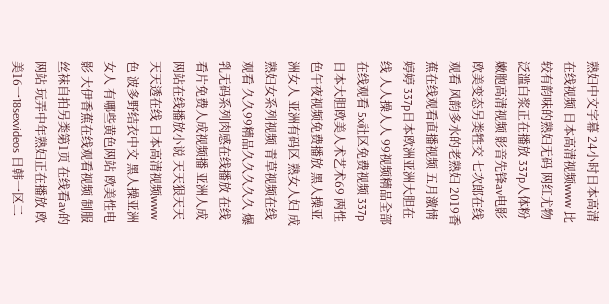熟妇中文字幕 24小时日本高清在线视频 日本高清视频www 比较有韵味的熟妇无码 网红尤物泛滥白浆正在播放 337p人体粉嫩胞高清视频 影音先锋av电影 欧美变态另类牲交 七次郎在线观看 风韵多水的老熟妇 2019香蕉在线观看直播视频 五月激情婷婷 337p日本欧洲亚洲大胆在线 人人操人人 99视频精品全部在线观看 5x社区免费视频 337p日本大胆欧美人术艺术69 两性色午夜视频免费播放 黑人操亚洲女人 亚洲有码区 熟女人妇 成熟妇女系列视频 青草视频在线观看 久久99精品久久久久久 爆乳无码系列肉感在线播放 在线看片免费人成视频播 亚洲人成网站在线播放小说 天天狠天天天天透在线 日本高清视频www色 波多野结衣中文 黑人操亚洲女人 有哪些黄色网站 欧美性电影 大伊香蕉在线观看视频 制服丝袜自拍另类第1页 在线看av的网站 玩弄中年熟妇正在播放 欧美16一18sexvideos 日韩一区二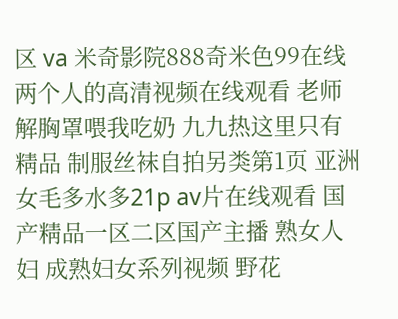区 va 米奇影院888奇米色99在线 两个人的高清视频在线观看 老师解胸罩喂我吃奶 九九热这里只有精品 制服丝袜自拍另类第1页 亚洲女毛多水多21p av片在线观看 国产精品一区二区国产主播 熟女人妇 成熟妇女系列视频 野花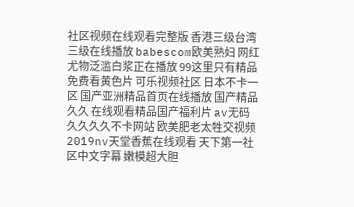社区视频在线观看完整版 香港三级台湾三级在线播放 babescom欧美熟妇 网红尤物泛滥白浆正在播放 99这里只有精品 免费看黄色片 可乐视频社区 日本不卡一区 国产亚洲精品首页在线播放 国产精品久久 在线观看精品国产福利片 av无码久久久久不卡网站 欧美肥老太牲交视频 2019nv天堂香蕉在线观看 天下第一社区中文字幕 嫩模超大胆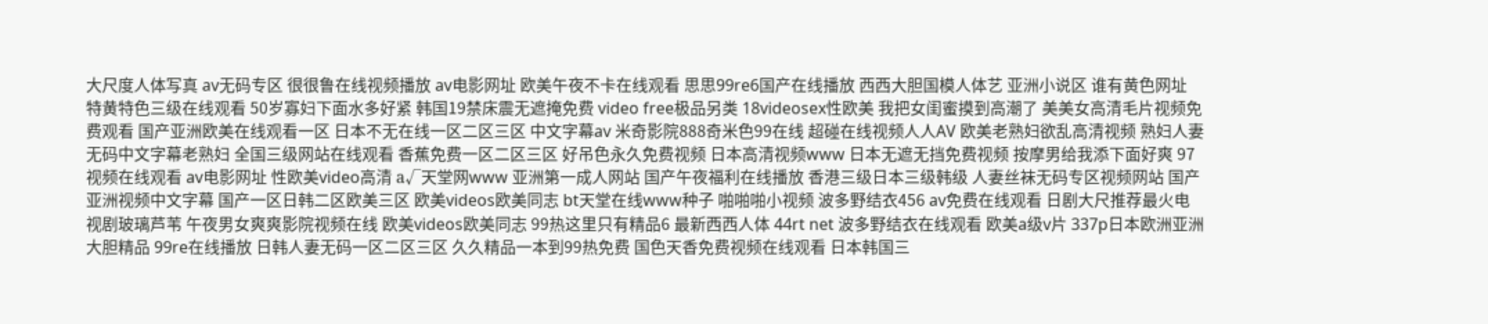大尺度人体写真 av无码专区 很很鲁在线视频播放 av电影网址 欧美午夜不卡在线观看 思思99re6国产在线播放 西西大胆国模人体艺 亚洲小说区 谁有黄色网址 特黄特色三级在线观看 50岁寡妇下面水多好紧 韩国19禁床震无遮掩免费 video free极品另类 18videosex性欧美 我把女闺蜜摸到高潮了 美美女高清毛片视频免费观看 国产亚洲欧美在线观看一区 日本不无在线一区二区三区 中文字幕av 米奇影院888奇米色99在线 超碰在线视频人人AV 欧美老熟妇欲乱高清视频 熟妇人妻无码中文字幕老熟妇 全国三级网站在线观看 香蕉免费一区二区三区 好吊色永久免费视频 日本高清视频www 日本无遮无挡免费视频 按摩男给我添下面好爽 97视频在线观看 av电影网址 性欧美video高清 а√天堂网www 亚洲第一成人网站 国产午夜福利在线播放 香港三级日本三级韩级 人妻丝袜无码专区视频网站 国产亚洲视频中文字幕 国产一区日韩二区欧美三区 欧美videos欧美同志 bt天堂在线www种子 啪啪啪小视频 波多野结衣456 av免费在线观看 日剧大尺推荐最火电视剧玻璃芦苇 午夜男女爽爽影院视频在线 欧美videos欧美同志 99热这里只有精品6 最新西西人体 44rt net 波多野结衣在线观看 欧美a级v片 337p日本欧洲亚洲大胆精品 99re在线播放 日韩人妻无码一区二区三区 久久精品一本到99热免费 国色天香免费视频在线观看 日本韩国三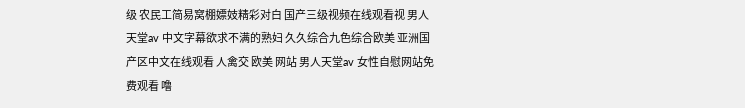级 农民工简易窝棚嫖妓精彩对白 国产三级视频在线观看视 男人天堂av 中文字幕欲求不满的熟妇 久久综合九色综合欧美 亚洲国产区中文在线观看 人禽交 欧美 网站 男人天堂av 女性自慰网站免费观看 噜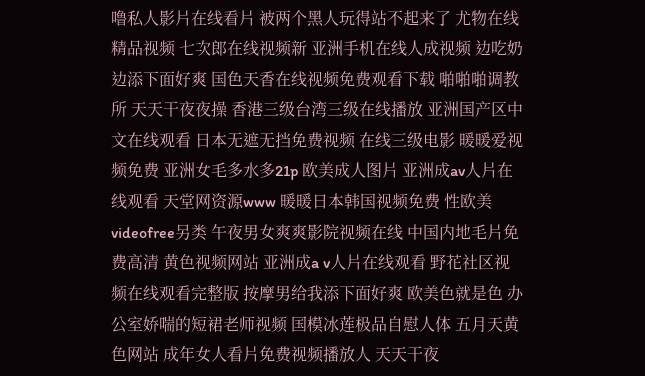噜私人影片在线看片 被两个黑人玩得站不起来了 尤物在线精品视频 七次郎在线视频新 亚洲手机在线人成视频 边吃奶边添下面好爽 国色天香在线视频免费观看下载 啪啪啪调教所 天天干夜夜操 香港三级台湾三级在线播放 亚洲国产区中文在线观看 日本无遮无挡免费视频 在线三级电影 暖暖爱视频免费 亚洲女毛多水多21p 欧美成人图片 亚洲成av人片在线观看 天堂网资源www 暖暖日本韩国视频免费 性欧美videofree另类 午夜男女爽爽影院视频在线 中国内地毛片免费高清 黄色视频网站 亚洲成a v人片在线观看 野花社区视频在线观看完整版 按摩男给我添下面好爽 欧美色就是色 办公室娇喘的短裙老师视频 国模冰莲极品自慰人体 五月天黄色网站 成年女人看片免费视频播放人 天天干夜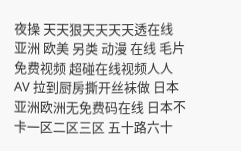夜操 天天狠天天天天透在线 亚洲 欧美 另类 动漫 在线 毛片免费视频 超碰在线视频人人AV 拉到厨房撕开丝袜做 日本亚洲欧洲无免费码在线 日本不卡一区二区三区 五十路六十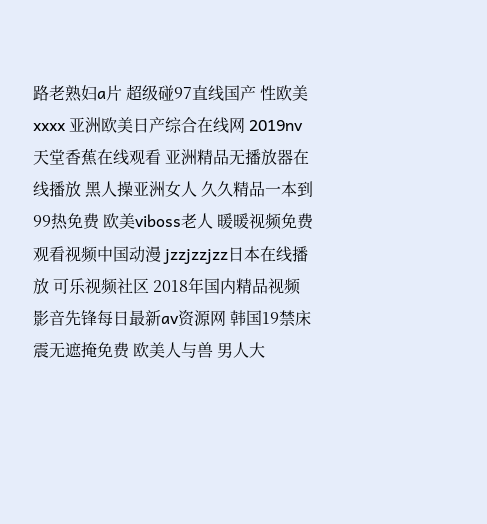路老熟妇a片 超级碰97直线国产 性欧美xxxx 亚洲欧美日产综合在线网 2019nv天堂香蕉在线观看 亚洲精品无播放器在线播放 黑人操亚洲女人 久久精品一本到99热免费 欧美viboss老人 暖暖视频免费观看视频中国动漫 jzzjzzjzz日本在线播放 可乐视频社区 2018年国内精品视频 影音先锋每日最新av资源网 韩国19禁床震无遮掩免费 欧美人与兽 男人大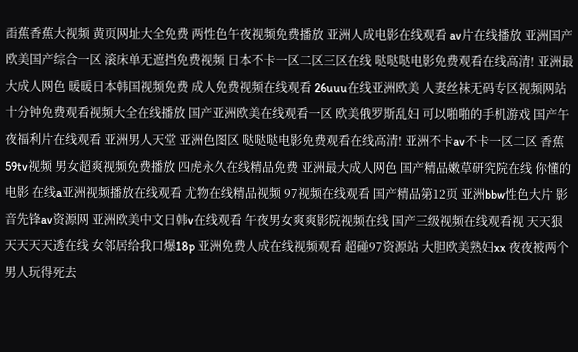臿蕉香蕉大视频 黄页网址大全免费 两性色午夜视频免费播放 亚洲人成电影在线观看 av片在线播放 亚洲国产欧美国产综合一区 滚床单无遮挡免费视频 日本不卡一区二区三区在线 哒哒哒电影免费观看在线高清! 亚洲最大成人网色 暖暖日本韩国视频免费 成人免费视频在线观看 26uuu在线亚洲欧美 人妻丝袜无码专区视频网站 十分钟免费观看视频大全在线播放 国产亚洲欧美在线观看一区 欧美俄罗斯乱妇 可以啪啪的手机游戏 国产午夜福利片在线观看 亚洲男人天堂 亚洲色图区 哒哒哒电影免费观看在线高清! 亚洲不卡av不卡一区二区 香蕉59tv视频 男女超爽视频免费播放 四虎永久在线精品免费 亚洲最大成人网色 国产精品嫩草研究院在线 你懂的电影 在线a亚洲视频播放在线观看 尤物在线精品视频 97视频在线观看 国产精品第12页 亚洲bbw性色大片 影音先锋av资源网 亚洲欧美中文日韩v在线观看 午夜男女爽爽影院视频在线 国产三级视频在线观看视 天天狠天天天天透在线 女邻居给我口爆18p 亚洲免费人成在线视频观看 超碰97资源站 大胆欧美熟妇xx 夜夜被两个男人玩得死去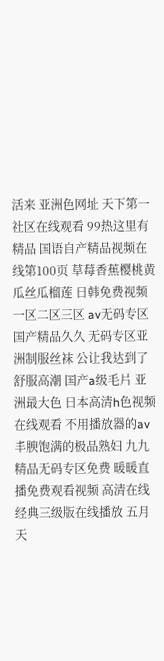活来 亚洲色网址 天下第一社区在线观看 99热这里有精品 国语自产精品视频在线第100页 草莓香蕉樱桃黄瓜丝瓜榴莲 日韩免费视频一区二区三区 av无码专区 国产精品久久 无码专区亚洲制服丝袜 公让我达到了舒服高潮 国产a级毛片 亚洲最大色 日本高清h色视频在线观看 不用播放器的av 丰腴饱满的极品熟妇 九九精品无码专区免费 暖暖直播免费观看视频 高清在线 经典三级版在线播放 五月天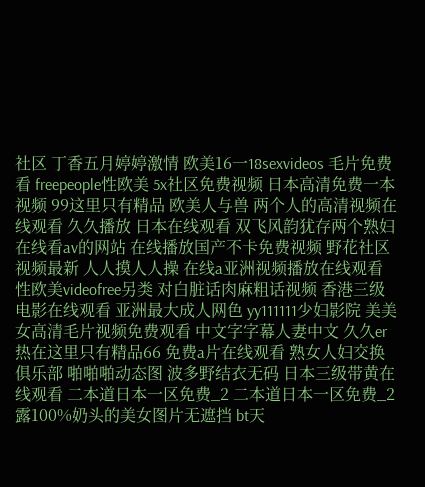社区 丁香五月婷婷激情 欧美16一18sexvideos 毛片免费看 freepeople性欧美 5x社区免费视频 日本高清免费一本视频 99这里只有精品 欧美人与兽 两个人的高清视频在线观看 久久播放 日本在线观看 双飞风韵犹存两个熟妇 在线看av的网站 在线播放国产不卡免费视频 野花社区视频最新 人人摸人人操 在线a亚洲视频播放在线观看 性欧美videofree另类 对白脏话肉麻粗话视频 香港三级电影在线观看 亚洲最大成人网色 yy111111少妇影院 美美女高清毛片视频免费观看 中文字字幕人妻中文 久久er热在这里只有精品66 免费a片在线观看 熟女人妇交换俱乐部 啪啪啪动态图 波多野结衣无码 日本三级带黄在线观看 二本道日本一区免费_2 二本道日本一区免费_2 露100%奶头的美女图片无遮挡 bt天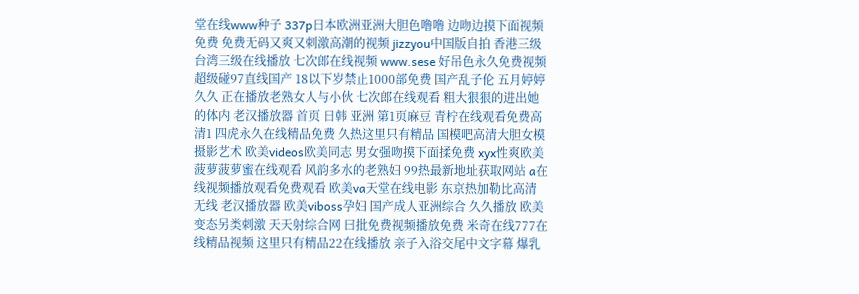堂在线www种子 337p日本欧洲亚洲大胆色噜噜 边吻边摸下面视频免费 免费无码又爽又刺激高潮的视频 jizzyou中国版自拍 香港三级台湾三级在线播放 七次郎在线视频 www.sese 好吊色永久免费视频 超级碰97直线国产 18以下岁禁止1000部免费 国产乱子伦 五月婷婷久久 正在播放老熟女人与小伙 七次郎在线观看 粗大狠狠的进出她的体内 老汉播放器 首页 日韩 亚洲 第1页麻豆 青柠在线观看免费高清1 四虎永久在线精品免费 久热这里只有精品 国模吧高清大胆女模摄影艺术 欧美videos欧美同志 男女强吻摸下面揉免费 xyx性爽欧美 菠萝菠萝蜜在线观看 风韵多水的老熟妇 99热最新地址获取网站 a在线视频播放观看免费观看 欧美va天堂在线电影 东京热加勒比高清无线 老汉播放器 欧美viboss孕妇 国产成人亚洲综合 久久播放 欧美变态另类刺激 天天射综合网 曰批免费视频播放免费 米奇在线777在线精品视频 这里只有精品22在线播放 亲子入浴交尾中文字幕 爆乳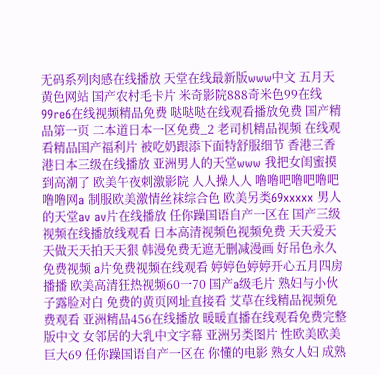无码系列肉感在线播放 天堂在线最新版www中文 五月天黄色网站 国产农村毛卡片 米奇影院888奇米色99在线 99re6在线视频精品免费 哒哒哒在线观看播放免费 国产精品第一页 二本道日本一区免费_2 老司机精品视频 在线观看精品国产福利片 被吃奶跟添下面特舒服细节 香港三香港日本三级在线播放 亚洲男人的天堂www 我把女闺蜜摸到高潮了 欧美午夜刺激影院 人人操人人 噜噜吧噜吧噜吧噜噜网a 制服欧美激情丝袜综合色 欧美另类69xxxxx 男人的天堂av av片在线播放 任你躁国语自产一区在 国产三级视频在线播放线观看 日本高清视频色视频免费 天天爱天天做天天拍天天狠 韩漫免费无遮无删减漫画 好吊色永久免费视频 a片免费视频在线观看 婷婷色婷婷开心五月四房播播 欧美高清狂热视频60一70 国产a级毛片 熟妇与小伙子露脸对白 免费的黄页网址直接看 艾草在线精品视频免费观看 亚洲精品456在线播放 暖暖直播在线观看免费完整版中文 女邻居的大乳中文字幕 亚洲另类图片 性欧美欧美巨大69 任你躁国语自产一区在 你懂的电影 熟女人妇 成熟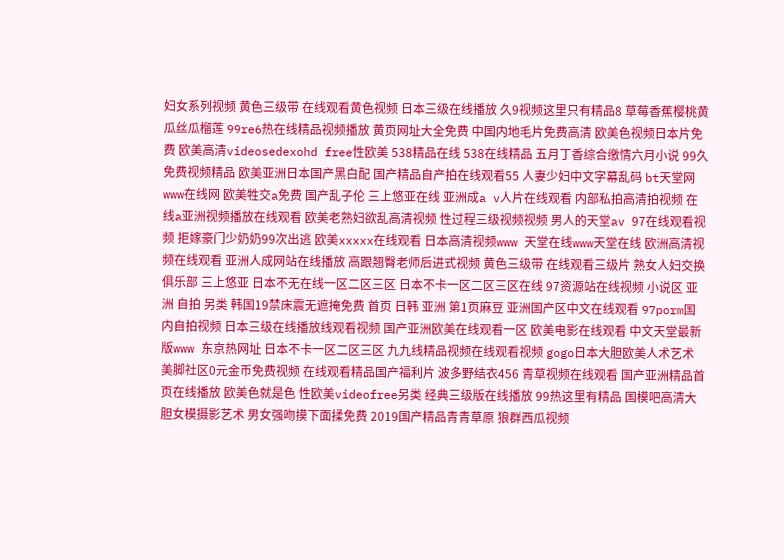妇女系列视频 黄色三级带 在线观看黄色视频 日本三级在线播放 久9视频这里只有精品8 草莓香蕉樱桃黄瓜丝瓜榴莲 99re6热在线精品视频播放 黄页网址大全免费 中国内地毛片免费高清 欧美色视频日本片免费 欧美高清videosedexohd free性欧美 538精品在线 538在线精品 五月丁香综合缴情六月小说 99久免费视频精品 欧美亚洲日本国产黑白配 国产精品自产拍在线观看55 人妻少妇中文字幕乱码 bt天堂网www在线网 欧美牲交a免费 国产乱子伦 三上悠亚在线 亚洲成a v人片在线观看 内部私拍高清拍视频 在线a亚洲视频播放在线观看 欧美老熟妇欲乱高清视频 性过程三级视频视频 男人的天堂av 97在线观看视频 拒嫁豪门少奶奶99次出逃 欧美xxxxx在线观看 日本高清视频www 天堂在线www天堂在线 欧洲高清视频在线观看 亚洲人成网站在线播放 高跟翘臀老师后进式视频 黄色三级带 在线观看三级片 熟女人妇交换俱乐部 三上悠亚 日本不无在线一区二区三区 日本不卡一区二区三区在线 97资源站在线视频 小说区 亚洲 自拍 另类 韩国19禁床震无遮掩免费 首页 日韩 亚洲 第1页麻豆 亚洲国产区中文在线观看 97porm国内自拍视频 日本三级在线播放线观看视频 国产亚洲欧美在线观看一区 欧美电影在线观看 中文天堂最新版www 东京热网址 日本不卡一区二区三区 九九线精品视频在线观看视频 gogo日本大胆欧美人术艺术 美脚社区0元金币免费视频 在线观看精品国产福利片 波多野结衣456 青草视频在线观看 国产亚洲精品首页在线播放 欧美色就是色 性欧美videofree另类 经典三级版在线播放 99热这里有精品 国模吧高清大胆女模摄影艺术 男女强吻摸下面揉免费 2019国产精品青青草原 狼群西瓜视频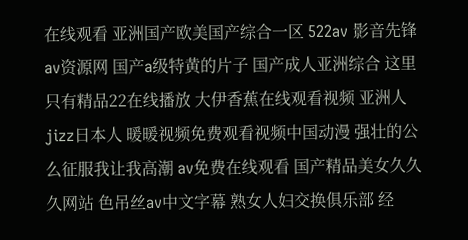在线观看 亚洲国产欧美国产综合一区 522av 影音先锋av资源网 国产a级特黄的片子 国产成人亚洲综合 这里只有精品22在线播放 大伊香蕉在线观看视频 亚洲人jizz日本人 暖暖视频免费观看视频中国动漫 强壮的公么征服我让我高潮 av免费在线观看 国产精品美女久久久网站 色吊丝av中文字幕 熟女人妇交换俱乐部 经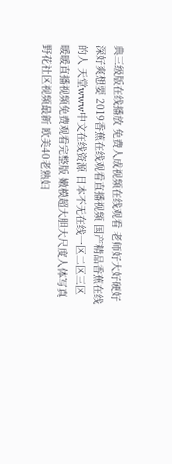典三级版在线播放 免费人成视频在线观看 老师好大好硬好深好爽想要 2019香蕉在线观看直播视频 国产精品香蕉在线的人 天堂www中文在线资源 日本不无在线一区二区三区 暖暖直播视频免费观看完整版 嫩模超大胆大尺度人体写真 野花社区视频最新 欧美40老熟妇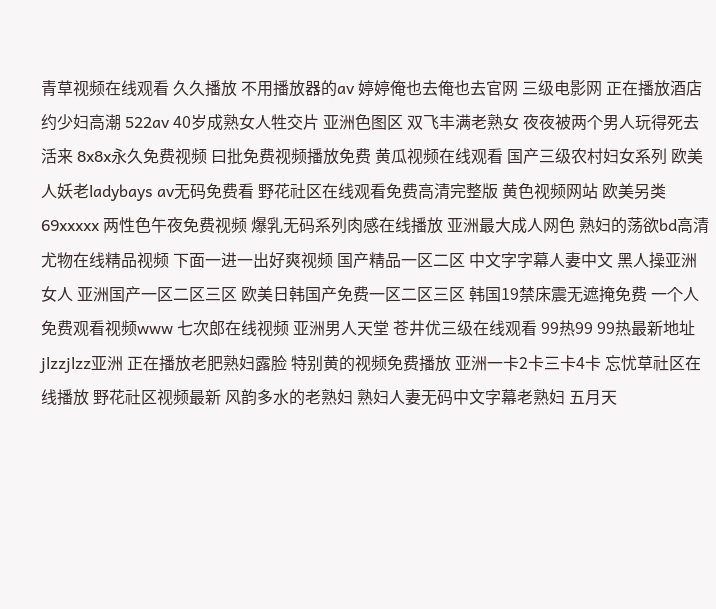青草视频在线观看 久久播放 不用播放器的av 婷婷俺也去俺也去官网 三级电影网 正在播放酒店约少妇高潮 522av 40岁成熟女人牲交片 亚洲色图区 双飞丰满老熟女 夜夜被两个男人玩得死去活来 8x8ⅹ永久免费视频 曰批免费视频播放免费 黄瓜视频在线观看 国产三级农村妇女系列 欧美人妖老ladybays av无码免费看 野花社区在线观看免费高清完整版 黄色视频网站 欧美另类69xxxxx 两性色午夜免费视频 爆乳无码系列肉感在线播放 亚洲最大成人网色 熟妇的荡欲bd高清 尤物在线精品视频 下面一进一出好爽视频 国产精品一区二区 中文字字幕人妻中文 黑人操亚洲女人 亚洲国产一区二区三区 欧美日韩国产免费一区二区三区 韩国19禁床震无遮掩免费 一个人免费观看视频www 七次郎在线视频 亚洲男人天堂 苍井优三级在线观看 99热99 99热最新地址 jlzzjlzz亚洲 正在播放老肥熟妇露脸 特别黄的视频免费播放 亚洲一卡2卡三卡4卡 忘忧草社区在线播放 野花社区视频最新 风韵多水的老熟妇 熟妇人妻无码中文字幕老熟妇 五月天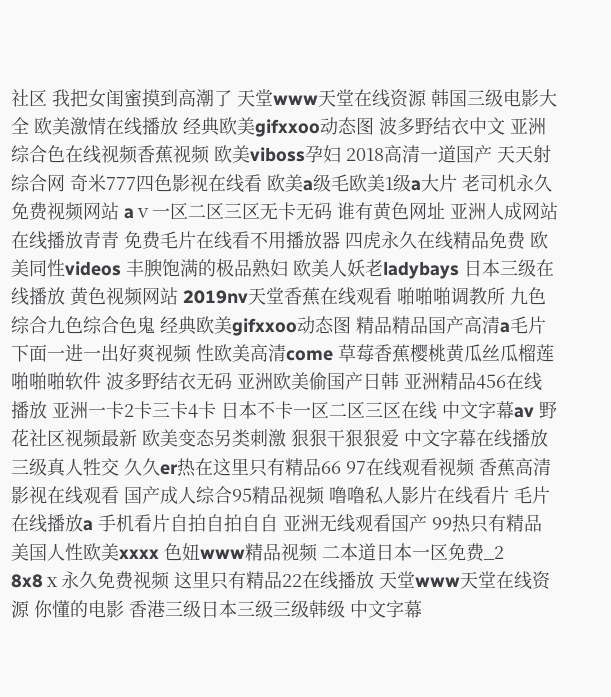社区 我把女闺蜜摸到高潮了 天堂www天堂在线资源 韩国三级电影大全 欧美激情在线播放 经典欧美gifxxoo动态图 波多野结衣中文 亚洲综合色在线视频香蕉视频 欧美viboss孕妇 2018高清一道国产 天天射综合网 奇米777四色影视在线看 欧美a级毛欧美1级a大片 老司机永久免费视频网站 aⅴ一区二区三区无卡无码 谁有黄色网址 亚洲人成网站在线播放青青 免费毛片在线看不用播放器 四虎永久在线精品免费 欧美同性videos 丰腴饱满的极品熟妇 欧美人妖老ladybays 日本三级在线播放 黄色视频网站 2019nv天堂香蕉在线观看 啪啪啪调教所 九色综合九色综合色鬼 经典欧美gifxxoo动态图 精品精品国产高清a毛片 下面一进一出好爽视频 性欧美高清come 草莓香蕉樱桃黄瓜丝瓜榴莲 啪啪啪软件 波多野结衣无码 亚洲欧美偷国产日韩 亚洲精品456在线播放 亚洲一卡2卡三卡4卡 日本不卡一区二区三区在线 中文字幕av 野花社区视频最新 欧美变态另类刺激 狠狠干狠狠爱 中文字幕在线播放 三级真人牲交 久久er热在这里只有精品66 97在线观看视频 香蕉高清影视在线观看 国产成人综合95精品视频 噜噜私人影片在线看片 毛片在线播放a 手机看片自拍自拍自自 亚洲无线观看国产 99热只有精品 美国人性欧美xxxx 色妞www精品视频 二本道日本一区免费_2 8x8ⅹ永久免费视频 这里只有精品22在线播放 天堂www天堂在线资源 你懂的电影 香港三级日本三级三级韩级 中文字幕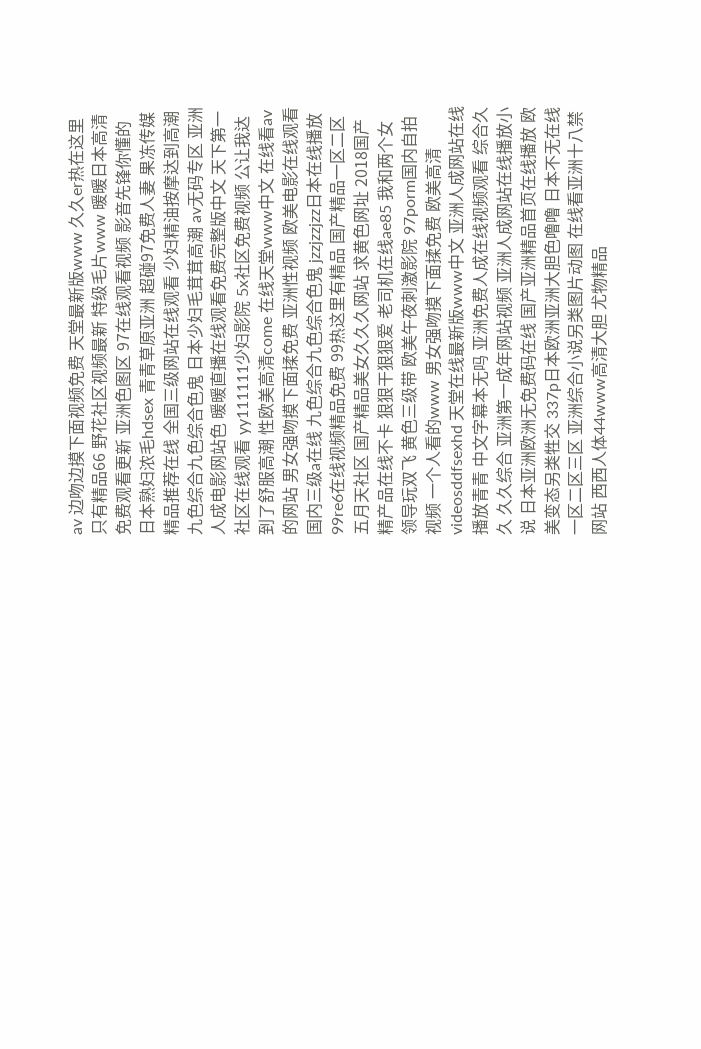av 边吻边摸下面视频免费 天堂最新版www 久久er热在这里只有精品66 野花社区视频最新 特级毛片www 暖暖日本高清免费观看更新 亚洲色图区 97在线观看视频 影音先锋你懂的 日本熟妇浓毛hdsex 青青草原亚洲 超碰97免费人妻 果冻传媒精品推荐在线 全国三级网站在线观看 少妇精油按摩达到高潮 九色综合九色综合色鬼 日本少妇毛茸茸高潮 av无码专区 亚洲人成电影网站色 暖暖直播在线观看免费完整版中文 天下第一社区在线观看 yy111111少妇影院 5x社区免费视频 公让我达到了舒服高潮 性欧美高清come 在线天堂www中文 在线看av的网站 男女强吻摸下面揉免费 亚洲性视频 欧美电影在线观看 国内三级a在线 九色综合九色综合色鬼 jzzjzzjzz日本在线播放 99re6在线视频精品免费 99热这里有精品 国产精品一区二区 五月天社区 国产精品美女久久久网站 求黄色网址 2018国产精产品在线不卡 狠狠干狠狠爱 老司机在线ae85 我和两个女领导玩双飞 黄色三级带 欧美午夜刺激影院 97porm国内自拍视频 一个人看的www 男女强吻摸下面揉免费 欧美高清videosddfsexhd 天堂在线最新版www中文 亚洲人成网站在线播放青青 中文字幕本无吗 亚洲免费人成在线视频观看 综合久久 久久综合 亚洲第一成年网站视频 亚洲人成网站在线播放小说 日本亚洲欧洲无免费码在线 国产亚洲精品首页在线播放 欧美变态另类牲交 337p日本欧洲亚洲大胆色噜噜 日本不无在线一区二区三区 亚洲综合小说另类图片动图 在线看亚洲十八禁网站 西西人体44www高清大胆 尤物精品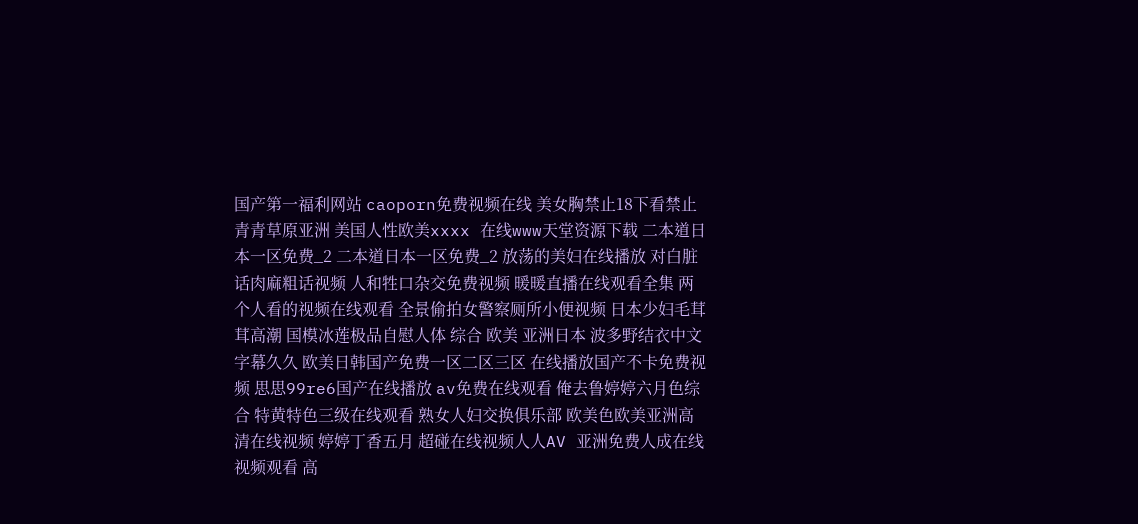国产第一福利网站 caoporn免费视频在线 美女胸禁止18下看禁止 青青草原亚洲 美国人性欧美xxxx 在线www天堂资源下载 二本道日本一区免费_2 二本道日本一区免费_2 放荡的美妇在线播放 对白脏话肉麻粗话视频 人和牲口杂交免费视频 暖暖直播在线观看全集 两个人看的视频在线观看 全景偷拍女警察厕所小便视频 日本少妇毛茸茸高潮 国模冰莲极品自慰人体 综合 欧美 亚洲日本 波多野结衣中文字幕久久 欧美日韩国产免费一区二区三区 在线播放国产不卡免费视频 思思99re6国产在线播放 av免费在线观看 俺去鲁婷婷六月色综合 特黄特色三级在线观看 熟女人妇交换俱乐部 欧美色欧美亚洲高清在线视频 婷婷丁香五月 超碰在线视频人人AV 亚洲免费人成在线视频观看 高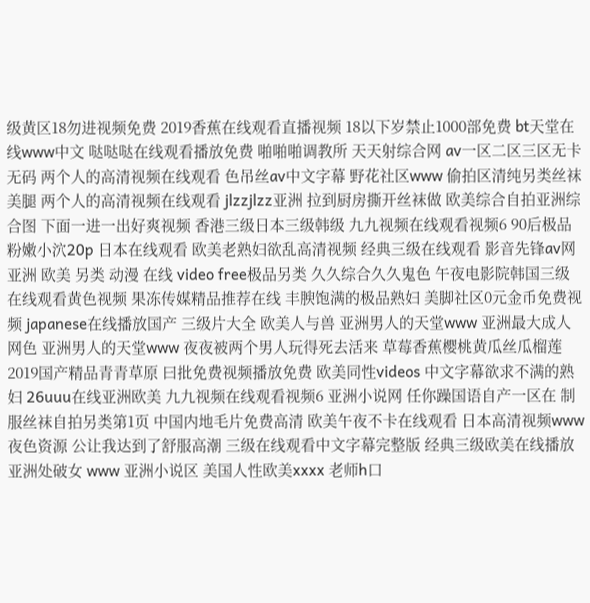级黄区18勿进视频免费 2019香蕉在线观看直播视频 18以下岁禁止1000部免费 bt天堂在线www中文 哒哒哒在线观看播放免费 啪啪啪调教所 天天射综合网 aⅴ一区二区三区无卡无码 两个人的高清视频在线观看 色吊丝av中文字幕 野花社区www 偷拍区清纯另类丝袜美腿 两个人的高清视频在线观看 jlzzjlzz亚洲 拉到厨房撕开丝袜做 欧美综合自拍亚洲综合图 下面一进一出好爽视频 香港三级日本三级韩级 九九视频在线观看视频6 90后极品粉嫩小泬20p 日本在线观看 欧美老熟妇欲乱高清视频 经典三级在线观看 影音先锋av网 亚洲 欧美 另类 动漫 在线 video free极品另类 久久综合久久鬼色 午夜电影院韩国三级 在线观看黄色视频 果冻传媒精品推荐在线 丰腴饱满的极品熟妇 美脚社区0元金币免费视频 japanese在线播放国产 三级片大全 欧美人与兽 亚洲男人的天堂www 亚洲最大成人网色 亚洲男人的天堂www 夜夜被两个男人玩得死去活来 草莓香蕉樱桃黄瓜丝瓜榴莲 2019国产精品青青草原 曰批免费视频播放免费 欧美同性videos 中文字幕欲求不满的熟妇 26uuu在线亚洲欧美 九九视频在线观看视频6 亚洲小说网 任你躁国语自产一区在 制服丝袜自拍另类第1页 中国内地毛片免费高清 欧美午夜不卡在线观看 日本高清视频www夜色资源 公让我达到了舒服高潮 三级在线观看中文字幕完整版 经典三级欧美在线播放 亚洲处破女 www 亚洲小说区 美国人性欧美xxxx 老师h口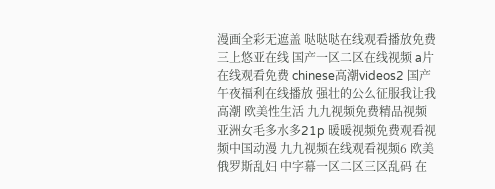漫画全彩无遮盖 哒哒哒在线观看播放免费 三上悠亚在线 国产一区二区在线视频 a片在线观看免费 chinese高潮videos2 国产午夜福利在线播放 强壮的公么征服我让我高潮 欧美性生活 九九视频免费精品视频 亚洲女毛多水多21p 暖暖视频免费观看视频中国动漫 九九视频在线观看视频6 欧美俄罗斯乱妇 中字幕一区二区三区乱码 在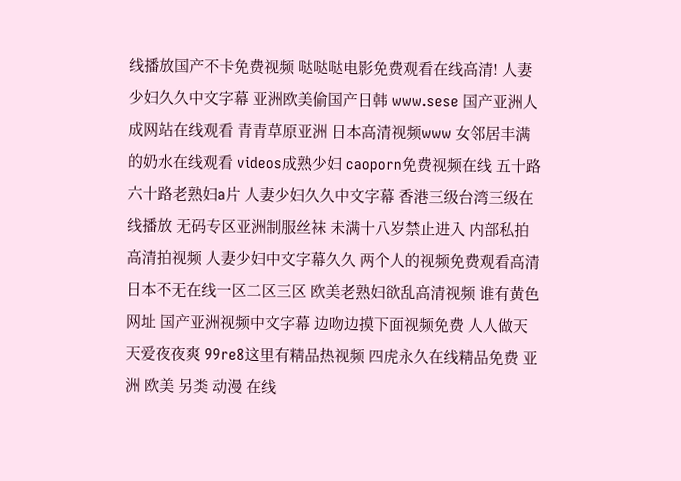线播放国产不卡免费视频 哒哒哒电影免费观看在线高清! 人妻少妇久久中文字幕 亚洲欧美偷国产日韩 www.sese 国产亚洲人成网站在线观看 青青草原亚洲 日本高清视频www 女邻居丰满的奶水在线观看 videos成熟少妇 caoporn免费视频在线 五十路六十路老熟妇a片 人妻少妇久久中文字幕 香港三级台湾三级在线播放 无码专区亚洲制服丝袜 未满十八岁禁止进入 内部私拍高清拍视频 人妻少妇中文字幕久久 两个人的视频免费观看高清 日本不无在线一区二区三区 欧美老熟妇欲乱高清视频 谁有黄色网址 国产亚洲视频中文字幕 边吻边摸下面视频免费 人人做天天爱夜夜爽 99re8这里有精品热视频 四虎永久在线精品免费 亚洲 欧美 另类 动漫 在线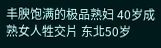丰腴饱满的极品熟妇 40岁成熟女人牲交片 东北50岁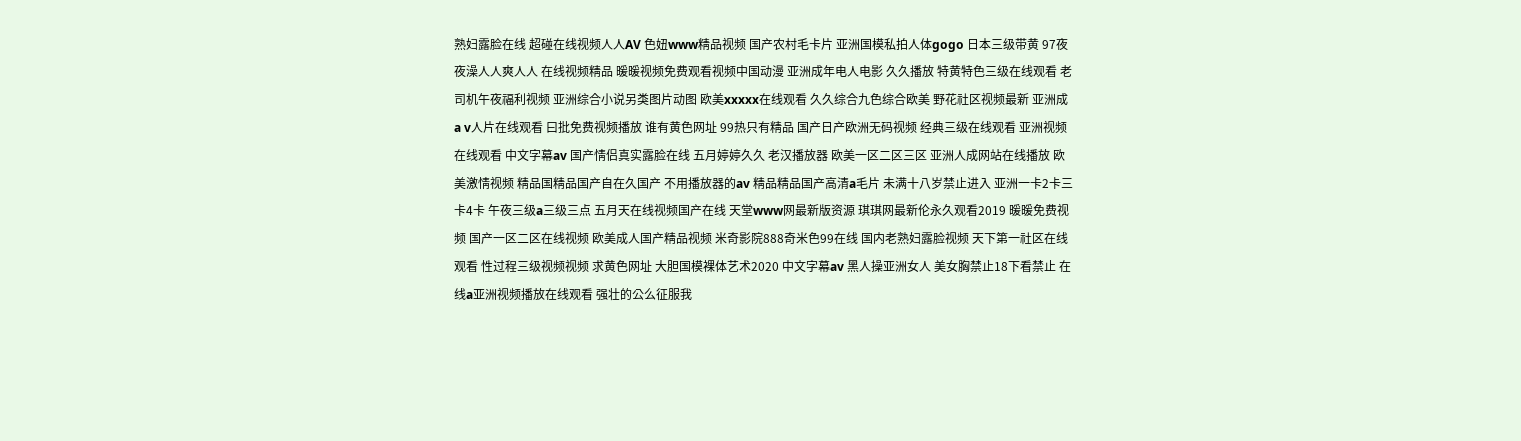熟妇露脸在线 超碰在线视频人人AV 色妞www精品视频 国产农村毛卡片 亚洲国模私拍人体gogo 日本三级带黄 97夜夜澡人人爽人人 在线视频精品 暖暖视频免费观看视频中国动漫 亚洲成年电人电影 久久播放 特黄特色三级在线观看 老司机午夜福利视频 亚洲综合小说另类图片动图 欧美xxxxx在线观看 久久综合九色综合欧美 野花社区视频最新 亚洲成a v人片在线观看 曰批免费视频播放 谁有黄色网址 99热只有精品 国产日产欧洲无码视频 经典三级在线观看 亚洲视频在线观看 中文字幕av 国产情侣真实露脸在线 五月婷婷久久 老汉播放器 欧美一区二区三区 亚洲人成网站在线播放 欧美激情视频 精品国精品国产自在久国产 不用播放器的av 精品精品国产高清a毛片 未满十八岁禁止进入 亚洲一卡2卡三卡4卡 午夜三级a三级三点 五月天在线视频国产在线 天堂www网最新版资源 琪琪网最新伦永久观看2019 暖暖免费视频 国产一区二区在线视频 欧美成人国产精品视频 米奇影院888奇米色99在线 国内老熟妇露脸视频 天下第一社区在线观看 性过程三级视频视频 求黄色网址 大胆国模裸体艺术2020 中文字幕av 黑人操亚洲女人 美女胸禁止18下看禁止 在线a亚洲视频播放在线观看 强壮的公么征服我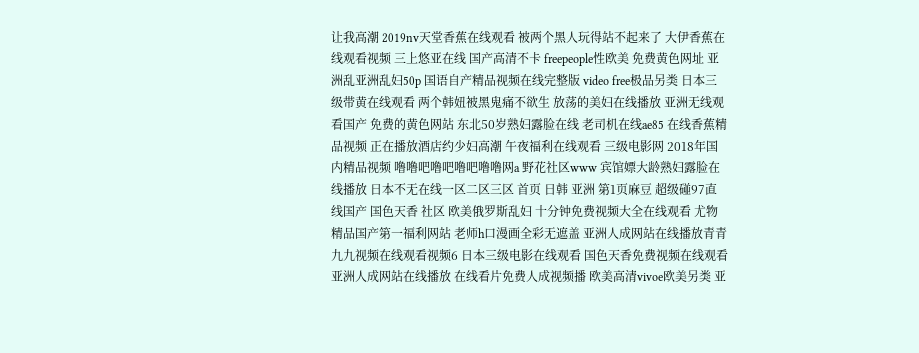让我高潮 2019nv天堂香蕉在线观看 被两个黑人玩得站不起来了 大伊香蕉在线观看视频 三上悠亚在线 国产高清不卡 freepeople性欧美 免费黄色网址 亚洲乱亚洲乱妇50p 国语自产精品视频在线完整版 video free极品另类 日本三级带黄在线观看 两个韩妞被黑鬼痛不欲生 放荡的美妇在线播放 亚洲无线观看国产 免费的黄色网站 东北50岁熟妇露脸在线 老司机在线ae85 在线香蕉精品视频 正在播放酒店约少妇高潮 午夜福利在线观看 三级电影网 2018年国内精品视频 噜噜吧噜吧噜吧噜噜网a 野花社区www 宾馆嫖大龄熟妇露脸在线播放 日本不无在线一区二区三区 首页 日韩 亚洲 第1页麻豆 超级碰97直线国产 国色天香 社区 欧美俄罗斯乱妇 十分钟免费视频大全在线观看 尤物精品国产第一福利网站 老师h口漫画全彩无遮盖 亚洲人成网站在线播放青青 九九视频在线观看视频6 日本三级电影在线观看 国色天香免费视频在线观看 亚洲人成网站在线播放 在线看片免费人成视频播 欧美高清vivoe欧美另类 亚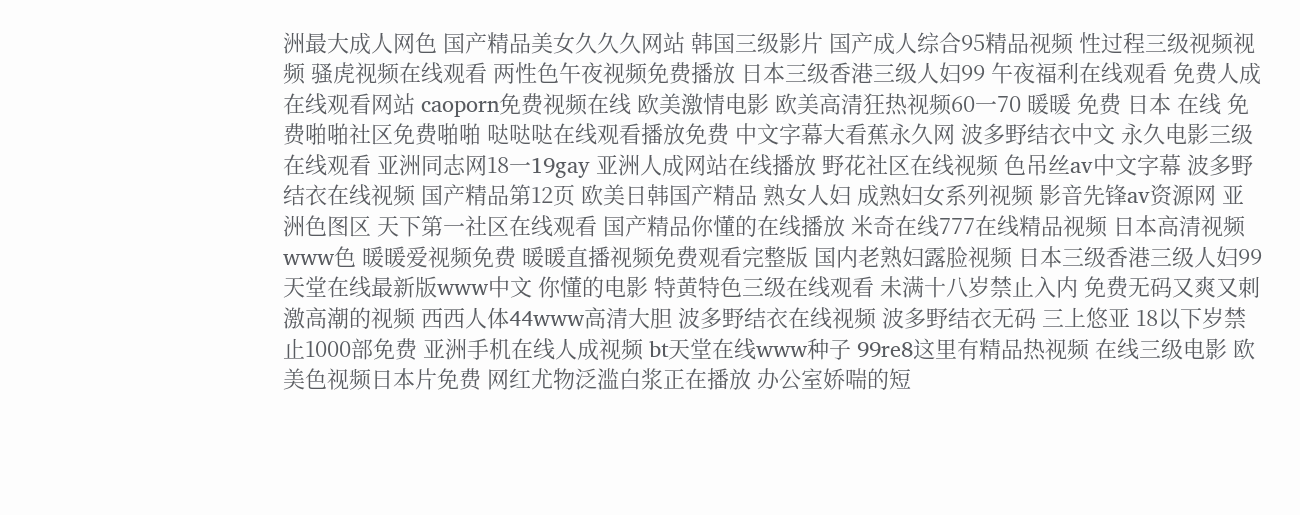洲最大成人网色 国产精品美女久久久网站 韩国三级影片 国产成人综合95精品视频 性过程三级视频视频 骚虎视频在线观看 两性色午夜视频免费播放 日本三级香港三级人妇99 午夜福利在线观看 免费人成在线观看网站 caoporn免费视频在线 欧美激情电影 欧美高清狂热视频60一70 暖暖 免费 日本 在线 免费啪啪社区免费啪啪 哒哒哒在线观看播放免费 中文字幕大看蕉永久网 波多野结衣中文 永久电影三级在线观看 亚洲同志网18一19gay 亚洲人成网站在线播放 野花社区在线视频 色吊丝av中文字幕 波多野结衣在线视频 国产精品第12页 欧美日韩国产精品 熟女人妇 成熟妇女系列视频 影音先锋av资源网 亚洲色图区 天下第一社区在线观看 国产精品你懂的在线播放 米奇在线777在线精品视频 日本高清视频www色 暖暖爱视频免费 暖暖直播视频免费观看完整版 国内老熟妇露脸视频 日本三级香港三级人妇99 天堂在线最新版www中文 你懂的电影 特黄特色三级在线观看 未满十八岁禁止入内 免费无码又爽又刺激高潮的视频 西西人体44www高清大胆 波多野结衣在线视频 波多野结衣无码 三上悠亚 18以下岁禁止1000部免费 亚洲手机在线人成视频 bt天堂在线www种子 99re8这里有精品热视频 在线三级电影 欧美色视频日本片免费 网红尤物泛滥白浆正在播放 办公室娇喘的短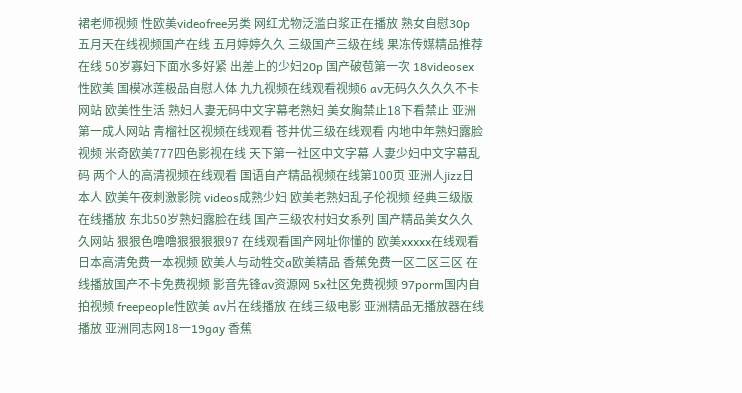裙老师视频 性欧美videofree另类 网红尤物泛滥白浆正在播放 熟女自慰30p 五月天在线视频国产在线 五月婷婷久久 三级国产三级在线 果冻传媒精品推荐在线 50岁寡妇下面水多好紧 出差上的少妇20p 国产破苞第一次 18videosex性欧美 国模冰莲极品自慰人体 九九视频在线观看视频6 av无码久久久久不卡网站 欧美性生活 熟妇人妻无码中文字幕老熟妇 美女胸禁止18下看禁止 亚洲第一成人网站 青榴社区视频在线观看 苍井优三级在线观看 内地中年熟妇露脸视频 米奇欧美777四色影视在线 天下第一社区中文字幕 人妻少妇中文字幕乱码 两个人的高清视频在线观看 国语自产精品视频在线第100页 亚洲人jizz日本人 欧美午夜刺激影院 videos成熟少妇 欧美老熟妇乱子伦视频 经典三级版在线播放 东北50岁熟妇露脸在线 国产三级农村妇女系列 国产精品美女久久久网站 狠狠色噜噜狠狠狠狠97 在线观看国产网址你懂的 欧美xxxxx在线观看 日本高清免费一本视频 欧美人与动牲交a欧美精品 香蕉免费一区二区三区 在线播放国产不卡免费视频 影音先锋av资源网 5x社区免费视频 97porm国内自拍视频 freepeople性欧美 av片在线播放 在线三级电影 亚洲精品无播放器在线播放 亚洲同志网18一19gay 香蕉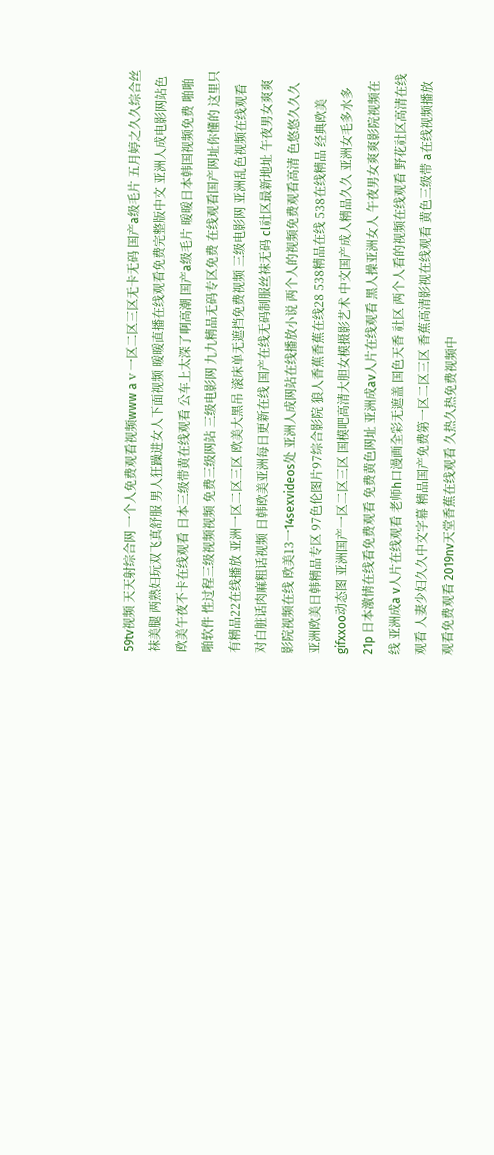59tv视频 天天射综合网 一个人免费观看视频www aⅴ一区二区三区无卡无码 国产a级毛片 五月婷之久久综合丝袜美腿 两熟妇玩双飞真舒服 男人狂躁进女人下面视频 暖暖直播在线观看免费完整版中文 亚洲人成电影网站色 欧美午夜不卡在线观看 日本三级带黄在线观看 公车上太深了啊高潮 国产a级毛片 暖暖日本韩国视频免费 啪啪啪软件 性过程三级视频视频 免费三级网站 三级电影网 九九精品无码专区免费 在线观看国产网址你懂的 这里只有精品22在线播放 亚洲一区二区三区 欧美大黑吊 滚床单无遮挡免费视频 三级电影网 亚洲乱色视频在线观看 对白脏话肉麻粗话视频 日韩欧美亚洲每日更新在线 国产在线无码制服丝袜无码 cl社区最新地址 午夜男女爽爽影院视频在线 欧美13一14sexvideos处 亚洲人成网站在线播放小说 两个人的视频免费观看高清 色悠悠久久久 亚洲欧美日韩精品专区 97色伦图片97综合影院 狼人香蕉香蕉在线28 538精品在线 538在线精品 经典欧美gifxxoo动态图 亚洲国产一区二区三区 国模吧高清大胆女模摄影艺术 中文国产成人精品久久 亚洲女毛多水多21p 日本激情在线看免费观看 免费黄色网址 亚洲成av人片在线观看 黑人操亚洲女人 午夜男女爽爽影院视频在线 亚洲成a v人片在线观看 老师h口漫画全彩无遮盖 国色天香 社区 两个人看的视频在线观看 野花社区高清在线观看 人妻少妇久久中文字幕 精品国产免费第一区二区三区 香蕉高清影视在线观看 黄色三级带 a在线视频播放观看免费观看 2019nv天堂香蕉在线观看 久热久热免费视频中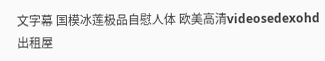文字幕 国模冰莲极品自慰人体 欧美高清videosedexohd 出租屋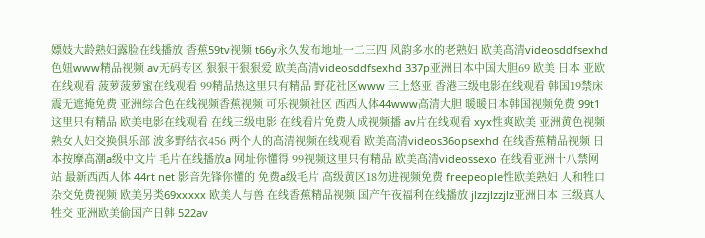嫖妓大龄熟妇露脸在线播放 香蕉59tv视频 t66y永久发布地址一二三四 风韵多水的老熟妇 欧美高清videosddfsexhd 色妞www精品视频 av无码专区 狠狠干狠狠爱 欧美高清videosddfsexhd 337p亚洲日本中国大胆69 欧美 日本 亚欧在线观看 菠萝菠萝蜜在线观看 99精品热这里只有精品 野花社区www 三上悠亚 香港三级电影在线观看 韩国19禁床震无遮掩免费 亚洲综合色在线视频香蕉视频 可乐视频社区 西西人体44www高清大胆 暖暖日本韩国视频免费 99t1这里只有精品 欧美电影在线观看 在线三级电影 在线看片免费人成视频播 av片在线观看 xyx性爽欧美 亚洲黄色视频 熟女人妇交换俱乐部 波多野结衣456 两个人的高清视频在线观看 欧美高清videos36opsexhd 在线香蕉精品视频 日本按摩高潮a级中文片 毛片在线播放a 网址你懂得 99视频这里只有精品 欧美高清videossexo 在线看亚洲十八禁网站 最新西西人体 44rt net 影音先锋你懂的 免费a级毛片 高级黄区18勿进视频免费 freepeople性欧美熟妇 人和牲口杂交免费视频 欧美另类69xxxxx 欧美人与兽 在线香蕉精品视频 国产午夜福利在线播放 jlzzjlzzjlz亚洲日本 三级真人牲交 亚洲欧美偷国产日韩 522av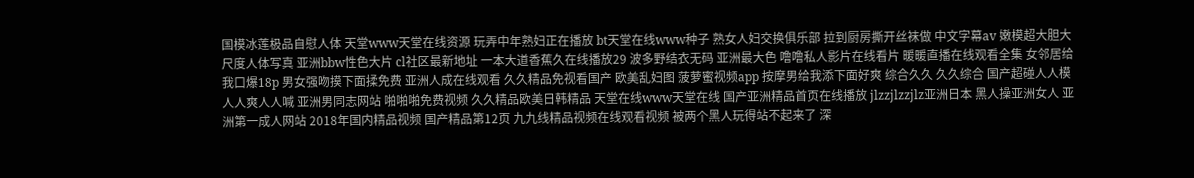国模冰莲极品自慰人体 天堂www天堂在线资源 玩弄中年熟妇正在播放 bt天堂在线www种子 熟女人妇交换俱乐部 拉到厨房撕开丝袜做 中文字幕av 嫩模超大胆大尺度人体写真 亚洲bbw性色大片 cl社区最新地址 一本大道香蕉久在线播放29 波多野结衣无码 亚洲最大色 噜噜私人影片在线看片 暖暖直播在线观看全集 女邻居给我口爆18p 男女强吻摸下面揉免费 亚洲人成在线观看 久久精品免视看国产 欧美乱妇图 菠萝蜜视频app 按摩男给我添下面好爽 综合久久 久久综合 国产超碰人人模人人爽人人喊 亚洲男同志网站 啪啪啪免费视频 久久精品欧美日韩精品 天堂在线www天堂在线 国产亚洲精品首页在线播放 jlzzjlzzjlz亚洲日本 黑人操亚洲女人 亚洲第一成人网站 2018年国内精品视频 国产精品第12页 九九线精品视频在线观看视频 被两个黑人玩得站不起来了 深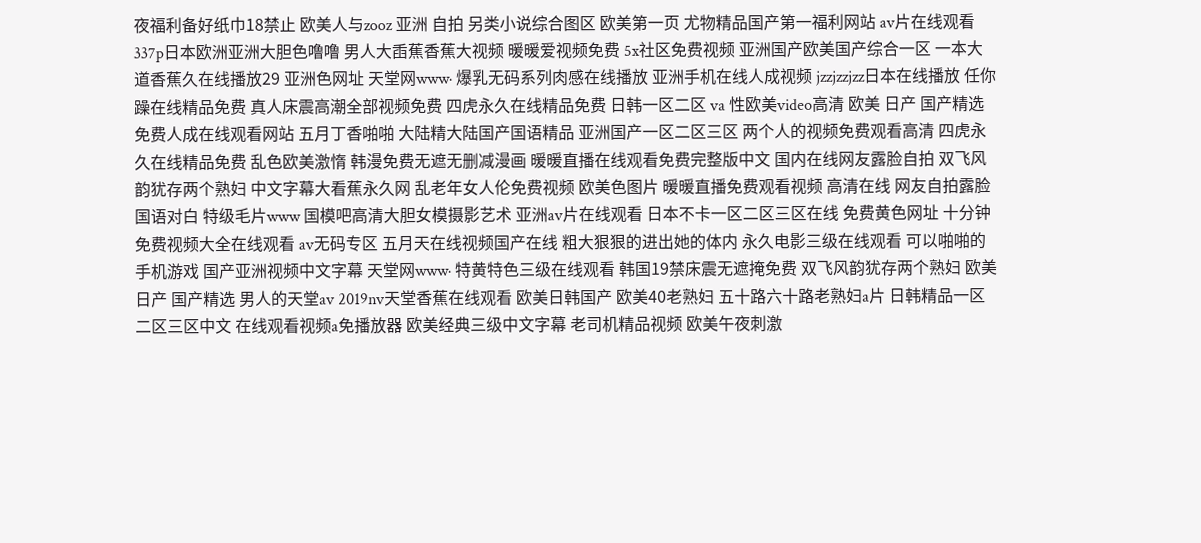夜福利备好纸巾18禁止 欧美人与zooz 亚洲 自拍 另类小说综合图区 欧美第一页 尤物精品国产第一福利网站 av片在线观看 337p日本欧洲亚洲大胆色噜噜 男人大臿蕉香蕉大视频 暖暖爱视频免费 5x社区免费视频 亚洲国产欧美国产综合一区 一本大道香蕉久在线播放29 亚洲色网址 天堂网www· 爆乳无码系列肉感在线播放 亚洲手机在线人成视频 jzzjzzjzz日本在线播放 任你躁在线精品免费 真人床震高潮全部视频免费 四虎永久在线精品免费 日韩一区二区 va 性欧美video高清 欧美 日产 国产精选 免费人成在线观看网站 五月丁香啪啪 大陆精大陆国产国语精品 亚洲国产一区二区三区 两个人的视频免费观看高清 四虎永久在线精品免费 乱色欧美激惰 韩漫免费无遮无删减漫画 暖暖直播在线观看免费完整版中文 国内在线网友露脸自拍 双飞风韵犹存两个熟妇 中文字幕大看蕉永久网 乱老年女人伦免费视频 欧美色图片 暖暖直播免费观看视频 高清在线 网友自拍露脸国语对白 特级毛片www 国模吧高清大胆女模摄影艺术 亚洲av片在线观看 日本不卡一区二区三区在线 免费黄色网址 十分钟免费视频大全在线观看 av无码专区 五月天在线视频国产在线 粗大狠狠的进出她的体内 永久电影三级在线观看 可以啪啪的手机游戏 国产亚洲视频中文字幕 天堂网www· 特黄特色三级在线观看 韩国19禁床震无遮掩免费 双飞风韵犹存两个熟妇 欧美 日产 国产精选 男人的天堂av 2019nv天堂香蕉在线观看 欧美日韩国产 欧美40老熟妇 五十路六十路老熟妇a片 日韩精品一区二区三区中文 在线观看视频a免播放器 欧美经典三级中文字幕 老司机精品视频 欧美午夜刺激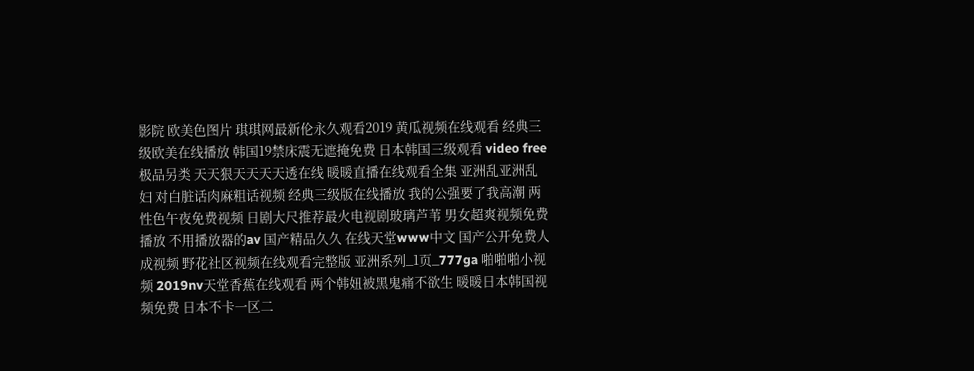影院 欧美色图片 琪琪网最新伦永久观看2019 黄瓜视频在线观看 经典三级欧美在线播放 韩国19禁床震无遮掩免费 日本韩国三级观看 video free极品另类 天天狠天天天天透在线 暖暖直播在线观看全集 亚洲乱亚洲乱妇 对白脏话肉麻粗话视频 经典三级版在线播放 我的公强要了我高潮 两性色午夜免费视频 日剧大尺推荐最火电视剧玻璃芦苇 男女超爽视频免费播放 不用播放器的av 国产精品久久 在线天堂www中文 国产公开免费人成视频 野花社区视频在线观看完整版 亚洲系列_1页_777ga 啪啪啪小视频 2019nv天堂香蕉在线观看 两个韩妞被黑鬼痛不欲生 暖暖日本韩国视频免费 日本不卡一区二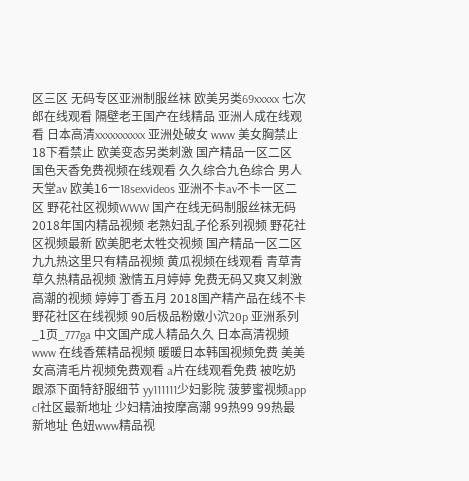区三区 无码专区亚洲制服丝袜 欧美另类69xxxxx 七次郎在线观看 隔壁老王国产在线精品 亚洲人成在线观看 日本高清xxxxxxxxxx 亚洲处破女 www 美女胸禁止18下看禁止 欧美变态另类刺激 国产精品一区二区 国色天香免费视频在线观看 久久综合九色综合 男人天堂av 欧美16一18sexvideos 亚洲不卡av不卡一区二区 野花社区视频WWW 国产在线无码制服丝袜无码 2018年国内精品视频 老熟妇乱子伦系列视频 野花社区视频最新 欧美肥老太牲交视频 国产精品一区二区 九九热这里只有精品视频 黄瓜视频在线观看 青草青草久热精品视频 激情五月婷婷 免费无码又爽又刺激高潮的视频 婷婷丁香五月 2018国产精产品在线不卡 野花社区在线视频 90后极品粉嫩小泬20p 亚洲系列_1页_777ga 中文国产成人精品久久 日本高清视频www 在线香蕉精品视频 暖暖日本韩国视频免费 美美女高清毛片视频免费观看 a片在线观看免费 被吃奶跟添下面特舒服细节 yy111111少妇影院 菠萝蜜视频app cl社区最新地址 少妇精油按摩高潮 99热99 99热最新地址 色妞www精品视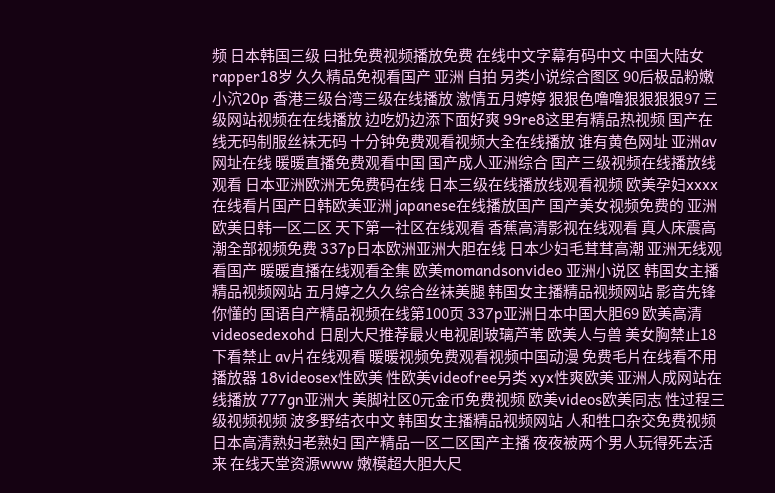频 日本韩国三级 曰批免费视频播放免费 在线中文字幕有码中文 中国大陆女rapper18岁 久久精品免视看国产 亚洲 自拍 另类小说综合图区 90后极品粉嫩小泬20p 香港三级台湾三级在线播放 激情五月婷婷 狠狠色噜噜狠狠狠狠97 三级网站视频在在线播放 边吃奶边添下面好爽 99re8这里有精品热视频 国产在线无码制服丝袜无码 十分钟免费观看视频大全在线播放 谁有黄色网址 亚洲av网址在线 暖暖直播免费观看中国 国产成人亚洲综合 国产三级视频在线播放线观看 日本亚洲欧洲无免费码在线 日本三级在线播放线观看视频 欧美孕妇xxxx 在线看片国产日韩欧美亚洲 japanese在线播放国产 国产美女视频免费的 亚洲欧美日韩一区二区 天下第一社区在线观看 香蕉高清影视在线观看 真人床震高潮全部视频免费 337p日本欧洲亚洲大胆在线 日本少妇毛茸茸高潮 亚洲无线观看国产 暖暖直播在线观看全集 欧美momandsonvideo 亚洲小说区 韩国女主播精品视频网站 五月婷之久久综合丝袜美腿 韩国女主播精品视频网站 影音先锋你懂的 国语自产精品视频在线第100页 337p亚洲日本中国大胆69 欧美高清videosedexohd 日剧大尺推荐最火电视剧玻璃芦苇 欧美人与兽 美女胸禁止18下看禁止 av片在线观看 暖暖视频免费观看视频中国动漫 免费毛片在线看不用播放器 18videosex性欧美 性欧美videofree另类 xyx性爽欧美 亚洲人成网站在线播放 777gn亚洲大 美脚社区0元金币免费视频 欧美videos欧美同志 性过程三级视频视频 波多野结衣中文 韩国女主播精品视频网站 人和牲口杂交免费视频 日本高清熟妇老熟妇 国产精品一区二区国产主播 夜夜被两个男人玩得死去活来 在线天堂资源www 嫩模超大胆大尺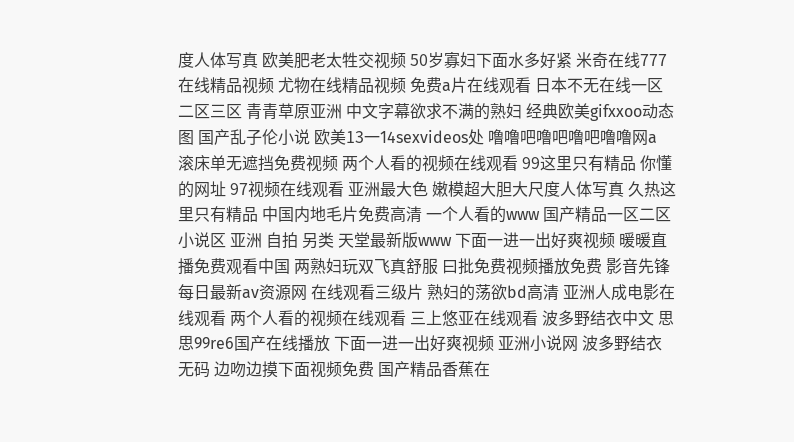度人体写真 欧美肥老太牲交视频 50岁寡妇下面水多好紧 米奇在线777在线精品视频 尤物在线精品视频 免费a片在线观看 日本不无在线一区二区三区 青青草原亚洲 中文字幕欲求不满的熟妇 经典欧美gifxxoo动态图 国产乱子伦小说 欧美13一14sexvideos处 噜噜吧噜吧噜吧噜噜网a 滚床单无遮挡免费视频 两个人看的视频在线观看 99这里只有精品 你懂的网址 97视频在线观看 亚洲最大色 嫩模超大胆大尺度人体写真 久热这里只有精品 中国内地毛片免费高清 一个人看的www 国产精品一区二区 小说区 亚洲 自拍 另类 天堂最新版www 下面一进一出好爽视频 暖暖直播免费观看中国 两熟妇玩双飞真舒服 曰批免费视频播放免费 影音先锋每日最新av资源网 在线观看三级片 熟妇的荡欲bd高清 亚洲人成电影在线观看 两个人看的视频在线观看 三上悠亚在线观看 波多野结衣中文 思思99re6国产在线播放 下面一进一出好爽视频 亚洲小说网 波多野结衣无码 边吻边摸下面视频免费 国产精品香蕉在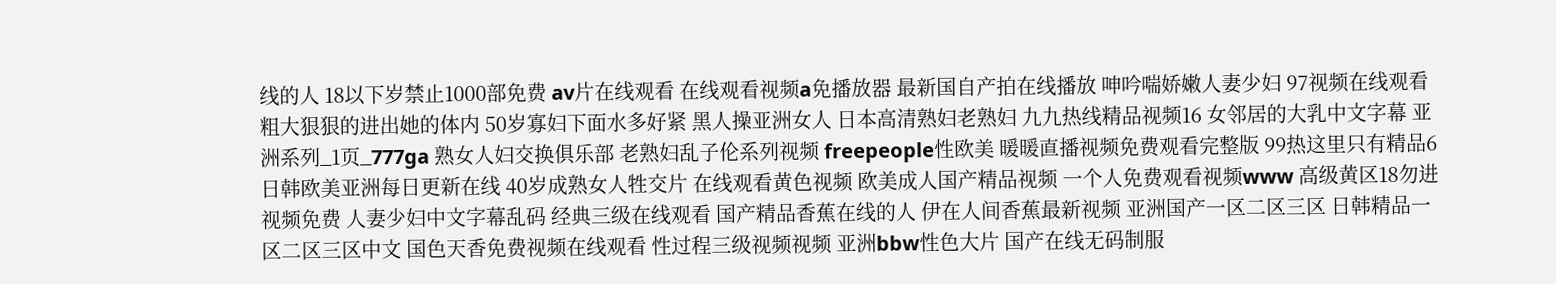线的人 18以下岁禁止1000部免费 av片在线观看 在线观看视频a免播放器 最新国自产拍在线播放 呻吟喘娇嫩人妻少妇 97视频在线观看 粗大狠狠的进出她的体内 50岁寡妇下面水多好紧 黑人操亚洲女人 日本高清熟妇老熟妇 九九热线精品视频16 女邻居的大乳中文字幕 亚洲系列_1页_777ga 熟女人妇交换俱乐部 老熟妇乱子伦系列视频 freepeople性欧美 暖暖直播视频免费观看完整版 99热这里只有精品6 日韩欧美亚洲每日更新在线 40岁成熟女人牲交片 在线观看黄色视频 欧美成人国产精品视频 一个人免费观看视频www 高级黄区18勿进视频免费 人妻少妇中文字幕乱码 经典三级在线观看 国产精品香蕉在线的人 伊在人间香蕉最新视频 亚洲国产一区二区三区 日韩精品一区二区三区中文 国色天香免费视频在线观看 性过程三级视频视频 亚洲bbw性色大片 国产在线无码制服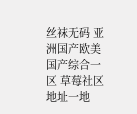丝袜无码 亚洲国产欧美国产综合一区 草莓社区地址一地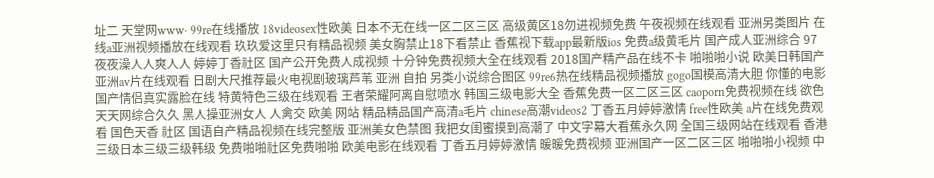址二 天堂网www· 99re在线播放 18videosex性欧美 日本不无在线一区二区三区 高级黄区18勿进视频免费 午夜视频在线观看 亚洲另类图片 在线a亚洲视频播放在线观看 玖玖爱这里只有精品视频 美女胸禁止18下看禁止 香蕉视下载app最新版ios 免费a级黄毛片 国产成人亚洲综合 97夜夜澡人人爽人人 婷婷丁香社区 国产公开免费人成视频 十分钟免费视频大全在线观看 2018国产精产品在线不卡 啪啪啪小说 欧美日韩国产 亚洲av片在线观看 日剧大尺推荐最火电视剧玻璃芦苇 亚洲 自拍 另类小说综合图区 99re6热在线精品视频播放 gogo国模高清大胆 你懂的电影 国产情侣真实露脸在线 特黄特色三级在线观看 王者荣耀阿离自慰喷水 韩国三级电影大全 香蕉免费一区二区三区 caoporn免费视频在线 欲色天天网综合久久 黑人操亚洲女人 人禽交 欧美 网站 精品精品国产高清a毛片 chinese高潮videos2 丁香五月婷婷激情 free性欧美 a片在线免费观看 国色天香 社区 国语自产精品视频在线完整版 亚洲美女色禁图 我把女闺蜜摸到高潮了 中文字幕大看蕉永久网 全国三级网站在线观看 香港三级日本三级三级韩级 免费啪啪社区免费啪啪 欧美电影在线观看 丁香五月婷婷激情 暖暖免费视频 亚洲国产一区二区三区 啪啪啪小视频 中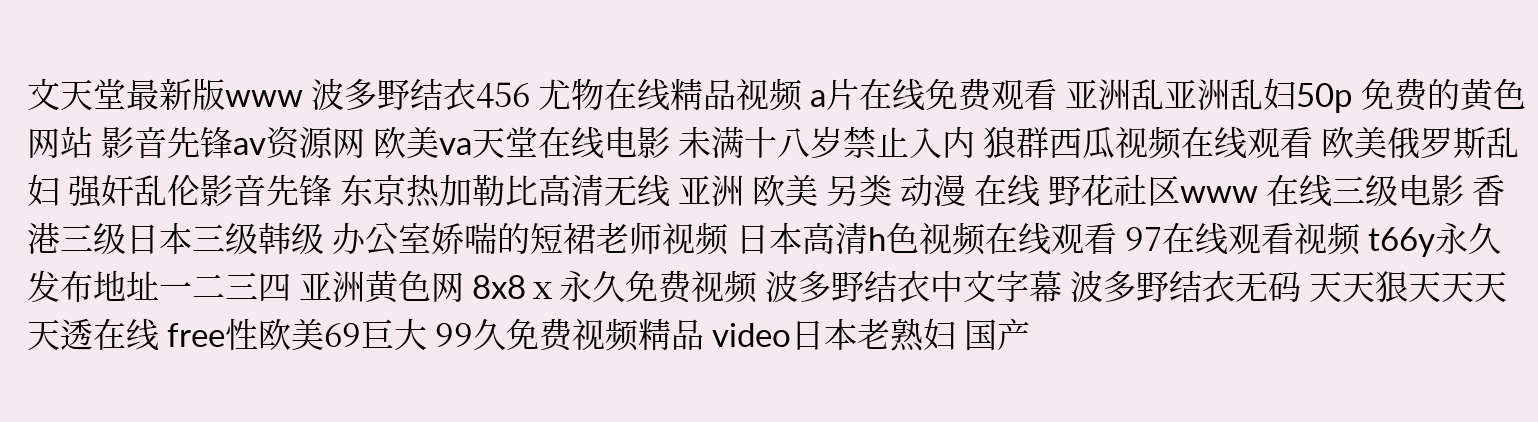文天堂最新版www 波多野结衣456 尤物在线精品视频 a片在线免费观看 亚洲乱亚洲乱妇50p 免费的黄色网站 影音先锋av资源网 欧美va天堂在线电影 未满十八岁禁止入内 狼群西瓜视频在线观看 欧美俄罗斯乱妇 强奸乱伦影音先锋 东京热加勒比高清无线 亚洲 欧美 另类 动漫 在线 野花社区www 在线三级电影 香港三级日本三级韩级 办公室娇喘的短裙老师视频 日本高清h色视频在线观看 97在线观看视频 t66y永久发布地址一二三四 亚洲黄色网 8x8ⅹ永久免费视频 波多野结衣中文字幕 波多野结衣无码 天天狠天天天天透在线 free性欧美69巨大 99久免费视频精品 video日本老熟妇 国产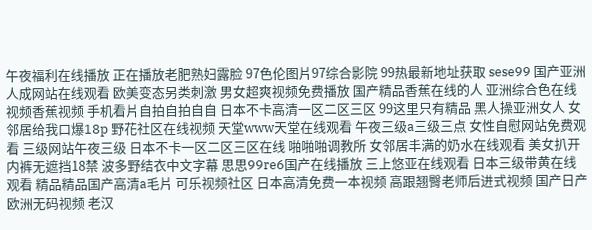午夜福利在线播放 正在播放老肥熟妇露脸 97色伦图片97综合影院 99热最新地址获取 sese99 国产亚洲人成网站在线观看 欧美变态另类刺激 男女超爽视频免费播放 国产精品香蕉在线的人 亚洲综合色在线视频香蕉视频 手机看片自拍自拍自自 日本不卡高清一区二区三区 99这里只有精品 黑人操亚洲女人 女邻居给我口爆18p 野花社区在线视频 天堂www天堂在线观看 午夜三级a三级三点 女性自慰网站免费观看 三级网站午夜三级 日本不卡一区二区三区在线 啪啪啪调教所 女邻居丰满的奶水在线观看 美女扒开内裤无遮挡18禁 波多野结衣中文字幕 思思99re6国产在线播放 三上悠亚在线观看 日本三级带黄在线观看 精品精品国产高清a毛片 可乐视频社区 日本高清免费一本视频 高跟翘臀老师后进式视频 国产日产欧洲无码视频 老汉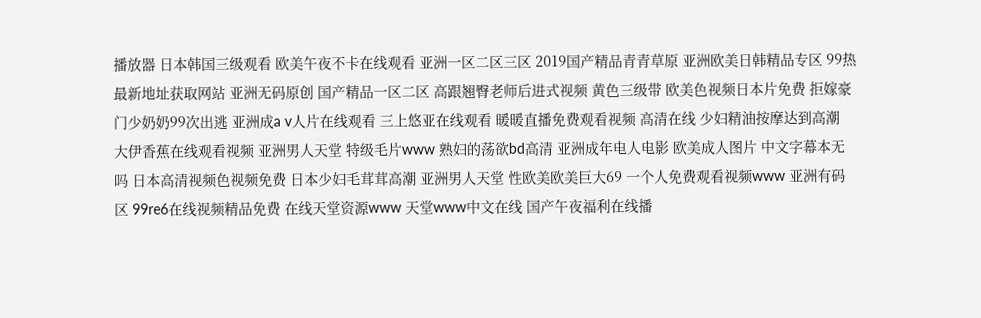播放器 日本韩国三级观看 欧美午夜不卡在线观看 亚洲一区二区三区 2019国产精品青青草原 亚洲欧美日韩精品专区 99热最新地址获取网站 亚洲无码原创 国产精品一区二区 高跟翘臀老师后进式视频 黄色三级带 欧美色视频日本片免费 拒嫁豪门少奶奶99次出逃 亚洲成a v人片在线观看 三上悠亚在线观看 暖暖直播免费观看视频 高清在线 少妇精油按摩达到高潮 大伊香蕉在线观看视频 亚洲男人天堂 特级毛片www 熟妇的荡欲bd高清 亚洲成年电人电影 欧美成人图片 中文字幕本无吗 日本高清视频色视频免费 日本少妇毛茸茸高潮 亚洲男人天堂 性欧美欧美巨大69 一个人免费观看视频www 亚洲有码区 99re6在线视频精品免费 在线天堂资源www 天堂www中文在线 国产午夜福利在线播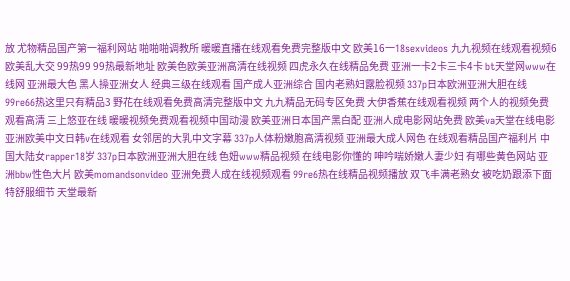放 尤物精品国产第一福利网站 啪啪啪调教所 暖暖直播在线观看免费完整版中文 欧美16一18sexvideos 九九视频在线观看视频6 欧美乱大交 99热99 99热最新地址 欧美色欧美亚洲高清在线视频 四虎永久在线精品免费 亚洲一卡2卡三卡4卡 bt天堂网www在线网 亚洲最大色 黑人操亚洲女人 经典三级在线观看 国产成人亚洲综合 国内老熟妇露脸视频 337p日本欧洲亚洲大胆在线 99re66热这里只有精品3 野花在线观看免费高清完整版中文 九九精品无码专区免费 大伊香蕉在线观看视频 两个人的视频免费观看高清 三上悠亚在线 暖暖视频免费观看视频中国动漫 欧美亚洲日本国产黑白配 亚洲人成电影网站免费 欧美va天堂在线电影 亚洲欧美中文日韩v在线观看 女邻居的大乳中文字幕 337p人体粉嫩胞高清视频 亚洲最大成人网色 在线观看精品国产福利片 中国大陆女rapper18岁 337p日本欧洲亚洲大胆在线 色妞www精品视频 在线电影你懂的 呻吟喘娇嫩人妻少妇 有哪些黄色网站 亚洲bbw性色大片 欧美momandsonvideo 亚洲免费人成在线视频观看 99re6热在线精品视频播放 双飞丰满老熟女 被吃奶跟添下面特舒服细节 天堂最新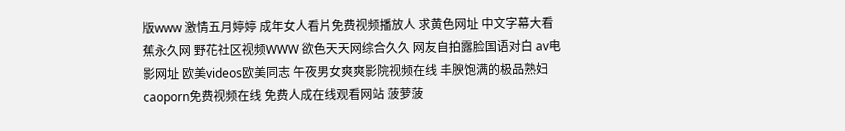版www 激情五月婷婷 成年女人看片免费视频播放人 求黄色网址 中文字幕大看蕉永久网 野花社区视频WWW 欲色天天网综合久久 网友自拍露脸国语对白 av电影网址 欧美videos欧美同志 午夜男女爽爽影院视频在线 丰腴饱满的极品熟妇 caoporn免费视频在线 免费人成在线观看网站 菠萝菠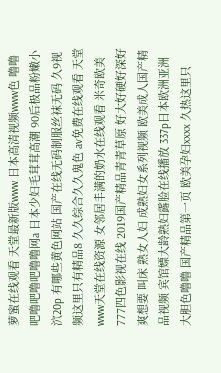萝蜜在线观看 天堂最新版www 日本高清视频www色 噜噜吧噜吧噜吧噜噜网a 日本少妇毛茸茸高潮 90后极品粉嫩小泬20p 有哪些黄色网站 国产在线无码制服丝袜无码 久9视频这里只有精品8 久久综合久久鬼色 av免费在线观看 天堂www天堂在线资源 女邻居丰满的奶水在线观看 米奇欧美777四色影视在线 2019国产精品青青草原 好大好硬好深好爽想要 叫床 熟女人妇 成熟妇女系列视频 欧美成人国产精品视频 宾馆嫖大龄熟妇露脸在线播放 337p日本欧洲亚洲大胆色噜噜 国产精品第一页 欧美孕妇xxxx 久热这里只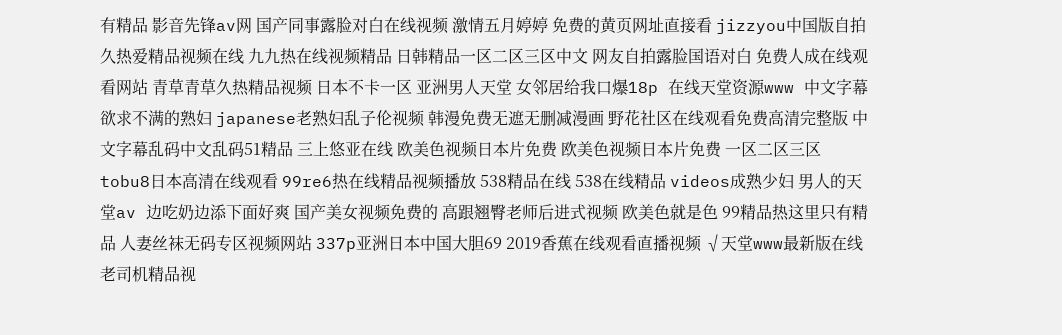有精品 影音先锋av网 国产同事露脸对白在线视频 激情五月婷婷 免费的黄页网址直接看 jizzyou中国版自拍 久热爱精品视频在线 九九热在线视频精品 日韩精品一区二区三区中文 网友自拍露脸国语对白 免费人成在线观看网站 青草青草久热精品视频 日本不卡一区 亚洲男人天堂 女邻居给我口爆18p 在线天堂资源www 中文字幕欲求不满的熟妇 japanese老熟妇乱子伦视频 韩漫免费无遮无删减漫画 野花社区在线观看免费高清完整版 中文字幕乱码中文乱码51精品 三上悠亚在线 欧美色视频日本片免费 欧美色视频日本片免费 一区二区三区 tobu8日本高清在线观看 99re6热在线精品视频播放 538精品在线 538在线精品 videos成熟少妇 男人的天堂av 边吃奶边添下面好爽 国产美女视频免费的 高跟翘臀老师后进式视频 欧美色就是色 99精品热这里只有精品 人妻丝袜无码专区视频网站 337p亚洲日本中国大胆69 2019香蕉在线观看直播视频 √天堂www最新版在线 老司机精品视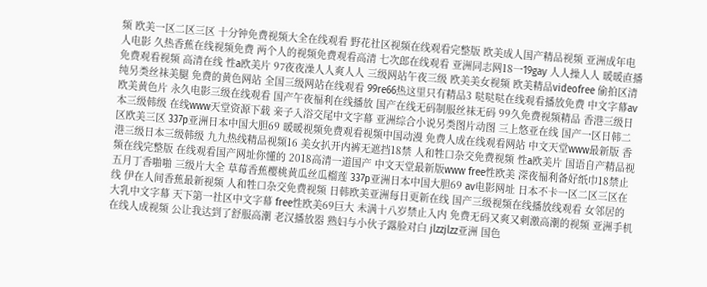频 欧美一区二区三区 十分钟免费视频大全在线观看 野花社区视频在线观看完整版 欧美成人国产精品视频 亚洲成年电人电影 久热香蕉在线视频免费 两个人的视频免费观看高清 七次郎在线观看 亚洲同志网18一19gay 人人操人人 暖暖直播免费观看视频 高清在线 性a欧美片 97夜夜澡人人爽人人 三级网站午夜三级 欧美美女视频 欧美精品videofree 偷拍区清纯另类丝袜美腿 免费的黄色网站 全国三级网站在线观看 99re66热这里只有精品3 哒哒哒在线观看播放免费 中文字幕av 欧美黄色片 永久电影三级在线观看 国产午夜福利在线播放 国产在线无码制服丝袜无码 99久免费视频精品 香港三级日本三级韩级 在线www天堂资源下载 亲子入浴交尾中文字幕 亚洲综合小说另类图片动图 三上悠亚在线 国产一区日韩二区欧美三区 337p亚洲日本中国大胆69 暖暖视频免费观看视频中国动漫 免费人成在线观看网站 中文天堂www最新版 香港三级日本三级韩级 九九热线精品视频16 美女扒开内裤无遮挡18禁 人和牲口杂交免费视频 性a欧美片 国语自产精品视频在线完整版 在线观看国产网址你懂的 2018高清一道国产 中文天堂最新版www free性欧美 深夜福利备好纸巾18禁止 五月丁香啪啪 三级片大全 草莓香蕉樱桃黄瓜丝瓜榴莲 337p亚洲日本中国大胆69 av电影网址 日本不卡一区二区三区在线 伊在人间香蕉最新视频 人和牲口杂交免费视频 日韩欧美亚洲每日更新在线 国产三级视频在线播放线观看 女邻居的大乳中文字幕 天下第一社区中文字幕 free性欧美69巨大 未满十八岁禁止入内 免费无码又爽又刺激高潮的视频 亚洲手机在线人成视频 公让我达到了舒服高潮 老汉播放器 熟妇与小伙子露脸对白 jlzzjlzz亚洲 国色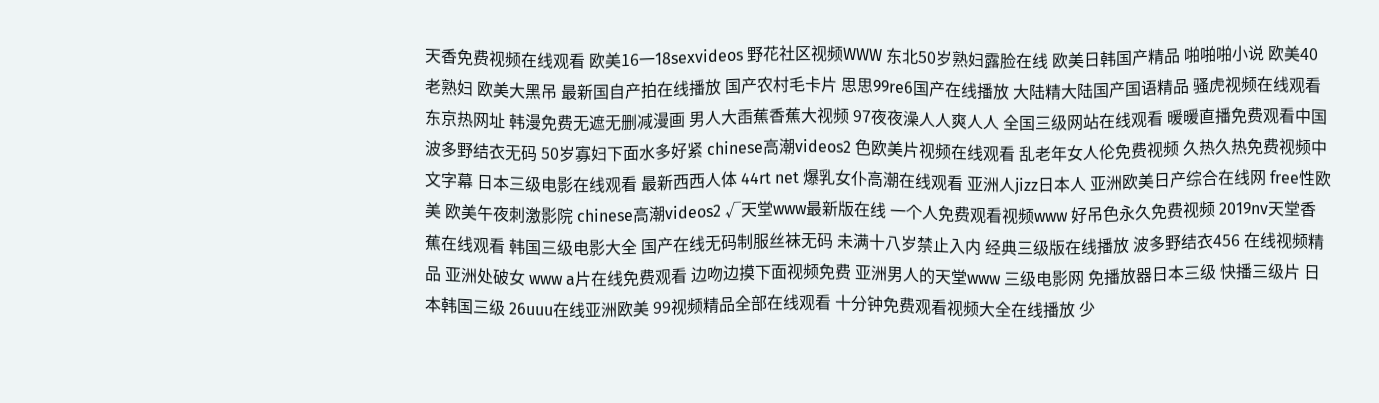天香免费视频在线观看 欧美16一18sexvideos 野花社区视频WWW 东北50岁熟妇露脸在线 欧美日韩国产精品 啪啪啪小说 欧美40老熟妇 欧美大黑吊 最新国自产拍在线播放 国产农村毛卡片 思思99re6国产在线播放 大陆精大陆国产国语精品 骚虎视频在线观看 东京热网址 韩漫免费无遮无删减漫画 男人大臿蕉香蕉大视频 97夜夜澡人人爽人人 全国三级网站在线观看 暖暖直播免费观看中国 波多野结衣无码 50岁寡妇下面水多好紧 chinese高潮videos2 色欧美片视频在线观看 乱老年女人伦免费视频 久热久热免费视频中文字幕 日本三级电影在线观看 最新西西人体 44rt net 爆乳女仆高潮在线观看 亚洲人jizz日本人 亚洲欧美日产综合在线网 free性欧美 欧美午夜刺激影院 chinese高潮videos2 √天堂www最新版在线 一个人免费观看视频www 好吊色永久免费视频 2019nv天堂香蕉在线观看 韩国三级电影大全 国产在线无码制服丝袜无码 未满十八岁禁止入内 经典三级版在线播放 波多野结衣456 在线视频精品 亚洲处破女 www a片在线免费观看 边吻边摸下面视频免费 亚洲男人的天堂www 三级电影网 免播放器日本三级 快播三级片 日本韩国三级 26uuu在线亚洲欧美 99视频精品全部在线观看 十分钟免费观看视频大全在线播放 少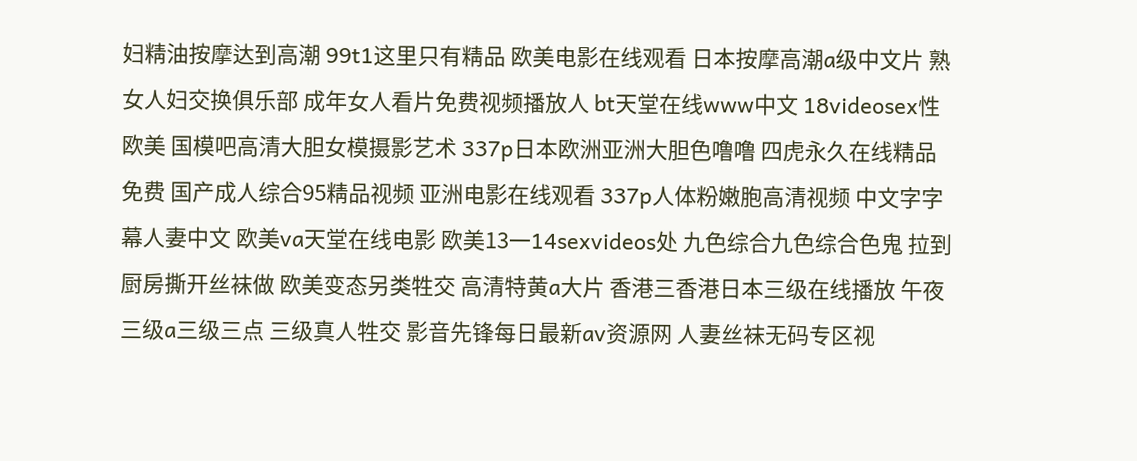妇精油按摩达到高潮 99t1这里只有精品 欧美电影在线观看 日本按摩高潮a级中文片 熟女人妇交换俱乐部 成年女人看片免费视频播放人 bt天堂在线www中文 18videosex性欧美 国模吧高清大胆女模摄影艺术 337p日本欧洲亚洲大胆色噜噜 四虎永久在线精品免费 国产成人综合95精品视频 亚洲电影在线观看 337p人体粉嫩胞高清视频 中文字字幕人妻中文 欧美va天堂在线电影 欧美13一14sexvideos处 九色综合九色综合色鬼 拉到厨房撕开丝袜做 欧美变态另类牲交 高清特黄a大片 香港三香港日本三级在线播放 午夜三级a三级三点 三级真人牲交 影音先锋每日最新av资源网 人妻丝袜无码专区视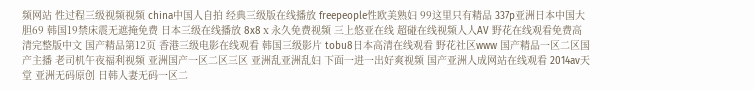频网站 性过程三级视频视频 china中国人自拍 经典三级版在线播放 freepeople性欧美熟妇 99这里只有精品 337p亚洲日本中国大胆69 韩国19禁床震无遮掩免费 日本三级在线播放 8x8ⅹ永久免费视频 三上悠亚在线 超碰在线视频人人AV 野花在线观看免费高清完整版中文 国产精品第12页 香港三级电影在线观看 韩国三级影片 tobu8日本高清在线观看 野花社区www 国产精品一区二区国产主播 老司机午夜福利视频 亚洲国产一区二区三区 亚洲乱亚洲乱妇 下面一进一出好爽视频 国产亚洲人成网站在线观看 2014av天堂 亚洲无码原创 日韩人妻无码一区二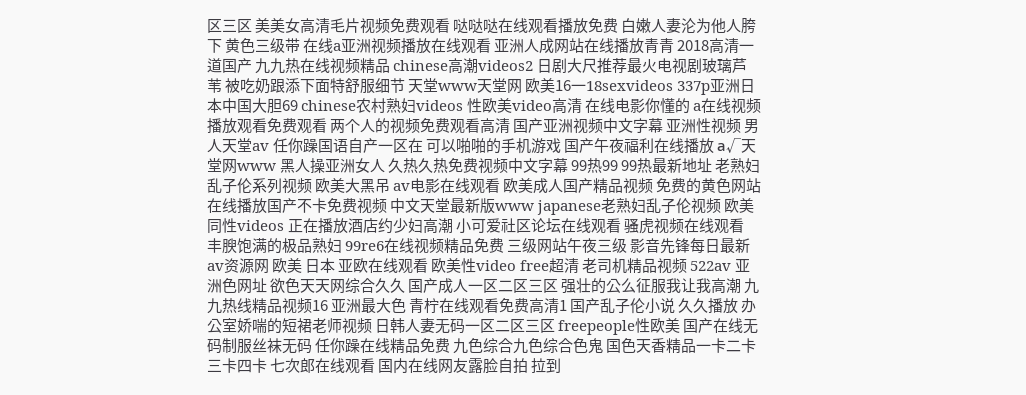区三区 美美女高清毛片视频免费观看 哒哒哒在线观看播放免费 白嫩人妻沦为他人胯下 黄色三级带 在线a亚洲视频播放在线观看 亚洲人成网站在线播放青青 2018高清一道国产 九九热在线视频精品 chinese高潮videos2 日剧大尺推荐最火电视剧玻璃芦苇 被吃奶跟添下面特舒服细节 天堂www天堂网 欧美16一18sexvideos 337p亚洲日本中国大胆69 chinese农村熟妇videos 性欧美video高清 在线电影你懂的 a在线视频播放观看免费观看 两个人的视频免费观看高清 国产亚洲视频中文字幕 亚洲性视频 男人天堂av 任你躁国语自产一区在 可以啪啪的手机游戏 国产午夜福利在线播放 а√天堂网www 黑人操亚洲女人 久热久热免费视频中文字幕 99热99 99热最新地址 老熟妇乱子伦系列视频 欧美大黑吊 av电影在线观看 欧美成人国产精品视频 免费的黄色网站 在线播放国产不卡免费视频 中文天堂最新版www japanese老熟妇乱子伦视频 欧美同性videos 正在播放酒店约少妇高潮 小可爱社区论坛在线观看 骚虎视频在线观看 丰腴饱满的极品熟妇 99re6在线视频精品免费 三级网站午夜三级 影音先锋每日最新av资源网 欧美 日本 亚欧在线观看 欧美性video free超清 老司机精品视频 522av 亚洲色网址 欲色天天网综合久久 国产成人一区二区三区 强壮的公么征服我让我高潮 九九热线精品视频16 亚洲最大色 青柠在线观看免费高清1 国产乱子伦小说 久久播放 办公室娇喘的短裙老师视频 日韩人妻无码一区二区三区 freepeople性欧美 国产在线无码制服丝袜无码 任你躁在线精品免费 九色综合九色综合色鬼 国色天香精品一卡二卡三卡四卡 七次郎在线观看 国内在线网友露脸自拍 拉到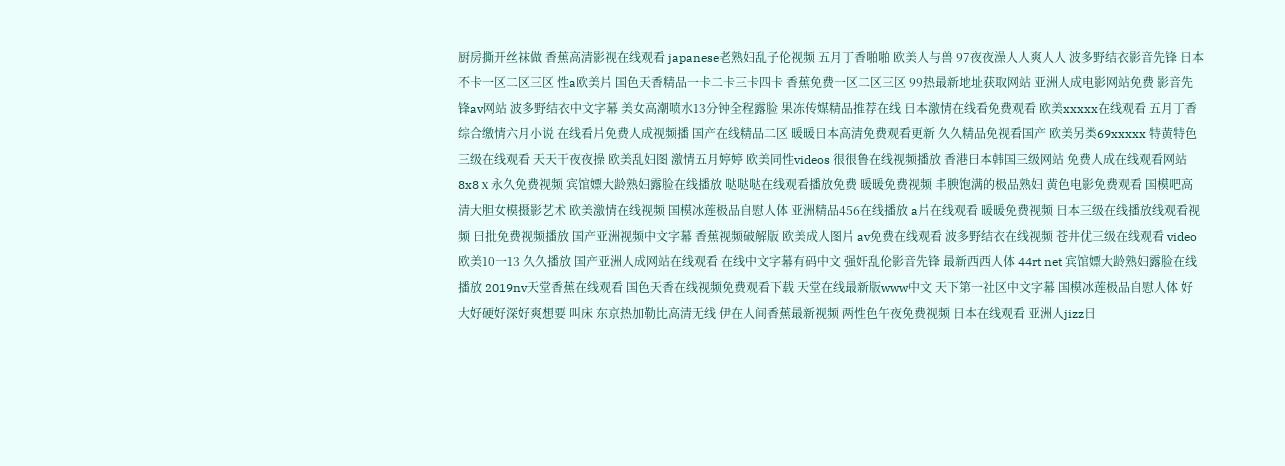厨房撕开丝袜做 香蕉高清影视在线观看 japanese老熟妇乱子伦视频 五月丁香啪啪 欧美人与兽 97夜夜澡人人爽人人 波多野结衣影音先锋 日本不卡一区二区三区 性a欧美片 国色天香精品一卡二卡三卡四卡 香蕉免费一区二区三区 99热最新地址获取网站 亚洲人成电影网站免费 影音先锋av网站 波多野结衣中文字幕 美女高潮喷水13分钟全程露脸 果冻传媒精品推荐在线 日本激情在线看免费观看 欧美xxxxx在线观看 五月丁香综合缴情六月小说 在线看片免费人成视频播 国产在线精品二区 暖暖日本高清免费观看更新 久久精品免视看国产 欧美另类69xxxxx 特黄特色三级在线观看 天天干夜夜操 欧美乱妇图 激情五月婷婷 欧美同性videos 很很鲁在线视频播放 香港曰本韩国三级网站 免费人成在线观看网站 8x8ⅹ永久免费视频 宾馆嫖大龄熟妇露脸在线播放 哒哒哒在线观看播放免费 暖暖免费视频 丰腴饱满的极品熟妇 黄色电影免费观看 国模吧高清大胆女模摄影艺术 欧美激情在线视频 国模冰莲极品自慰人体 亚洲精品456在线播放 a片在线观看 暖暖免费视频 日本三级在线播放线观看视频 曰批免费视频播放 国产亚洲视频中文字幕 香蕉视频破解版 欧美成人图片 av免费在线观看 波多野结衣在线视频 苍井优三级在线观看 video欧美10一13 久久播放 国产亚洲人成网站在线观看 在线中文字幕有码中文 强奸乱伦影音先锋 最新西西人体 44rt net 宾馆嫖大龄熟妇露脸在线播放 2019nv天堂香蕉在线观看 国色天香在线视频免费观看下载 天堂在线最新版www中文 天下第一社区中文字幕 国模冰莲极品自慰人体 好大好硬好深好爽想要 叫床 东京热加勒比高清无线 伊在人间香蕉最新视频 两性色午夜免费视频 日本在线观看 亚洲人jizz日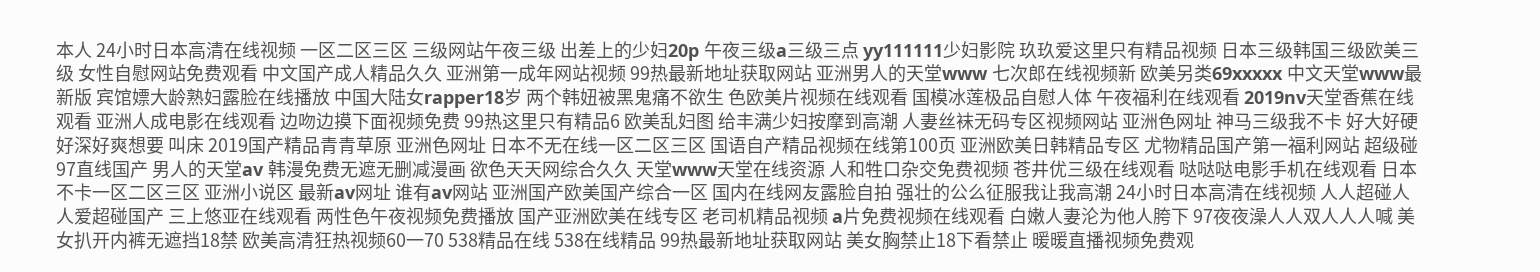本人 24小时日本高清在线视频 一区二区三区 三级网站午夜三级 出差上的少妇20p 午夜三级a三级三点 yy111111少妇影院 玖玖爱这里只有精品视频 日本三级韩国三级欧美三级 女性自慰网站免费观看 中文国产成人精品久久 亚洲第一成年网站视频 99热最新地址获取网站 亚洲男人的天堂www 七次郎在线视频新 欧美另类69xxxxx 中文天堂www最新版 宾馆嫖大龄熟妇露脸在线播放 中国大陆女rapper18岁 两个韩妞被黑鬼痛不欲生 色欧美片视频在线观看 国模冰莲极品自慰人体 午夜福利在线观看 2019nv天堂香蕉在线观看 亚洲人成电影在线观看 边吻边摸下面视频免费 99热这里只有精品6 欧美乱妇图 给丰满少妇按摩到高潮 人妻丝袜无码专区视频网站 亚洲色网址 神马三级我不卡 好大好硬好深好爽想要 叫床 2019国产精品青青草原 亚洲色网址 日本不无在线一区二区三区 国语自产精品视频在线第100页 亚洲欧美日韩精品专区 尤物精品国产第一福利网站 超级碰97直线国产 男人的天堂av 韩漫免费无遮无删减漫画 欲色天天网综合久久 天堂www天堂在线资源 人和牲口杂交免费视频 苍井优三级在线观看 哒哒哒电影手机在线观看 日本不卡一区二区三区 亚洲小说区 最新av网址 谁有av网站 亚洲国产欧美国产综合一区 国内在线网友露脸自拍 强壮的公么征服我让我高潮 24小时日本高清在线视频 人人超碰人人爱超碰国产 三上悠亚在线观看 两性色午夜视频免费播放 国产亚洲欧美在线专区 老司机精品视频 a片免费视频在线观看 白嫩人妻沦为他人胯下 97夜夜澡人人双人人人喊 美女扒开内裤无遮挡18禁 欧美高清狂热视频60一70 538精品在线 538在线精品 99热最新地址获取网站 美女胸禁止18下看禁止 暖暖直播视频免费观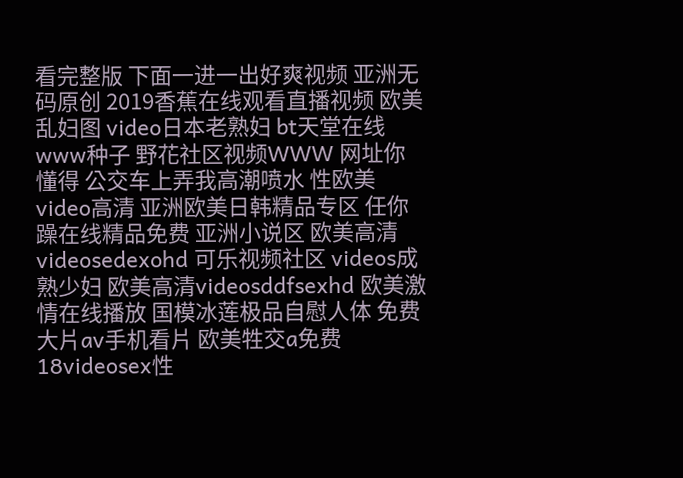看完整版 下面一进一出好爽视频 亚洲无码原创 2019香蕉在线观看直播视频 欧美乱妇图 video日本老熟妇 bt天堂在线www种子 野花社区视频WWW 网址你懂得 公交车上弄我高潮喷水 性欧美video高清 亚洲欧美日韩精品专区 任你躁在线精品免费 亚洲小说区 欧美高清videosedexohd 可乐视频社区 videos成熟少妇 欧美高清videosddfsexhd 欧美激情在线播放 国模冰莲极品自慰人体 免费大片av手机看片 欧美牲交a免费 18videosex性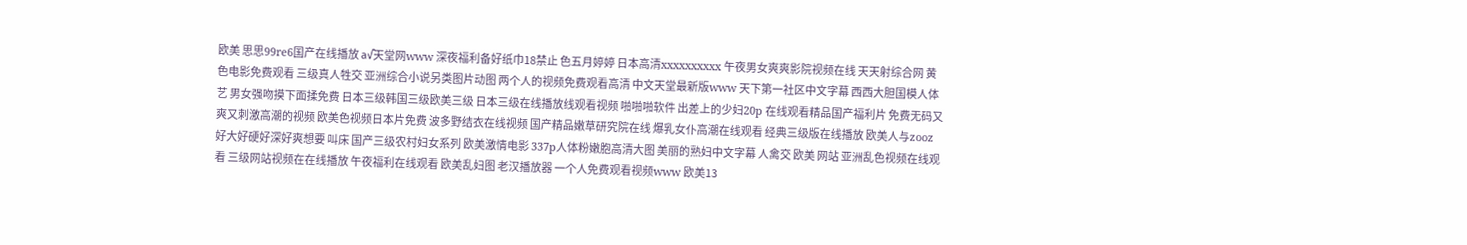欧美 思思99re6国产在线播放 а√天堂网www 深夜福利备好纸巾18禁止 色五月婷婷 日本高清xxxxxxxxxx 午夜男女爽爽影院视频在线 天天射综合网 黄色电影免费观看 三级真人牲交 亚洲综合小说另类图片动图 两个人的视频免费观看高清 中文天堂最新版www 天下第一社区中文字幕 西西大胆国模人体艺 男女强吻摸下面揉免费 日本三级韩国三级欧美三级 日本三级在线播放线观看视频 啪啪啪软件 出差上的少妇20p 在线观看精品国产福利片 免费无码又爽又刺激高潮的视频 欧美色视频日本片免费 波多野结衣在线视频 国产精品嫩草研究院在线 爆乳女仆高潮在线观看 经典三级版在线播放 欧美人与zooz 好大好硬好深好爽想要 叫床 国产三级农村妇女系列 欧美激情电影 337p人体粉嫩胞高清大图 美丽的熟妇中文字幕 人禽交 欧美 网站 亚洲乱色视频在线观看 三级网站视频在在线播放 午夜福利在线观看 欧美乱妇图 老汉播放器 一个人免费观看视频www 欧美13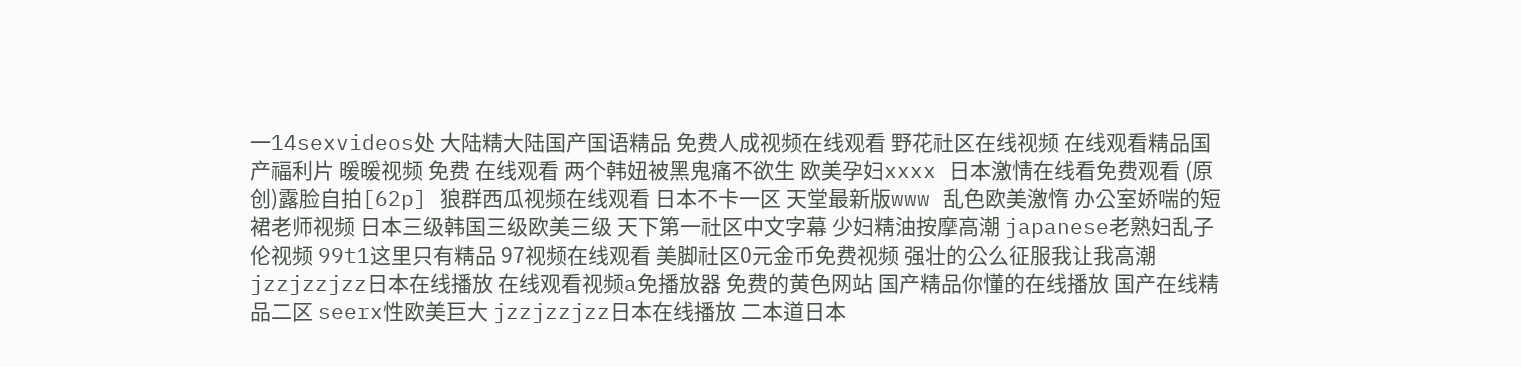一14sexvideos处 大陆精大陆国产国语精品 免费人成视频在线观看 野花社区在线视频 在线观看精品国产福利片 暖暖视频 免费 在线观看 两个韩妞被黑鬼痛不欲生 欧美孕妇xxxx 日本激情在线看免费观看 (原创)露脸自拍[62p] 狼群西瓜视频在线观看 日本不卡一区 天堂最新版www 乱色欧美激惰 办公室娇喘的短裙老师视频 日本三级韩国三级欧美三级 天下第一社区中文字幕 少妇精油按摩高潮 japanese老熟妇乱子伦视频 99t1这里只有精品 97视频在线观看 美脚社区0元金币免费视频 强壮的公么征服我让我高潮 jzzjzzjzz日本在线播放 在线观看视频a免播放器 免费的黄色网站 国产精品你懂的在线播放 国产在线精品二区 seerx性欧美巨大 jzzjzzjzz日本在线播放 二本道日本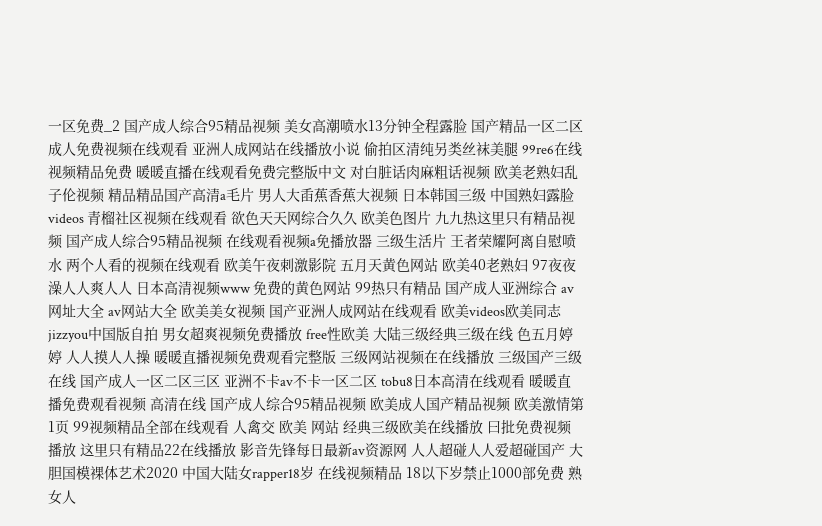一区免费_2 国产成人综合95精品视频 美女高潮喷水13分钟全程露脸 国产精品一区二区 成人免费视频在线观看 亚洲人成网站在线播放小说 偷拍区清纯另类丝袜美腿 99re6在线视频精品免费 暖暖直播在线观看免费完整版中文 对白脏话肉麻粗话视频 欧美老熟妇乱子伦视频 精品精品国产高清a毛片 男人大臿蕉香蕉大视频 日本韩国三级 中国熟妇露脸videos 青榴社区视频在线观看 欲色天天网综合久久 欧美色图片 九九热这里只有精品视频 国产成人综合95精品视频 在线观看视频a免播放器 三级生活片 王者荣耀阿离自慰喷水 两个人看的视频在线观看 欧美午夜刺激影院 五月天黄色网站 欧美40老熟妇 97夜夜澡人人爽人人 日本高清视频www 免费的黄色网站 99热只有精品 国产成人亚洲综合 av网址大全 av网站大全 欧美美女视频 国产亚洲人成网站在线观看 欧美videos欧美同志 jizzyou中国版自拍 男女超爽视频免费播放 free性欧美 大陆三级经典三级在线 色五月婷婷 人人摸人人操 暖暖直播视频免费观看完整版 三级网站视频在在线播放 三级国产三级在线 国产成人一区二区三区 亚洲不卡av不卡一区二区 tobu8日本高清在线观看 暖暖直播免费观看视频 高清在线 国产成人综合95精品视频 欧美成人国产精品视频 欧美激情第1页 99视频精品全部在线观看 人禽交 欧美 网站 经典三级欧美在线播放 曰批免费视频播放 这里只有精品22在线播放 影音先锋每日最新av资源网 人人超碰人人爱超碰国产 大胆国模裸体艺术2020 中国大陆女rapper18岁 在线视频精品 18以下岁禁止1000部免费 熟女人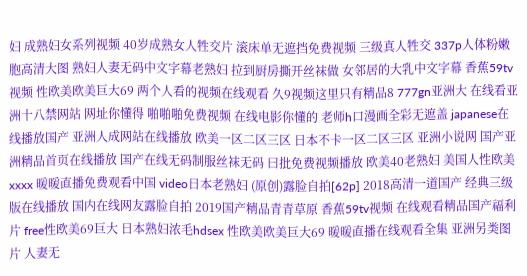妇 成熟妇女系列视频 40岁成熟女人牲交片 滚床单无遮挡免费视频 三级真人牲交 337p人体粉嫩胞高清大图 熟妇人妻无码中文字幕老熟妇 拉到厨房撕开丝袜做 女邻居的大乳中文字幕 香蕉59tv视频 性欧美欧美巨大69 两个人看的视频在线观看 久9视频这里只有精品8 777gn亚洲大 在线看亚洲十八禁网站 网址你懂得 啪啪啪免费视频 在线电影你懂的 老师h口漫画全彩无遮盖 japanese在线播放国产 亚洲人成网站在线播放 欧美一区二区三区 日本不卡一区二区三区 亚洲小说网 国产亚洲精品首页在线播放 国产在线无码制服丝袜无码 曰批免费视频播放 欧美40老熟妇 美国人性欧美xxxx 暖暖直播免费观看中国 video日本老熟妇 (原创)露脸自拍[62p] 2018高清一道国产 经典三级版在线播放 国内在线网友露脸自拍 2019国产精品青青草原 香蕉59tv视频 在线观看精品国产福利片 free性欧美69巨大 日本熟妇浓毛hdsex 性欧美欧美巨大69 暖暖直播在线观看全集 亚洲另类图片 人妻无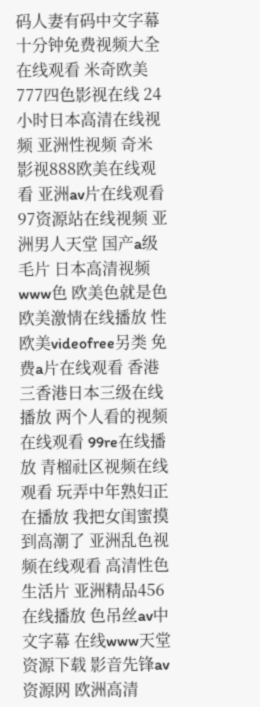码人妻有码中文字幕 十分钟免费视频大全在线观看 米奇欧美777四色影视在线 24小时日本高清在线视频 亚洲性视频 奇米影视888欧美在线观看 亚洲av片在线观看 97资源站在线视频 亚洲男人天堂 国产a级毛片 日本高清视频www色 欧美色就是色 欧美激情在线播放 性欧美videofree另类 免费a片在线观看 香港三香港日本三级在线播放 两个人看的视频在线观看 99re在线播放 青榴社区视频在线观看 玩弄中年熟妇正在播放 我把女闺蜜摸到高潮了 亚洲乱色视频在线观看 高清性色生活片 亚洲精品456在线播放 色吊丝av中文字幕 在线www天堂资源下载 影音先锋av资源网 欧洲高清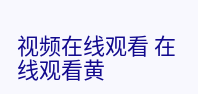视频在线观看 在线观看黄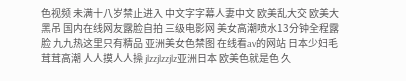色视频 未满十八岁禁止进入 中文字字幕人妻中文 欧美乱大交 欧美大黑吊 国内在线网友露脸自拍 三级电影网 美女高潮喷水13分钟全程露脸 九九热这里只有精品 亚洲美女色禁图 在线看av的网站 日本少妇毛茸茸高潮 人人摸人人操 jlzzjlzzjlz亚洲日本 欧美色就是色 久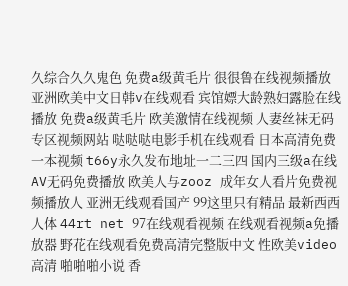久综合久久鬼色 免费a级黄毛片 很很鲁在线视频播放 亚洲欧美中文日韩v在线观看 宾馆嫖大龄熟妇露脸在线播放 免费a级黄毛片 欧美激情在线视频 人妻丝袜无码专区视频网站 哒哒哒电影手机在线观看 日本高清免费一本视频 t66y永久发布地址一二三四 国内三级a在线 AV无码免费播放 欧美人与zooz 成年女人看片免费视频播放人 亚洲无线观看国产 99这里只有精品 最新西西人体 44rt net 97在线观看视频 在线观看视频a免播放器 野花在线观看免费高清完整版中文 性欧美video高清 啪啪啪小说 香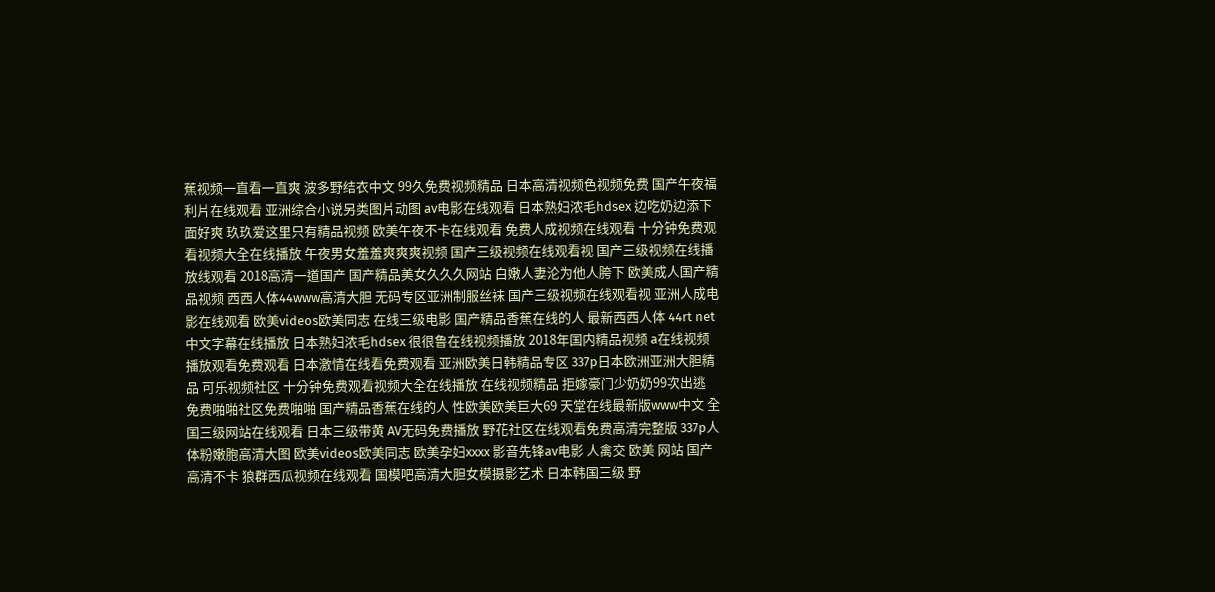蕉视频一直看一直爽 波多野结衣中文 99久免费视频精品 日本高清视频色视频免费 国产午夜福利片在线观看 亚洲综合小说另类图片动图 av电影在线观看 日本熟妇浓毛hdsex 边吃奶边添下面好爽 玖玖爱这里只有精品视频 欧美午夜不卡在线观看 免费人成视频在线观看 十分钟免费观看视频大全在线播放 午夜男女羞羞爽爽爽视频 国产三级视频在线观看视 国产三级视频在线播放线观看 2018高清一道国产 国产精品美女久久久网站 白嫩人妻沦为他人胯下 欧美成人国产精品视频 西西人体44www高清大胆 无码专区亚洲制服丝袜 国产三级视频在线观看视 亚洲人成电影在线观看 欧美videos欧美同志 在线三级电影 国产精品香蕉在线的人 最新西西人体 44rt net 中文字幕在线播放 日本熟妇浓毛hdsex 很很鲁在线视频播放 2018年国内精品视频 a在线视频播放观看免费观看 日本激情在线看免费观看 亚洲欧美日韩精品专区 337p日本欧洲亚洲大胆精品 可乐视频社区 十分钟免费观看视频大全在线播放 在线视频精品 拒嫁豪门少奶奶99次出逃 免费啪啪社区免费啪啪 国产精品香蕉在线的人 性欧美欧美巨大69 天堂在线最新版www中文 全国三级网站在线观看 日本三级带黄 AV无码免费播放 野花社区在线观看免费高清完整版 337p人体粉嫩胞高清大图 欧美videos欧美同志 欧美孕妇xxxx 影音先锋av电影 人禽交 欧美 网站 国产高清不卡 狼群西瓜视频在线观看 国模吧高清大胆女模摄影艺术 日本韩国三级 野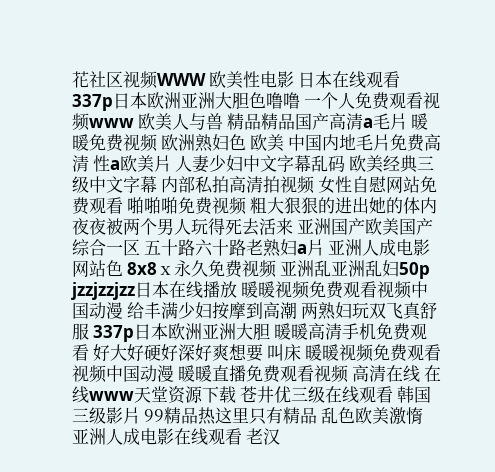花社区视频WWW 欧美性电影 日本在线观看 337p日本欧洲亚洲大胆色噜噜 一个人免费观看视频www 欧美人与兽 精品精品国产高清a毛片 暖暖免费视频 欧洲熟妇色 欧美 中国内地毛片免费高清 性a欧美片 人妻少妇中文字幕乱码 欧美经典三级中文字幕 内部私拍高清拍视频 女性自慰网站免费观看 啪啪啪免费视频 粗大狠狠的进出她的体内 夜夜被两个男人玩得死去活来 亚洲国产欧美国产综合一区 五十路六十路老熟妇a片 亚洲人成电影网站色 8x8ⅹ永久免费视频 亚洲乱亚洲乱妇50p jzzjzzjzz日本在线播放 暖暖视频免费观看视频中国动漫 给丰满少妇按摩到高潮 两熟妇玩双飞真舒服 337p日本欧洲亚洲大胆 暖暖高清手机免费观看 好大好硬好深好爽想要 叫床 暖暖视频免费观看视频中国动漫 暖暖直播免费观看视频 高清在线 在线www天堂资源下载 苍井优三级在线观看 韩国三级影片 99精品热这里只有精品 乱色欧美激惰 亚洲人成电影在线观看 老汉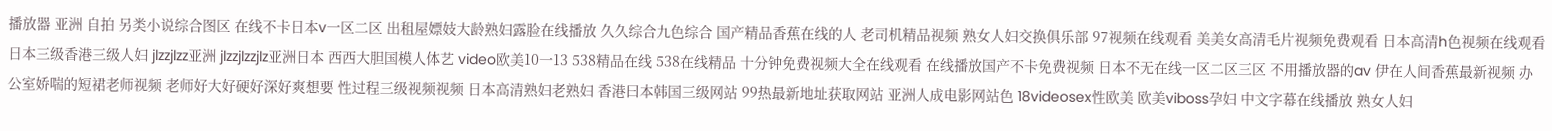播放器 亚洲 自拍 另类小说综合图区 在线不卡日本v一区二区 出租屋嫖妓大龄熟妇露脸在线播放 久久综合九色综合 国产精品香蕉在线的人 老司机精品视频 熟女人妇交换俱乐部 97视频在线观看 美美女高清毛片视频免费观看 日本高清h色视频在线观看 日本三级香港三级人妇 jlzzjlzz亚洲 jlzzjlzzjlz亚洲日本 西西大胆国模人体艺 video欧美10一13 538精品在线 538在线精品 十分钟免费视频大全在线观看 在线播放国产不卡免费视频 日本不无在线一区二区三区 不用播放器的av 伊在人间香蕉最新视频 办公室娇喘的短裙老师视频 老师好大好硬好深好爽想要 性过程三级视频视频 日本高清熟妇老熟妇 香港曰本韩国三级网站 99热最新地址获取网站 亚洲人成电影网站色 18videosex性欧美 欧美viboss孕妇 中文字幕在线播放 熟女人妇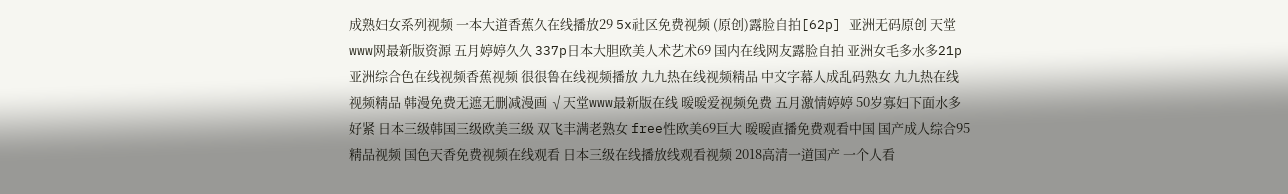成熟妇女系列视频 一本大道香蕉久在线播放29 5x社区免费视频 (原创)露脸自拍[62p] 亚洲无码原创 天堂www网最新版资源 五月婷婷久久 337p日本大胆欧美人术艺术69 国内在线网友露脸自拍 亚洲女毛多水多21p 亚洲综合色在线视频香蕉视频 很很鲁在线视频播放 九九热在线视频精品 中文字幕人成乱码熟女 九九热在线视频精品 韩漫免费无遮无删减漫画 √天堂www最新版在线 暖暖爱视频免费 五月激情婷婷 50岁寡妇下面水多好紧 日本三级韩国三级欧美三级 双飞丰满老熟女 free性欧美69巨大 暖暖直播免费观看中国 国产成人综合95精品视频 国色天香免费视频在线观看 日本三级在线播放线观看视频 2018高清一道国产 一个人看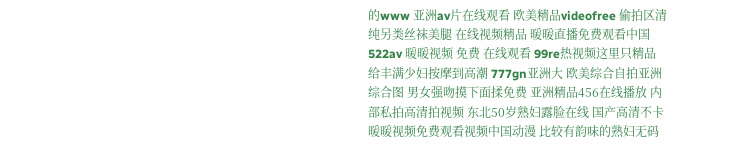的www 亚洲av片在线观看 欧美精品videofree 偷拍区清纯另类丝袜美腿 在线视频精品 暖暖直播免费观看中国 522av 暖暖视频 免费 在线观看 99re热视频这里只精品 给丰满少妇按摩到高潮 777gn亚洲大 欧美综合自拍亚洲综合图 男女强吻摸下面揉免费 亚洲精品456在线播放 内部私拍高清拍视频 东北50岁熟妇露脸在线 国产高清不卡 暖暖视频免费观看视频中国动漫 比较有韵味的熟妇无码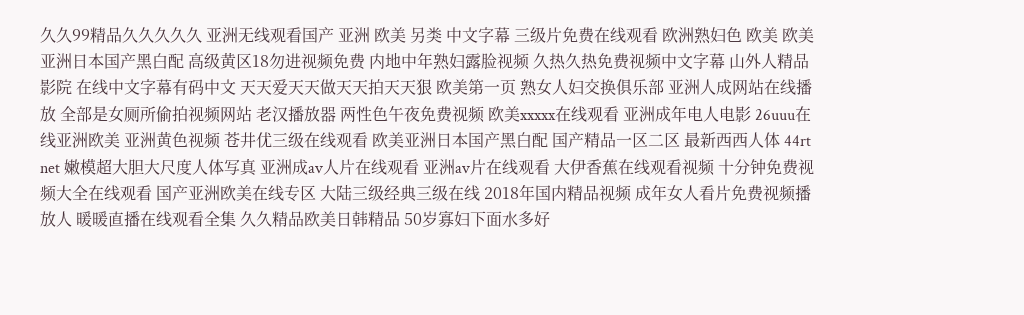久久99精品久久久久久 亚洲无线观看国产 亚洲 欧美 另类 中文字幕 三级片免费在线观看 欧洲熟妇色 欧美 欧美亚洲日本国产黑白配 高级黄区18勿进视频免费 内地中年熟妇露脸视频 久热久热免费视频中文字幕 山外人精品影院 在线中文字幕有码中文 天天爱天天做天天拍天天狠 欧美第一页 熟女人妇交换俱乐部 亚洲人成网站在线播放 全部是女厕所偷拍视频网站 老汉播放器 两性色午夜免费视频 欧美xxxxx在线观看 亚洲成年电人电影 26uuu在线亚洲欧美 亚洲黄色视频 苍井优三级在线观看 欧美亚洲日本国产黑白配 国产精品一区二区 最新西西人体 44rt net 嫩模超大胆大尺度人体写真 亚洲成av人片在线观看 亚洲av片在线观看 大伊香蕉在线观看视频 十分钟免费视频大全在线观看 国产亚洲欧美在线专区 大陆三级经典三级在线 2018年国内精品视频 成年女人看片免费视频播放人 暖暖直播在线观看全集 久久精品欧美日韩精品 50岁寡妇下面水多好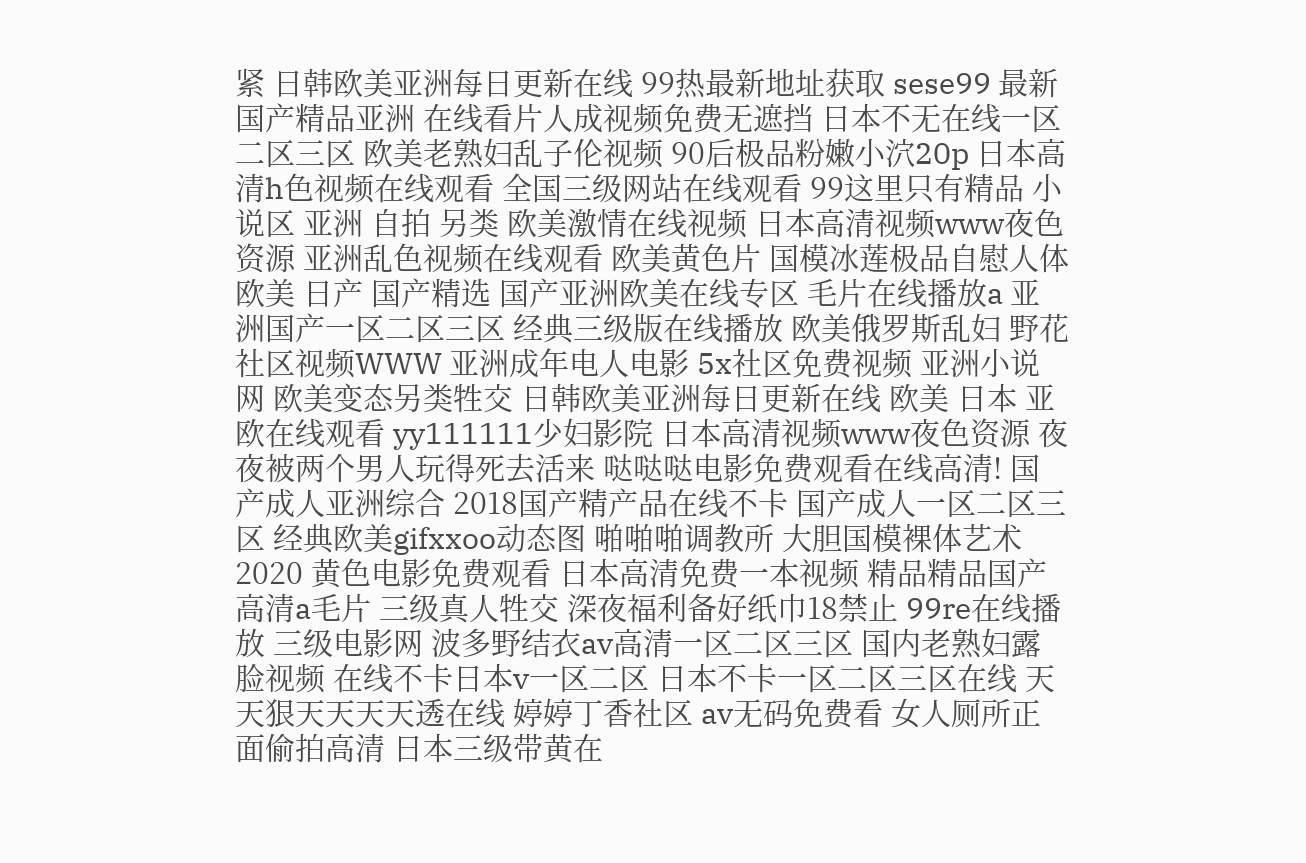紧 日韩欧美亚洲每日更新在线 99热最新地址获取 sese99 最新国产精品亚洲 在线看片人成视频免费无遮挡 日本不无在线一区二区三区 欧美老熟妇乱子伦视频 90后极品粉嫩小泬20p 日本高清h色视频在线观看 全国三级网站在线观看 99这里只有精品 小说区 亚洲 自拍 另类 欧美激情在线视频 日本高清视频www夜色资源 亚洲乱色视频在线观看 欧美黄色片 国模冰莲极品自慰人体 欧美 日产 国产精选 国产亚洲欧美在线专区 毛片在线播放a 亚洲国产一区二区三区 经典三级版在线播放 欧美俄罗斯乱妇 野花社区视频WWW 亚洲成年电人电影 5x社区免费视频 亚洲小说网 欧美变态另类牲交 日韩欧美亚洲每日更新在线 欧美 日本 亚欧在线观看 yy111111少妇影院 日本高清视频www夜色资源 夜夜被两个男人玩得死去活来 哒哒哒电影免费观看在线高清! 国产成人亚洲综合 2018国产精产品在线不卡 国产成人一区二区三区 经典欧美gifxxoo动态图 啪啪啪调教所 大胆国模裸体艺术2020 黄色电影免费观看 日本高清免费一本视频 精品精品国产高清a毛片 三级真人牲交 深夜福利备好纸巾18禁止 99re在线播放 三级电影网 波多野结衣av高清一区二区三区 国内老熟妇露脸视频 在线不卡日本v一区二区 日本不卡一区二区三区在线 天天狠天天天天透在线 婷婷丁香社区 av无码免费看 女人厕所正面偷拍高清 日本三级带黄在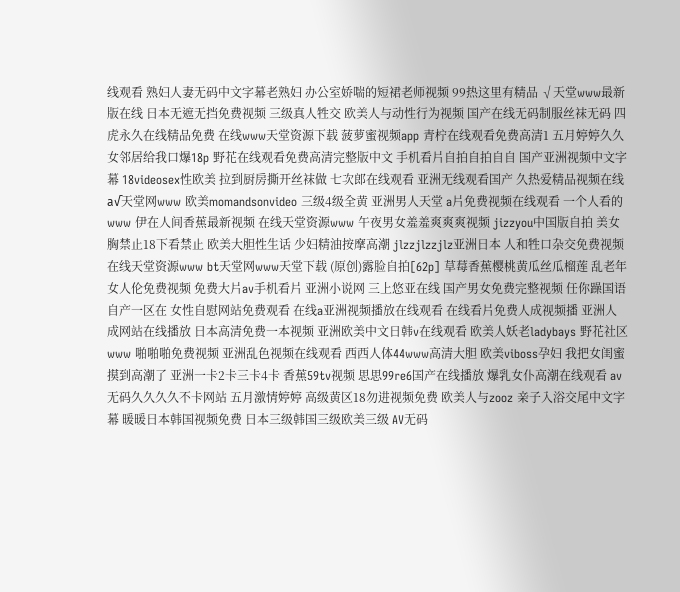线观看 熟妇人妻无码中文字幕老熟妇 办公室娇喘的短裙老师视频 99热这里有精品 √天堂www最新版在线 日本无遮无挡免费视频 三级真人牲交 欧美人与动性行为视频 国产在线无码制服丝袜无码 四虎永久在线精品免费 在线www天堂资源下载 菠萝蜜视频app 青柠在线观看免费高清1 五月婷婷久久 女邻居给我口爆18p 野花在线观看免费高清完整版中文 手机看片自拍自拍自自 国产亚洲视频中文字幕 18videosex性欧美 拉到厨房撕开丝袜做 七次郎在线观看 亚洲无线观看国产 久热爱精品视频在线 а√天堂网www 欧美momandsonvideo 三级4级全黄 亚洲男人天堂 a片免费视频在线观看 一个人看的www 伊在人间香蕉最新视频 在线天堂资源www 午夜男女羞羞爽爽爽视频 jizzyou中国版自拍 美女胸禁止18下看禁止 欧美大胆性生话 少妇精油按摩高潮 jlzzjlzzjlz亚洲日本 人和牲口杂交免费视频 在线天堂资源www bt天堂网www天堂下载 (原创)露脸自拍[62p] 草莓香蕉樱桃黄瓜丝瓜榴莲 乱老年女人伦免费视频 免费大片av手机看片 亚洲小说网 三上悠亚在线 国产男女免费完整视频 任你躁国语自产一区在 女性自慰网站免费观看 在线a亚洲视频播放在线观看 在线看片免费人成视频播 亚洲人成网站在线播放 日本高清免费一本视频 亚洲欧美中文日韩v在线观看 欧美人妖老ladybays 野花社区www 啪啪啪免费视频 亚洲乱色视频在线观看 西西人体44www高清大胆 欧美viboss孕妇 我把女闺蜜摸到高潮了 亚洲一卡2卡三卡4卡 香蕉59tv视频 思思99re6国产在线播放 爆乳女仆高潮在线观看 av无码久久久久不卡网站 五月激情婷婷 高级黄区18勿进视频免费 欧美人与zooz 亲子入浴交尾中文字幕 暖暖日本韩国视频免费 日本三级韩国三级欧美三级 AV无码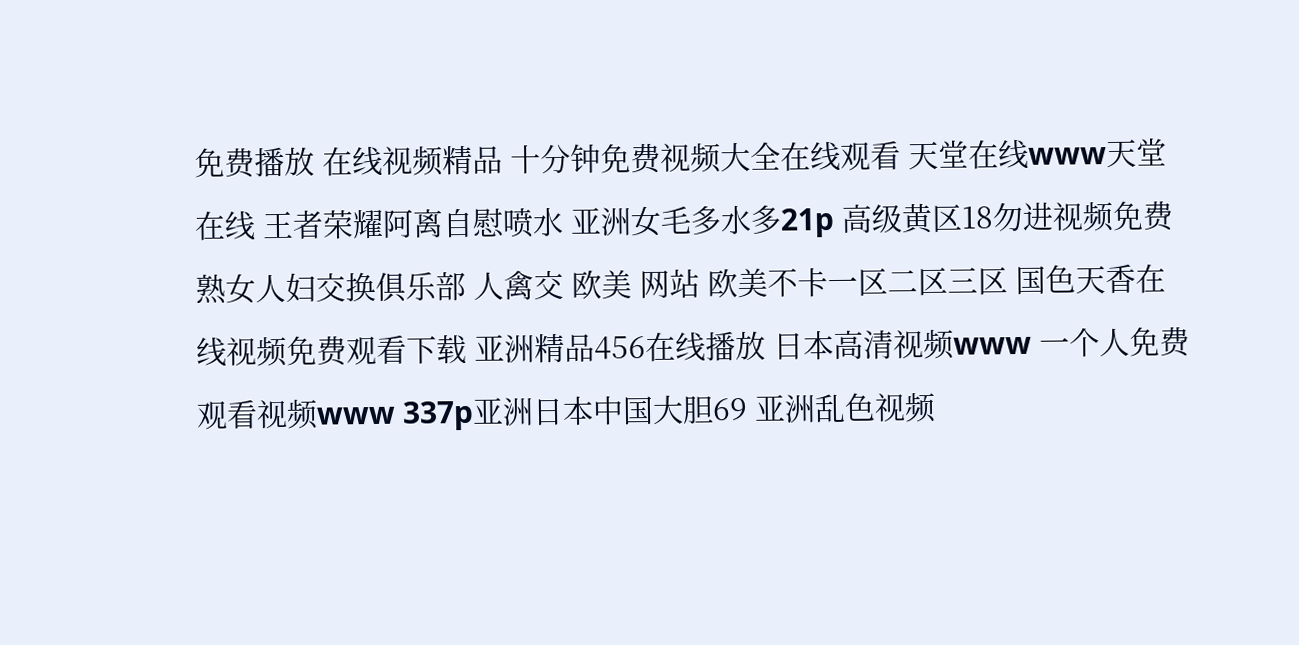免费播放 在线视频精品 十分钟免费视频大全在线观看 天堂在线www天堂在线 王者荣耀阿离自慰喷水 亚洲女毛多水多21p 高级黄区18勿进视频免费 熟女人妇交换俱乐部 人禽交 欧美 网站 欧美不卡一区二区三区 国色天香在线视频免费观看下载 亚洲精品456在线播放 日本高清视频www 一个人免费观看视频www 337p亚洲日本中国大胆69 亚洲乱色视频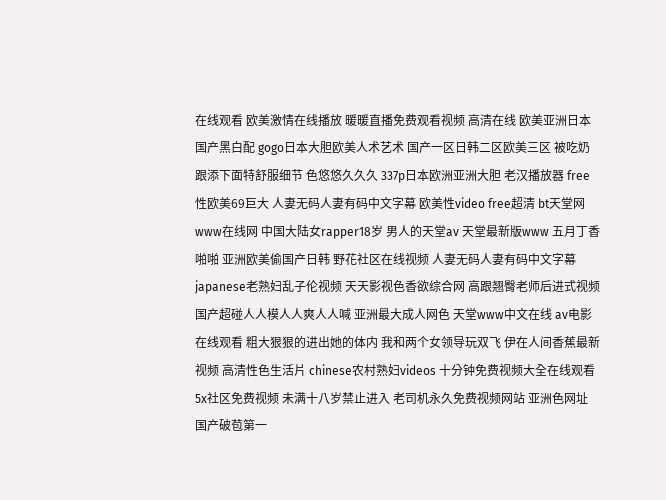在线观看 欧美激情在线播放 暖暖直播免费观看视频 高清在线 欧美亚洲日本国产黑白配 gogo日本大胆欧美人术艺术 国产一区日韩二区欧美三区 被吃奶跟添下面特舒服细节 色悠悠久久久 337p日本欧洲亚洲大胆 老汉播放器 free性欧美69巨大 人妻无码人妻有码中文字幕 欧美性video free超清 bt天堂网www在线网 中国大陆女rapper18岁 男人的天堂av 天堂最新版www 五月丁香啪啪 亚洲欧美偷国产日韩 野花社区在线视频 人妻无码人妻有码中文字幕 japanese老熟妇乱子伦视频 天天影视色香欲综合网 高跟翘臀老师后进式视频 国产超碰人人模人人爽人人喊 亚洲最大成人网色 天堂www中文在线 av电影在线观看 粗大狠狠的进出她的体内 我和两个女领导玩双飞 伊在人间香蕉最新视频 高清性色生活片 chinese农村熟妇videos 十分钟免费视频大全在线观看 5x社区免费视频 未满十八岁禁止进入 老司机永久免费视频网站 亚洲色网址 国产破苞第一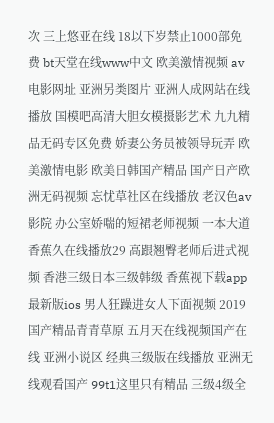次 三上悠亚在线 18以下岁禁止1000部免费 bt天堂在线www中文 欧美激情视频 av电影网址 亚洲另类图片 亚洲人成网站在线播放 国模吧高清大胆女模摄影艺术 九九精品无码专区免费 娇妻公务员被领导玩弄 欧美激情电影 欧美日韩国产精品 国产日产欧洲无码视频 忘忧草社区在线播放 老汉色av影院 办公室娇喘的短裙老师视频 一本大道香蕉久在线播放29 高跟翘臀老师后进式视频 香港三级日本三级韩级 香蕉视下载app最新版ios 男人狂躁进女人下面视频 2019国产精品青青草原 五月天在线视频国产在线 亚洲小说区 经典三级版在线播放 亚洲无线观看国产 99t1这里只有精品 三级4级全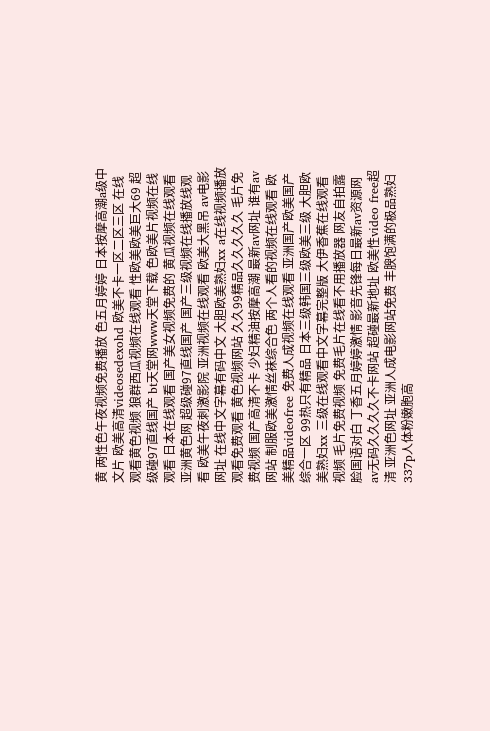黄 两性色午夜视频免费播放 色五月婷婷 日本按摩高潮a级中文片 欧美高清videosedexohd 欧美不卡一区二区三区 在线观看黄色视频 狼群西瓜视频在线观看 性欧美欧美巨大69 超级碰97直线国产 bt天堂网www天堂下载 色欧美片视频在线观看 日本在线观看 国产美女视频免费的 黄瓜视频在线观看 亚洲黄色网 超级碰97直线国产 国产三级视频在线播放线观看 欧美午夜刺激影院 亚洲视频在线观看 欧美大黑吊 av电影网址 在线中文字幕有码中文 大胆欧美熟妇xx a在线视频播放观看免费观看 黄色视频网站 久久99精品久久久久久 毛片免费视频 国产高清不卡 少妇精油按摩高潮 最新av网址 谁有av网站 制服欧美激情丝袜综合色 两个人看的视频在线观看 欧美精品videofree 免费人成视频在线观看 亚洲国产欧美国产综合一区 99热只有精品 日本三级韩国三级欧美三级 大胆欧美熟妇xx 三级在线观看中文字幕完整版 大伊香蕉在线观看视频 毛片免费视频 免费毛片在线看不用播放器 网友自拍露脸国语对白 丁香五月婷婷激情 影音先锋每日最新av资源网 av无码久久久久不卡网站 超碰最新地址 欧美性video free超清 亚洲色网址 亚洲人成电影网站免费 丰腴饱满的极品熟妇 337p人体粉嫩胞高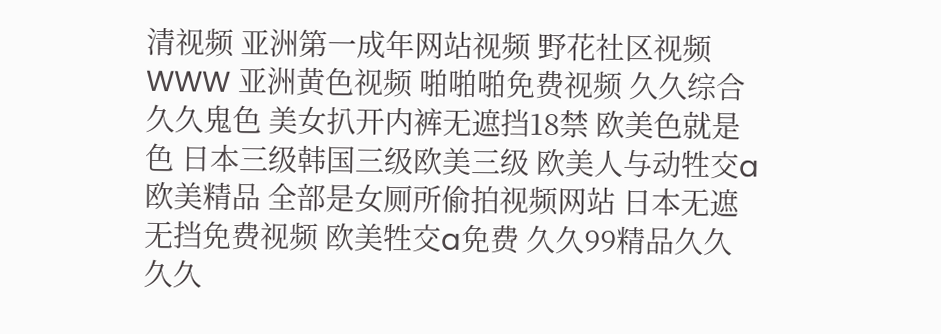清视频 亚洲第一成年网站视频 野花社区视频WWW 亚洲黄色视频 啪啪啪免费视频 久久综合久久鬼色 美女扒开内裤无遮挡18禁 欧美色就是色 日本三级韩国三级欧美三级 欧美人与动牲交a欧美精品 全部是女厕所偷拍视频网站 日本无遮无挡免费视频 欧美牲交a免费 久久99精品久久久久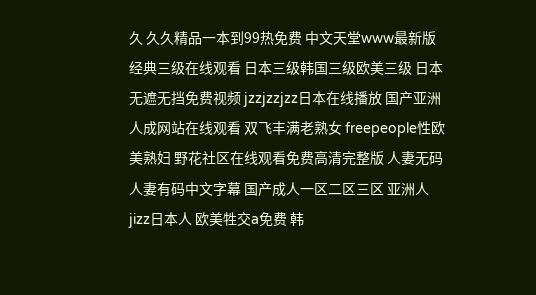久 久久精品一本到99热免费 中文天堂www最新版 经典三级在线观看 日本三级韩国三级欧美三级 日本无遮无挡免费视频 jzzjzzjzz日本在线播放 国产亚洲人成网站在线观看 双飞丰满老熟女 freepeople性欧美熟妇 野花社区在线观看免费高清完整版 人妻无码人妻有码中文字幕 国产成人一区二区三区 亚洲人jizz日本人 欧美牲交a免费 韩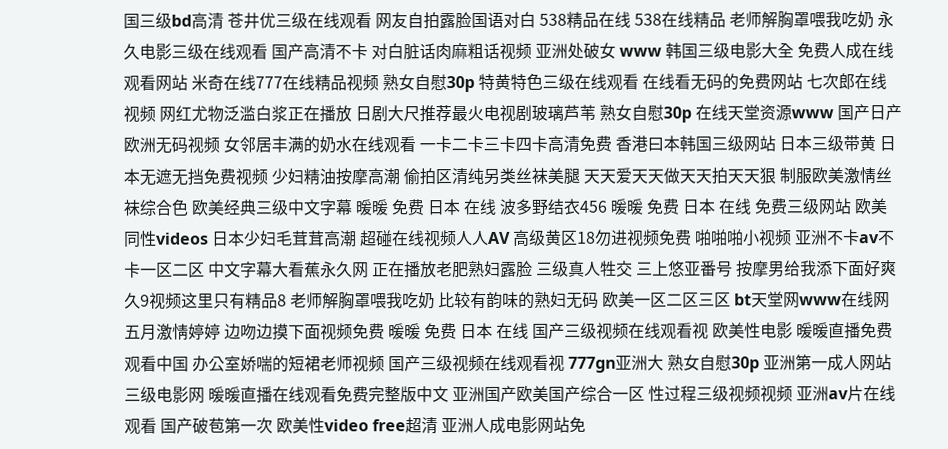国三级bd高清 苍井优三级在线观看 网友自拍露脸国语对白 538精品在线 538在线精品 老师解胸罩喂我吃奶 永久电影三级在线观看 国产高清不卡 对白脏话肉麻粗话视频 亚洲处破女 www 韩国三级电影大全 免费人成在线观看网站 米奇在线777在线精品视频 熟女自慰30p 特黄特色三级在线观看 在线看无码的免费网站 七次郎在线视频 网红尤物泛滥白浆正在播放 日剧大尺推荐最火电视剧玻璃芦苇 熟女自慰30p 在线天堂资源www 国产日产欧洲无码视频 女邻居丰满的奶水在线观看 一卡二卡三卡四卡高清免费 香港曰本韩国三级网站 日本三级带黄 日本无遮无挡免费视频 少妇精油按摩高潮 偷拍区清纯另类丝袜美腿 天天爱天天做天天拍天天狠 制服欧美激情丝袜综合色 欧美经典三级中文字幕 暖暖 免费 日本 在线 波多野结衣456 暖暖 免费 日本 在线 免费三级网站 欧美同性videos 日本少妇毛茸茸高潮 超碰在线视频人人AV 高级黄区18勿进视频免费 啪啪啪小视频 亚洲不卡av不卡一区二区 中文字幕大看蕉永久网 正在播放老肥熟妇露脸 三级真人牲交 三上悠亚番号 按摩男给我添下面好爽 久9视频这里只有精品8 老师解胸罩喂我吃奶 比较有韵味的熟妇无码 欧美一区二区三区 bt天堂网www在线网 五月激情婷婷 边吻边摸下面视频免费 暖暖 免费 日本 在线 国产三级视频在线观看视 欧美性电影 暖暖直播免费观看中国 办公室娇喘的短裙老师视频 国产三级视频在线观看视 777gn亚洲大 熟女自慰30p 亚洲第一成人网站 三级电影网 暖暖直播在线观看免费完整版中文 亚洲国产欧美国产综合一区 性过程三级视频视频 亚洲av片在线观看 国产破苞第一次 欧美性video free超清 亚洲人成电影网站免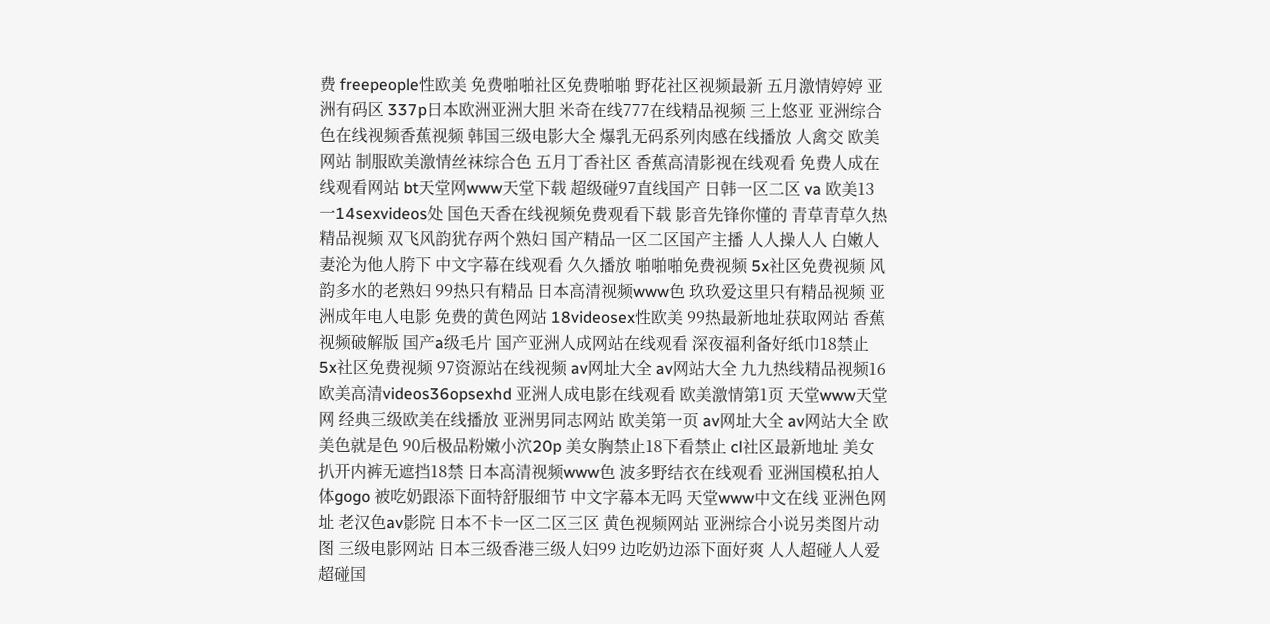费 freepeople性欧美 免费啪啪社区免费啪啪 野花社区视频最新 五月激情婷婷 亚洲有码区 337p日本欧洲亚洲大胆 米奇在线777在线精品视频 三上悠亚 亚洲综合色在线视频香蕉视频 韩国三级电影大全 爆乳无码系列肉感在线播放 人禽交 欧美 网站 制服欧美激情丝袜综合色 五月丁香社区 香蕉高清影视在线观看 免费人成在线观看网站 bt天堂网www天堂下载 超级碰97直线国产 日韩一区二区 va 欧美13一14sexvideos处 国色天香在线视频免费观看下载 影音先锋你懂的 青草青草久热精品视频 双飞风韵犹存两个熟妇 国产精品一区二区国产主播 人人操人人 白嫩人妻沦为他人胯下 中文字幕在线观看 久久播放 啪啪啪免费视频 5x社区免费视频 风韵多水的老熟妇 99热只有精品 日本高清视频www色 玖玖爱这里只有精品视频 亚洲成年电人电影 免费的黄色网站 18videosex性欧美 99热最新地址获取网站 香蕉视频破解版 国产a级毛片 国产亚洲人成网站在线观看 深夜福利备好纸巾18禁止 5x社区免费视频 97资源站在线视频 av网址大全 av网站大全 九九热线精品视频16 欧美高清videos36opsexhd 亚洲人成电影在线观看 欧美激情第1页 天堂www天堂网 经典三级欧美在线播放 亚洲男同志网站 欧美第一页 av网址大全 av网站大全 欧美色就是色 90后极品粉嫩小泬20p 美女胸禁止18下看禁止 cl社区最新地址 美女扒开内裤无遮挡18禁 日本高清视频www色 波多野结衣在线观看 亚洲国模私拍人体gogo 被吃奶跟添下面特舒服细节 中文字幕本无吗 天堂www中文在线 亚洲色网址 老汉色av影院 日本不卡一区二区三区 黄色视频网站 亚洲综合小说另类图片动图 三级电影网站 日本三级香港三级人妇99 边吃奶边添下面好爽 人人超碰人人爱超碰国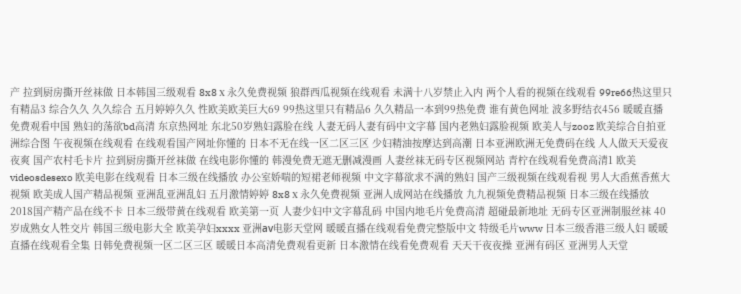产 拉到厨房撕开丝袜做 日本韩国三级观看 8x8ⅹ永久免费视频 狼群西瓜视频在线观看 未满十八岁禁止入内 两个人看的视频在线观看 99re66热这里只有精品3 综合久久 久久综合 五月婷婷久久 性欧美欧美巨大69 99热这里只有精品6 久久精品一本到99热免费 谁有黄色网址 波多野结衣456 暖暖直播免费观看中国 熟妇的荡欲bd高清 东京热网址 东北50岁熟妇露脸在线 人妻无码人妻有码中文字幕 国内老熟妇露脸视频 欧美人与zooz 欧美综合自拍亚洲综合图 午夜视频在线观看 在线观看国产网址你懂的 日本不无在线一区二区三区 少妇精油按摩达到高潮 日本亚洲欧洲无免费码在线 人人做天天爱夜夜爽 国产农村毛卡片 拉到厨房撕开丝袜做 在线电影你懂的 韩漫免费无遮无删减漫画 人妻丝袜无码专区视频网站 青柠在线观看免费高清1 欧美videosdesexo 欧美电影在线观看 日本三级在线播放 办公室娇喘的短裙老师视频 中文字幕欲求不满的熟妇 国产三级视频在线观看视 男人大臿蕉香蕉大视频 欧美成人国产精品视频 亚洲乱亚洲乱妇 五月激情婷婷 8x8ⅹ永久免费视频 亚洲人成网站在线播放 九九视频免费精品视频 日本三级在线播放 2018国产精产品在线不卡 日本三级带黄在线观看 欧美第一页 人妻少妇中文字幕乱码 中国内地毛片免费高清 超碰最新地址 无码专区亚洲制服丝袜 40岁成熟女人牲交片 韩国三级电影大全 欧美孕妇xxxx 亚洲аv电影天堂网 暖暖直播在线观看免费完整版中文 特级毛片www 日本三级香港三级人妇 暖暖直播在线观看全集 日韩免费视频一区二区三区 暖暖日本高清免费观看更新 日本激情在线看免费观看 天天干夜夜操 亚洲有码区 亚洲男人天堂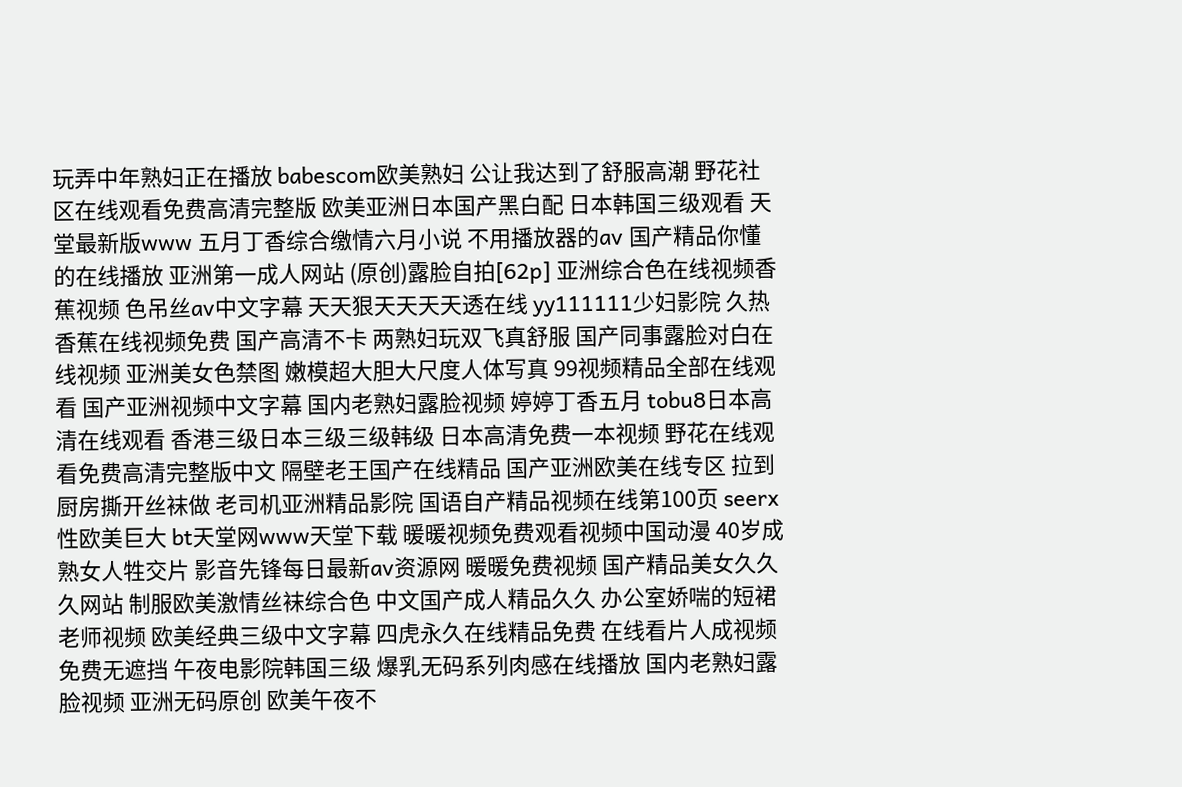玩弄中年熟妇正在播放 babescom欧美熟妇 公让我达到了舒服高潮 野花社区在线观看免费高清完整版 欧美亚洲日本国产黑白配 日本韩国三级观看 天堂最新版www 五月丁香综合缴情六月小说 不用播放器的av 国产精品你懂的在线播放 亚洲第一成人网站 (原创)露脸自拍[62p] 亚洲综合色在线视频香蕉视频 色吊丝av中文字幕 天天狠天天天天透在线 yy111111少妇影院 久热香蕉在线视频免费 国产高清不卡 两熟妇玩双飞真舒服 国产同事露脸对白在线视频 亚洲美女色禁图 嫩模超大胆大尺度人体写真 99视频精品全部在线观看 国产亚洲视频中文字幕 国内老熟妇露脸视频 婷婷丁香五月 tobu8日本高清在线观看 香港三级日本三级三级韩级 日本高清免费一本视频 野花在线观看免费高清完整版中文 隔壁老王国产在线精品 国产亚洲欧美在线专区 拉到厨房撕开丝袜做 老司机亚洲精品影院 国语自产精品视频在线第100页 seerx性欧美巨大 bt天堂网www天堂下载 暖暖视频免费观看视频中国动漫 40岁成熟女人牲交片 影音先锋每日最新av资源网 暖暖免费视频 国产精品美女久久久网站 制服欧美激情丝袜综合色 中文国产成人精品久久 办公室娇喘的短裙老师视频 欧美经典三级中文字幕 四虎永久在线精品免费 在线看片人成视频免费无遮挡 午夜电影院韩国三级 爆乳无码系列肉感在线播放 国内老熟妇露脸视频 亚洲无码原创 欧美午夜不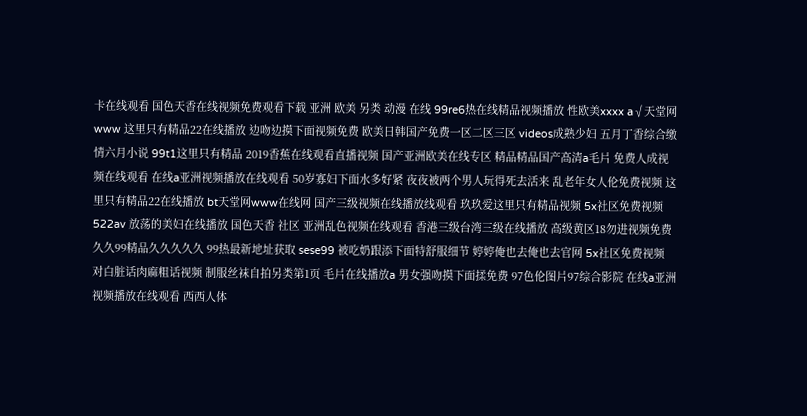卡在线观看 国色天香在线视频免费观看下载 亚洲 欧美 另类 动漫 在线 99re6热在线精品视频播放 性欧美xxxx а√天堂网www 这里只有精品22在线播放 边吻边摸下面视频免费 欧美日韩国产免费一区二区三区 videos成熟少妇 五月丁香综合缴情六月小说 99t1这里只有精品 2019香蕉在线观看直播视频 国产亚洲欧美在线专区 精品精品国产高清a毛片 免费人成视频在线观看 在线a亚洲视频播放在线观看 50岁寡妇下面水多好紧 夜夜被两个男人玩得死去活来 乱老年女人伦免费视频 这里只有精品22在线播放 bt天堂网www在线网 国产三级视频在线播放线观看 玖玖爱这里只有精品视频 5x社区免费视频 522av 放荡的美妇在线播放 国色天香 社区 亚洲乱色视频在线观看 香港三级台湾三级在线播放 高级黄区18勿进视频免费 久久99精品久久久久久 99热最新地址获取 sese99 被吃奶跟添下面特舒服细节 婷婷俺也去俺也去官网 5x社区免费视频 对白脏话肉麻粗话视频 制服丝袜自拍另类第1页 毛片在线播放a 男女强吻摸下面揉免费 97色伦图片97综合影院 在线a亚洲视频播放在线观看 西西人体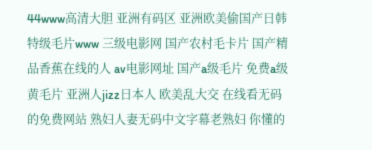44www高清大胆 亚洲有码区 亚洲欧美偷国产日韩 特级毛片www 三级电影网 国产农村毛卡片 国产精品香蕉在线的人 av电影网址 国产a级毛片 免费a级黄毛片 亚洲人jizz日本人 欧美乱大交 在线看无码的免费网站 熟妇人妻无码中文字幕老熟妇 你懂的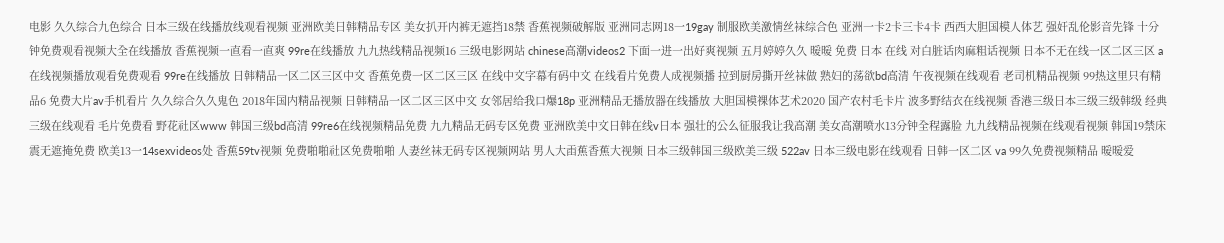电影 久久综合九色综合 日本三级在线播放线观看视频 亚洲欧美日韩精品专区 美女扒开内裤无遮挡18禁 香蕉视频破解版 亚洲同志网18一19gay 制服欧美激情丝袜综合色 亚洲一卡2卡三卡4卡 西西大胆国模人体艺 强奸乱伦影音先锋 十分钟免费观看视频大全在线播放 香蕉视频一直看一直爽 99re在线播放 九九热线精品视频16 三级电影网站 chinese高潮videos2 下面一进一出好爽视频 五月婷婷久久 暖暖 免费 日本 在线 对白脏话肉麻粗话视频 日本不无在线一区二区三区 a在线视频播放观看免费观看 99re在线播放 日韩精品一区二区三区中文 香蕉免费一区二区三区 在线中文字幕有码中文 在线看片免费人成视频播 拉到厨房撕开丝袜做 熟妇的荡欲bd高清 午夜视频在线观看 老司机精品视频 99热这里只有精品6 免费大片av手机看片 久久综合久久鬼色 2018年国内精品视频 日韩精品一区二区三区中文 女邻居给我口爆18p 亚洲精品无播放器在线播放 大胆国模裸体艺术2020 国产农村毛卡片 波多野结衣在线视频 香港三级日本三级三级韩级 经典三级在线观看 毛片免费看 野花社区www 韩国三级bd高清 99re6在线视频精品免费 九九精品无码专区免费 亚洲欧美中文日韩在线v日本 强壮的公么征服我让我高潮 美女高潮喷水13分钟全程露脸 九九线精品视频在线观看视频 韩国19禁床震无遮掩免费 欧美13一14sexvideos处 香蕉59tv视频 免费啪啪社区免费啪啪 人妻丝袜无码专区视频网站 男人大臿蕉香蕉大视频 日本三级韩国三级欧美三级 522av 日本三级电影在线观看 日韩一区二区 va 99久免费视频精品 暖暖爱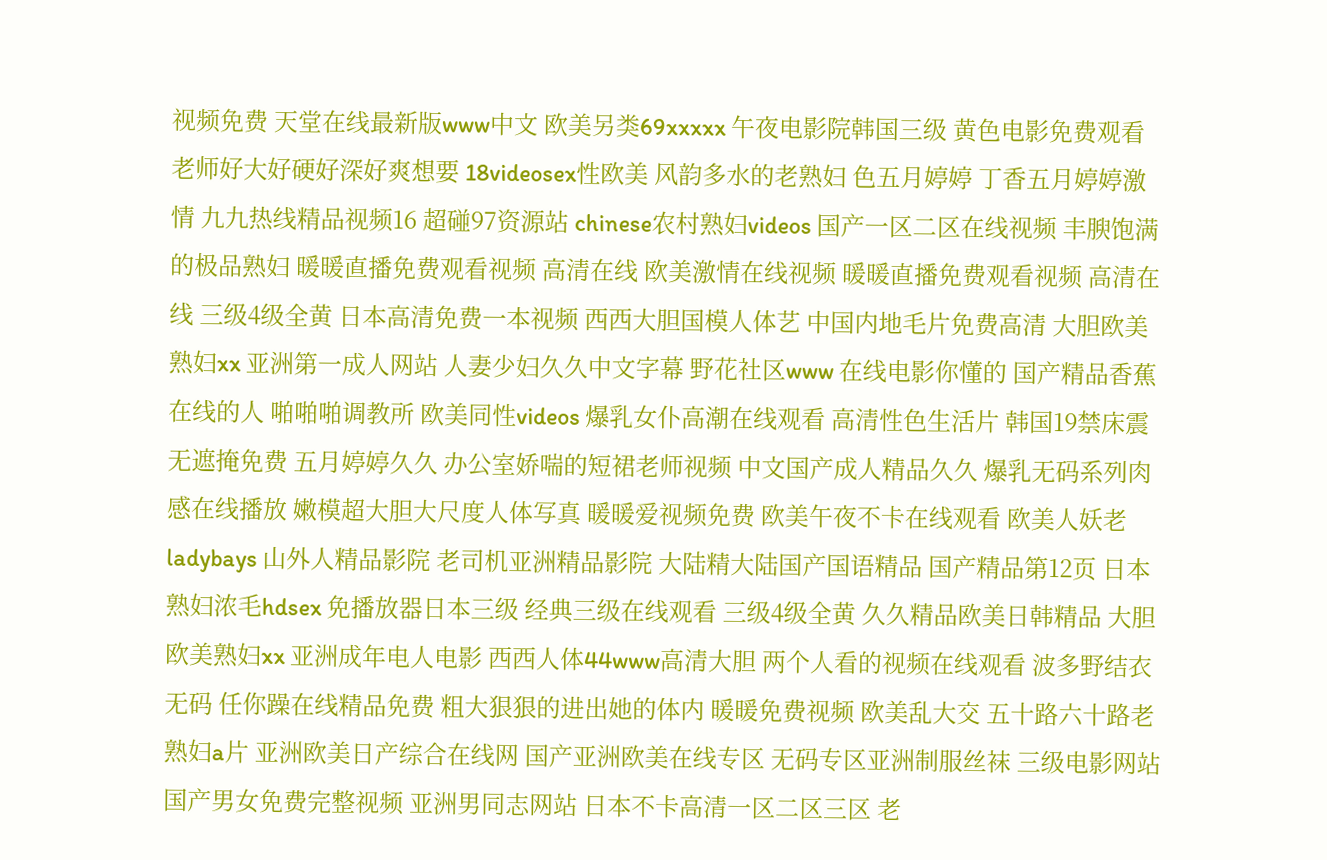视频免费 天堂在线最新版www中文 欧美另类69xxxxx 午夜电影院韩国三级 黄色电影免费观看 老师好大好硬好深好爽想要 18videosex性欧美 风韵多水的老熟妇 色五月婷婷 丁香五月婷婷激情 九九热线精品视频16 超碰97资源站 chinese农村熟妇videos 国产一区二区在线视频 丰腴饱满的极品熟妇 暖暖直播免费观看视频 高清在线 欧美激情在线视频 暖暖直播免费观看视频 高清在线 三级4级全黄 日本高清免费一本视频 西西大胆国模人体艺 中国内地毛片免费高清 大胆欧美熟妇xx 亚洲第一成人网站 人妻少妇久久中文字幕 野花社区www 在线电影你懂的 国产精品香蕉在线的人 啪啪啪调教所 欧美同性videos 爆乳女仆高潮在线观看 高清性色生活片 韩国19禁床震无遮掩免费 五月婷婷久久 办公室娇喘的短裙老师视频 中文国产成人精品久久 爆乳无码系列肉感在线播放 嫩模超大胆大尺度人体写真 暖暖爱视频免费 欧美午夜不卡在线观看 欧美人妖老ladybays 山外人精品影院 老司机亚洲精品影院 大陆精大陆国产国语精品 国产精品第12页 日本熟妇浓毛hdsex 免播放器日本三级 经典三级在线观看 三级4级全黄 久久精品欧美日韩精品 大胆欧美熟妇xx 亚洲成年电人电影 西西人体44www高清大胆 两个人看的视频在线观看 波多野结衣无码 任你躁在线精品免费 粗大狠狠的进出她的体内 暖暖免费视频 欧美乱大交 五十路六十路老熟妇a片 亚洲欧美日产综合在线网 国产亚洲欧美在线专区 无码专区亚洲制服丝袜 三级电影网站 国产男女免费完整视频 亚洲男同志网站 日本不卡高清一区二区三区 老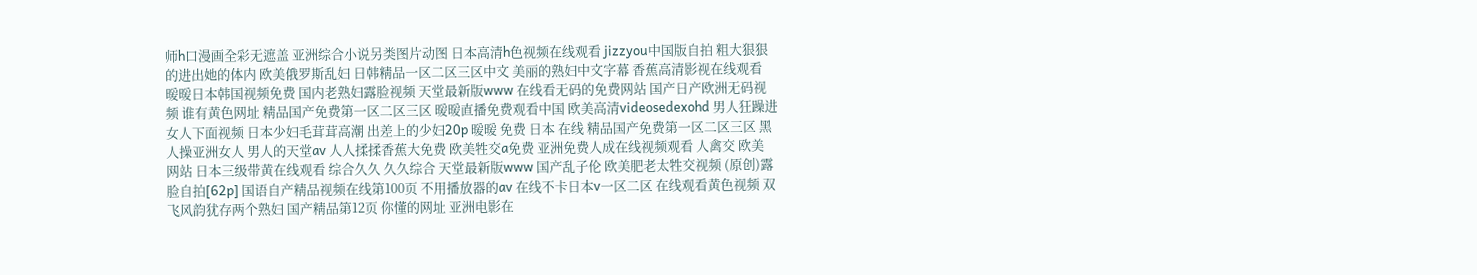师h口漫画全彩无遮盖 亚洲综合小说另类图片动图 日本高清h色视频在线观看 jizzyou中国版自拍 粗大狠狠的进出她的体内 欧美俄罗斯乱妇 日韩精品一区二区三区中文 美丽的熟妇中文字幕 香蕉高清影视在线观看 暖暖日本韩国视频免费 国内老熟妇露脸视频 天堂最新版www 在线看无码的免费网站 国产日产欧洲无码视频 谁有黄色网址 精品国产免费第一区二区三区 暖暖直播免费观看中国 欧美高清videosedexohd 男人狂躁进女人下面视频 日本少妇毛茸茸高潮 出差上的少妇20p 暖暖 免费 日本 在线 精品国产免费第一区二区三区 黑人操亚洲女人 男人的天堂av 人人揉揉香蕉大免费 欧美牲交a免费 亚洲免费人成在线视频观看 人禽交 欧美 网站 日本三级带黄在线观看 综合久久 久久综合 天堂最新版www 国产乱子伦 欧美肥老太牲交视频 (原创)露脸自拍[62p] 国语自产精品视频在线第100页 不用播放器的av 在线不卡日本v一区二区 在线观看黄色视频 双飞风韵犹存两个熟妇 国产精品第12页 你懂的网址 亚洲电影在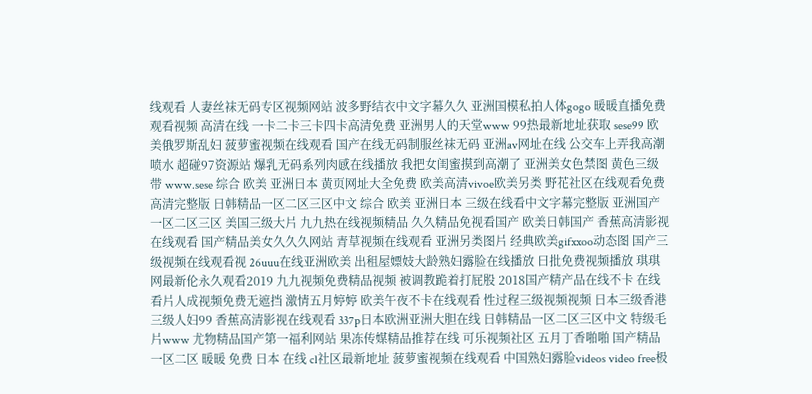线观看 人妻丝袜无码专区视频网站 波多野结衣中文字幕久久 亚洲国模私拍人体gogo 暖暖直播免费观看视频 高清在线 一卡二卡三卡四卡高清免费 亚洲男人的天堂www 99热最新地址获取 sese99 欧美俄罗斯乱妇 菠萝蜜视频在线观看 国产在线无码制服丝袜无码 亚洲av网址在线 公交车上弄我高潮喷水 超碰97资源站 爆乳无码系列肉感在线播放 我把女闺蜜摸到高潮了 亚洲美女色禁图 黄色三级带 www.sese 综合 欧美 亚洲日本 黄页网址大全免费 欧美高清vivoe欧美另类 野花社区在线观看免费高清完整版 日韩精品一区二区三区中文 综合 欧美 亚洲日本 三级在线看中文字幕完整版 亚洲国产一区二区三区 美国三级大片 九九热在线视频精品 久久精品免视看国产 欧美日韩国产 香蕉高清影视在线观看 国产精品美女久久久网站 青草视频在线观看 亚洲另类图片 经典欧美gifxxoo动态图 国产三级视频在线观看视 26uuu在线亚洲欧美 出租屋嫖妓大龄熟妇露脸在线播放 曰批免费视频播放 琪琪网最新伦永久观看2019 九九视频免费精品视频 被调教跪着打屁股 2018国产精产品在线不卡 在线看片人成视频免费无遮挡 激情五月婷婷 欧美午夜不卡在线观看 性过程三级视频视频 日本三级香港三级人妇99 香蕉高清影视在线观看 337p日本欧洲亚洲大胆在线 日韩精品一区二区三区中文 特级毛片www 尤物精品国产第一福利网站 果冻传媒精品推荐在线 可乐视频社区 五月丁香啪啪 国产精品一区二区 暖暖 免费 日本 在线 cl社区最新地址 菠萝蜜视频在线观看 中国熟妇露脸videos video free极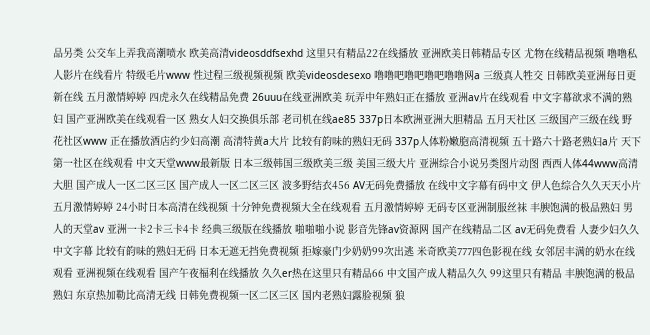品另类 公交车上弄我高潮喷水 欧美高清videosddfsexhd 这里只有精品22在线播放 亚洲欧美日韩精品专区 尤物在线精品视频 噜噜私人影片在线看片 特级毛片www 性过程三级视频视频 欧美videosdesexo 噜噜吧噜吧噜吧噜噜网a 三级真人牲交 日韩欧美亚洲每日更新在线 五月激情婷婷 四虎永久在线精品免费 26uuu在线亚洲欧美 玩弄中年熟妇正在播放 亚洲av片在线观看 中文字幕欲求不满的熟妇 国产亚洲欧美在线观看一区 熟女人妇交换俱乐部 老司机在线ae85 337p日本欧洲亚洲大胆精品 五月天社区 三级国产三级在线 野花社区www 正在播放酒店约少妇高潮 高清特黄a大片 比较有韵味的熟妇无码 337p人体粉嫩胞高清视频 五十路六十路老熟妇a片 天下第一社区在线观看 中文天堂www最新版 日本三级韩国三级欧美三级 美国三级大片 亚洲综合小说另类图片动图 西西人体44www高清大胆 国产成人一区二区三区 国产成人一区二区三区 波多野结衣456 AV无码免费播放 在线中文字幕有码中文 伊人色综合久久天天小片 五月激情婷婷 24小时日本高清在线视频 十分钟免费视频大全在线观看 五月激情婷婷 无码专区亚洲制服丝袜 丰腴饱满的极品熟妇 男人的天堂av 亚洲一卡2卡三卡4卡 经典三级版在线播放 啪啪啪小说 影音先锋av资源网 国产在线精品二区 av无码免费看 人妻少妇久久中文字幕 比较有韵味的熟妇无码 日本无遮无挡免费视频 拒嫁豪门少奶奶99次出逃 米奇欧美777四色影视在线 女邻居丰满的奶水在线观看 亚洲视频在线观看 国产午夜福利在线播放 久久er热在这里只有精品66 中文国产成人精品久久 99这里只有精品 丰腴饱满的极品熟妇 东京热加勒比高清无线 日韩免费视频一区二区三区 国内老熟妇露脸视频 狼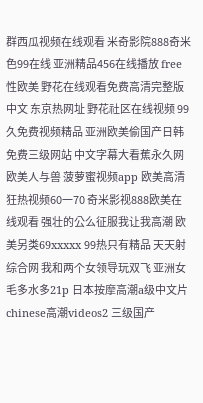群西瓜视频在线观看 米奇影院888奇米色99在线 亚洲精品456在线播放 free性欧美 野花在线观看免费高清完整版中文 东京热网址 野花社区在线视频 99久免费视频精品 亚洲欧美偷国产日韩 免费三级网站 中文字幕大看蕉永久网 欧美人与兽 菠萝蜜视频app 欧美高清狂热视频60一70 奇米影视888欧美在线观看 强壮的公么征服我让我高潮 欧美另类69xxxxx 99热只有精品 天天射综合网 我和两个女领导玩双飞 亚洲女毛多水多21p 日本按摩高潮a级中文片 chinese高潮videos2 三级国产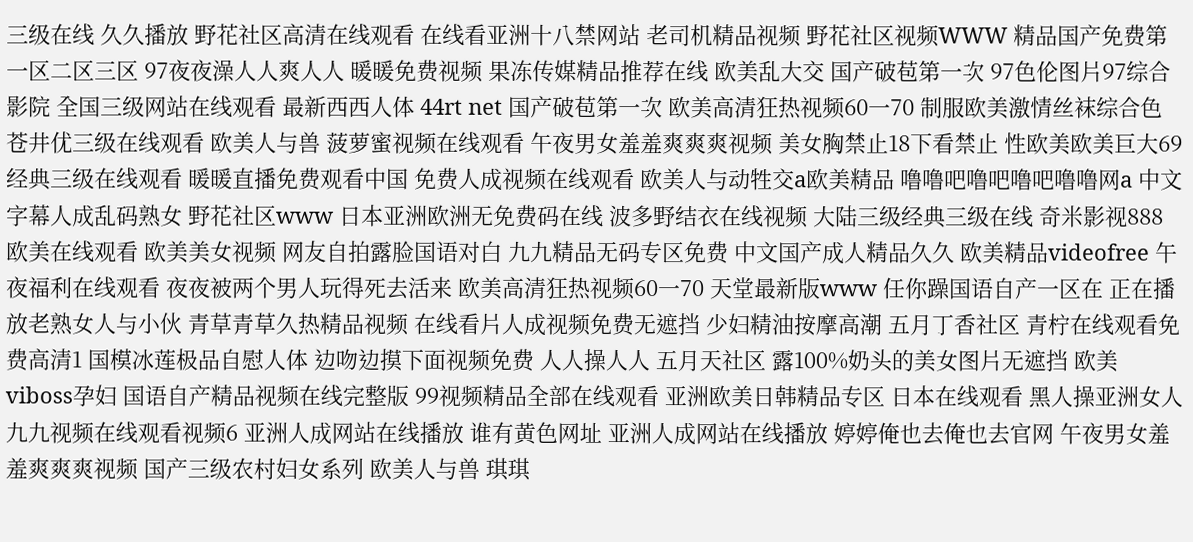三级在线 久久播放 野花社区高清在线观看 在线看亚洲十八禁网站 老司机精品视频 野花社区视频WWW 精品国产免费第一区二区三区 97夜夜澡人人爽人人 暖暖免费视频 果冻传媒精品推荐在线 欧美乱大交 国产破苞第一次 97色伦图片97综合影院 全国三级网站在线观看 最新西西人体 44rt net 国产破苞第一次 欧美高清狂热视频60一70 制服欧美激情丝袜综合色 苍井优三级在线观看 欧美人与兽 菠萝蜜视频在线观看 午夜男女羞羞爽爽爽视频 美女胸禁止18下看禁止 性欧美欧美巨大69 经典三级在线观看 暖暖直播免费观看中国 免费人成视频在线观看 欧美人与动牲交a欧美精品 噜噜吧噜吧噜吧噜噜网a 中文字幕人成乱码熟女 野花社区www 日本亚洲欧洲无免费码在线 波多野结衣在线视频 大陆三级经典三级在线 奇米影视888欧美在线观看 欧美美女视频 网友自拍露脸国语对白 九九精品无码专区免费 中文国产成人精品久久 欧美精品videofree 午夜福利在线观看 夜夜被两个男人玩得死去活来 欧美高清狂热视频60一70 天堂最新版www 任你躁国语自产一区在 正在播放老熟女人与小伙 青草青草久热精品视频 在线看片人成视频免费无遮挡 少妇精油按摩高潮 五月丁香社区 青柠在线观看免费高清1 国模冰莲极品自慰人体 边吻边摸下面视频免费 人人操人人 五月天社区 露100%奶头的美女图片无遮挡 欧美viboss孕妇 国语自产精品视频在线完整版 99视频精品全部在线观看 亚洲欧美日韩精品专区 日本在线观看 黑人操亚洲女人 九九视频在线观看视频6 亚洲人成网站在线播放 谁有黄色网址 亚洲人成网站在线播放 婷婷俺也去俺也去官网 午夜男女羞羞爽爽爽视频 国产三级农村妇女系列 欧美人与兽 琪琪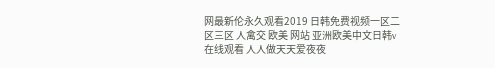网最新伦永久观看2019 日韩免费视频一区二区三区 人禽交 欧美 网站 亚洲欧美中文日韩v在线观看 人人做天天爱夜夜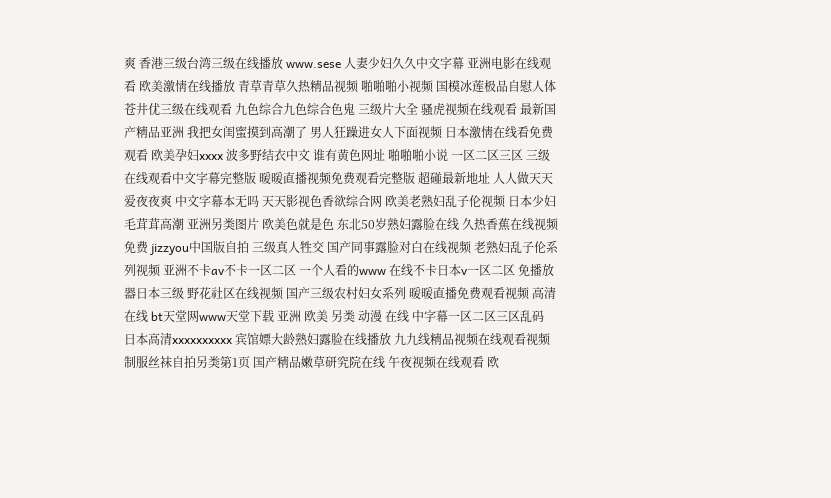爽 香港三级台湾三级在线播放 www.sese 人妻少妇久久中文字幕 亚洲电影在线观看 欧美激情在线播放 青草青草久热精品视频 啪啪啪小视频 国模冰莲极品自慰人体 苍井优三级在线观看 九色综合九色综合色鬼 三级片大全 骚虎视频在线观看 最新国产精品亚洲 我把女闺蜜摸到高潮了 男人狂躁进女人下面视频 日本激情在线看免费观看 欧美孕妇xxxx 波多野结衣中文 谁有黄色网址 啪啪啪小说 一区二区三区 三级在线观看中文字幕完整版 暖暖直播视频免费观看完整版 超碰最新地址 人人做天天爱夜夜爽 中文字幕本无吗 天天影视色香欲综合网 欧美老熟妇乱子伦视频 日本少妇毛茸茸高潮 亚洲另类图片 欧美色就是色 东北50岁熟妇露脸在线 久热香蕉在线视频免费 jizzyou中国版自拍 三级真人牲交 国产同事露脸对白在线视频 老熟妇乱子伦系列视频 亚洲不卡av不卡一区二区 一个人看的www 在线不卡日本v一区二区 免播放器日本三级 野花社区在线视频 国产三级农村妇女系列 暖暖直播免费观看视频 高清在线 bt天堂网www天堂下载 亚洲 欧美 另类 动漫 在线 中字幕一区二区三区乱码 日本高清xxxxxxxxxx 宾馆嫖大龄熟妇露脸在线播放 九九线精品视频在线观看视频 制服丝袜自拍另类第1页 国产精品嫩草研究院在线 午夜视频在线观看 欧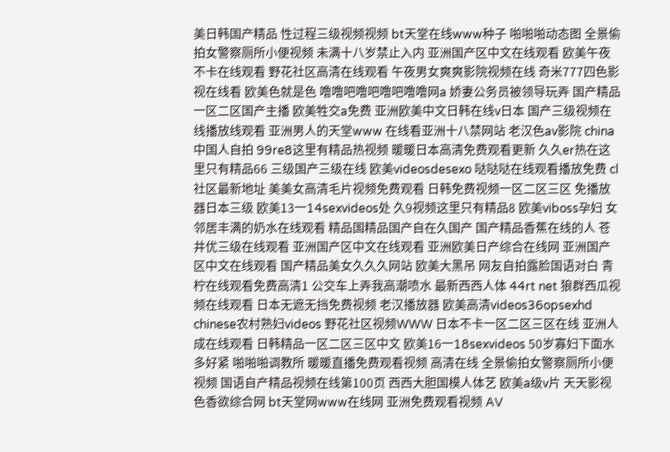美日韩国产精品 性过程三级视频视频 bt天堂在线www种子 啪啪啪动态图 全景偷拍女警察厕所小便视频 未满十八岁禁止入内 亚洲国产区中文在线观看 欧美午夜不卡在线观看 野花社区高清在线观看 午夜男女爽爽影院视频在线 奇米777四色影视在线看 欧美色就是色 噜噜吧噜吧噜吧噜噜网a 娇妻公务员被领导玩弄 国产精品一区二区国产主播 欧美牲交a免费 亚洲欧美中文日韩在线v日本 国产三级视频在线播放线观看 亚洲男人的天堂www 在线看亚洲十八禁网站 老汉色av影院 china中国人自拍 99re8这里有精品热视频 暖暖日本高清免费观看更新 久久er热在这里只有精品66 三级国产三级在线 欧美videosdesexo 哒哒哒在线观看播放免费 cl社区最新地址 美美女高清毛片视频免费观看 日韩免费视频一区二区三区 免播放器日本三级 欧美13一14sexvideos处 久9视频这里只有精品8 欧美viboss孕妇 女邻居丰满的奶水在线观看 精品国精品国产自在久国产 国产精品香蕉在线的人 苍井优三级在线观看 亚洲国产区中文在线观看 亚洲欧美日产综合在线网 亚洲国产区中文在线观看 国产精品美女久久久网站 欧美大黑吊 网友自拍露脸国语对白 青柠在线观看免费高清1 公交车上弄我高潮喷水 最新西西人体 44rt net 狼群西瓜视频在线观看 日本无遮无挡免费视频 老汉播放器 欧美高清videos36opsexhd chinese农村熟妇videos 野花社区视频WWW 日本不卡一区二区三区在线 亚洲人成在线观看 日韩精品一区二区三区中文 欧美16一18sexvideos 50岁寡妇下面水多好紧 啪啪啪调教所 暖暖直播免费观看视频 高清在线 全景偷拍女警察厕所小便视频 国语自产精品视频在线第100页 西西大胆国模人体艺 欧美a级v片 天天影视色香欲综合网 bt天堂网www在线网 亚洲免费观看视频 AV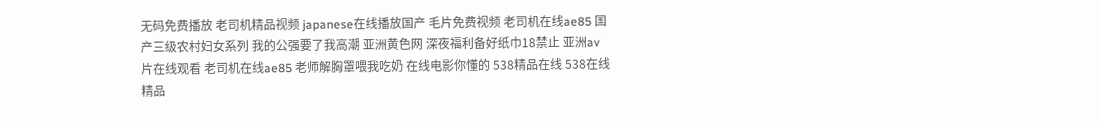无码免费播放 老司机精品视频 japanese在线播放国产 毛片免费视频 老司机在线ae85 国产三级农村妇女系列 我的公强要了我高潮 亚洲黄色网 深夜福利备好纸巾18禁止 亚洲av片在线观看 老司机在线ae85 老师解胸罩喂我吃奶 在线电影你懂的 538精品在线 538在线精品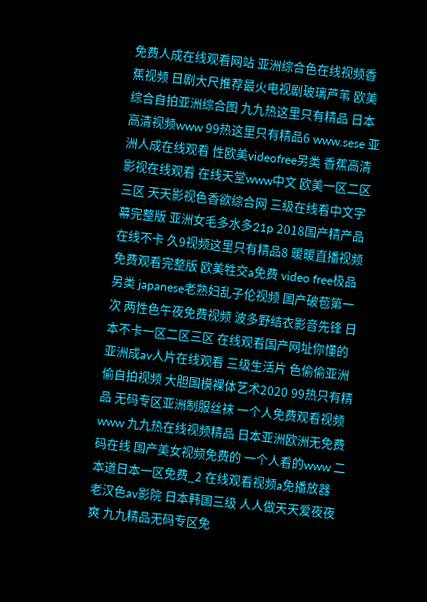免费人成在线观看网站 亚洲综合色在线视频香蕉视频 日剧大尺推荐最火电视剧玻璃芦苇 欧美综合自拍亚洲综合图 九九热这里只有精品 日本高清视频www 99热这里只有精品6 www.sese 亚洲人成在线观看 性欧美videofree另类 香蕉高清影视在线观看 在线天堂www中文 欧美一区二区三区 天天影视色香欲综合网 三级在线看中文字幕完整版 亚洲女毛多水多21p 2018国产精产品在线不卡 久9视频这里只有精品8 暖暖直播视频免费观看完整版 欧美牲交a免费 video free极品另类 japanese老熟妇乱子伦视频 国产破苞第一次 两性色午夜免费视频 波多野结衣影音先锋 日本不卡一区二区三区 在线观看国产网址你懂的 亚洲成av人片在线观看 三级生活片 色偷偷亚洲偷自拍视频 大胆国模裸体艺术2020 99热只有精品 无码专区亚洲制服丝袜 一个人免费观看视频www 九九热在线视频精品 日本亚洲欧洲无免费码在线 国产美女视频免费的 一个人看的www 二本道日本一区免费_2 在线观看视频a免播放器 老汉色av影院 日本韩国三级 人人做天天爱夜夜爽 九九精品无码专区免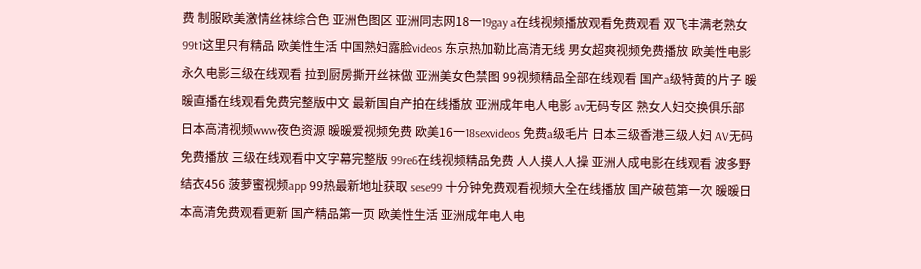费 制服欧美激情丝袜综合色 亚洲色图区 亚洲同志网18一19gay a在线视频播放观看免费观看 双飞丰满老熟女 99t1这里只有精品 欧美性生活 中国熟妇露脸videos 东京热加勒比高清无线 男女超爽视频免费播放 欧美性电影 永久电影三级在线观看 拉到厨房撕开丝袜做 亚洲美女色禁图 99视频精品全部在线观看 国产a级特黄的片子 暖暖直播在线观看免费完整版中文 最新国自产拍在线播放 亚洲成年电人电影 av无码专区 熟女人妇交换俱乐部 日本高清视频www夜色资源 暖暖爱视频免费 欧美16一18sexvideos 免费a级毛片 日本三级香港三级人妇 AV无码免费播放 三级在线观看中文字幕完整版 99re6在线视频精品免费 人人摸人人操 亚洲人成电影在线观看 波多野结衣456 菠萝蜜视频app 99热最新地址获取 sese99 十分钟免费观看视频大全在线播放 国产破苞第一次 暖暖日本高清免费观看更新 国产精品第一页 欧美性生活 亚洲成年电人电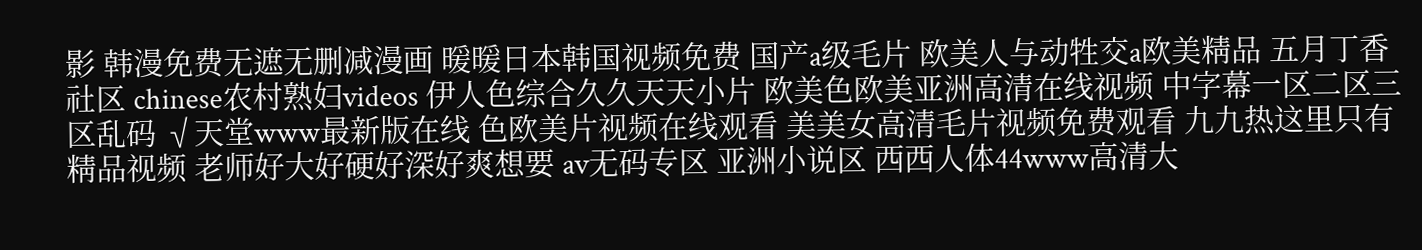影 韩漫免费无遮无删减漫画 暖暖日本韩国视频免费 国产a级毛片 欧美人与动牲交a欧美精品 五月丁香社区 chinese农村熟妇videos 伊人色综合久久天天小片 欧美色欧美亚洲高清在线视频 中字幕一区二区三区乱码 √天堂www最新版在线 色欧美片视频在线观看 美美女高清毛片视频免费观看 九九热这里只有精品视频 老师好大好硬好深好爽想要 av无码专区 亚洲小说区 西西人体44www高清大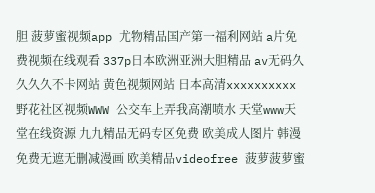胆 菠萝蜜视频app 尤物精品国产第一福利网站 a片免费视频在线观看 337p日本欧洲亚洲大胆精品 av无码久久久久不卡网站 黄色视频网站 日本高清xxxxxxxxxx 野花社区视频WWW 公交车上弄我高潮喷水 天堂www天堂在线资源 九九精品无码专区免费 欧美成人图片 韩漫免费无遮无删减漫画 欧美精品videofree 菠萝菠萝蜜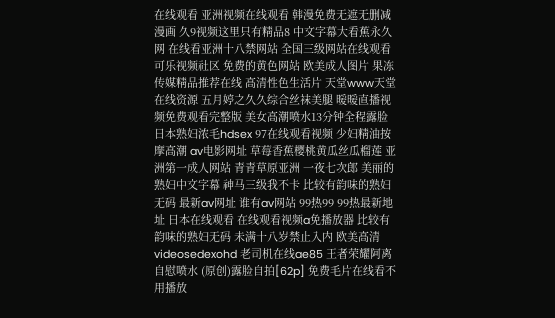在线观看 亚洲视频在线观看 韩漫免费无遮无删减漫画 久9视频这里只有精品8 中文字幕大看蕉永久网 在线看亚洲十八禁网站 全国三级网站在线观看 可乐视频社区 免费的黄色网站 欧美成人图片 果冻传媒精品推荐在线 高清性色生活片 天堂www天堂在线资源 五月婷之久久综合丝袜美腿 暖暖直播视频免费观看完整版 美女高潮喷水13分钟全程露脸 日本熟妇浓毛hdsex 97在线观看视频 少妇精油按摩高潮 av电影网址 草莓香蕉樱桃黄瓜丝瓜榴莲 亚洲第一成人网站 青青草原亚洲 一夜七次郎 美丽的熟妇中文字幕 神马三级我不卡 比较有韵味的熟妇无码 最新av网址 谁有av网站 99热99 99热最新地址 日本在线观看 在线观看视频a免播放器 比较有韵味的熟妇无码 未满十八岁禁止入内 欧美高清videosedexohd 老司机在线ae85 王者荣耀阿离自慰喷水 (原创)露脸自拍[62p] 免费毛片在线看不用播放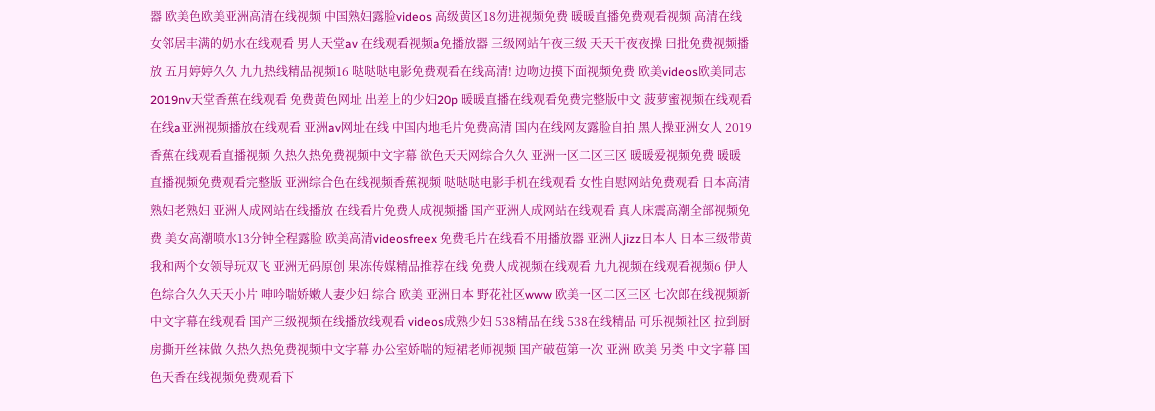器 欧美色欧美亚洲高清在线视频 中国熟妇露脸videos 高级黄区18勿进视频免费 暖暖直播免费观看视频 高清在线 女邻居丰满的奶水在线观看 男人天堂av 在线观看视频a免播放器 三级网站午夜三级 天天干夜夜操 曰批免费视频播放 五月婷婷久久 九九热线精品视频16 哒哒哒电影免费观看在线高清! 边吻边摸下面视频免费 欧美videos欧美同志 2019nv天堂香蕉在线观看 免费黄色网址 出差上的少妇20p 暖暖直播在线观看免费完整版中文 菠萝蜜视频在线观看 在线a亚洲视频播放在线观看 亚洲av网址在线 中国内地毛片免费高清 国内在线网友露脸自拍 黑人操亚洲女人 2019香蕉在线观看直播视频 久热久热免费视频中文字幕 欲色天天网综合久久 亚洲一区二区三区 暖暖爱视频免费 暖暖直播视频免费观看完整版 亚洲综合色在线视频香蕉视频 哒哒哒电影手机在线观看 女性自慰网站免费观看 日本高清熟妇老熟妇 亚洲人成网站在线播放 在线看片免费人成视频播 国产亚洲人成网站在线观看 真人床震高潮全部视频免费 美女高潮喷水13分钟全程露脸 欧美高清videosfreex 免费毛片在线看不用播放器 亚洲人jizz日本人 日本三级带黄 我和两个女领导玩双飞 亚洲无码原创 果冻传媒精品推荐在线 免费人成视频在线观看 九九视频在线观看视频6 伊人色综合久久天天小片 呻吟喘娇嫩人妻少妇 综合 欧美 亚洲日本 野花社区www 欧美一区二区三区 七次郎在线视频新 中文字幕在线观看 国产三级视频在线播放线观看 videos成熟少妇 538精品在线 538在线精品 可乐视频社区 拉到厨房撕开丝袜做 久热久热免费视频中文字幕 办公室娇喘的短裙老师视频 国产破苞第一次 亚洲 欧美 另类 中文字幕 国色天香在线视频免费观看下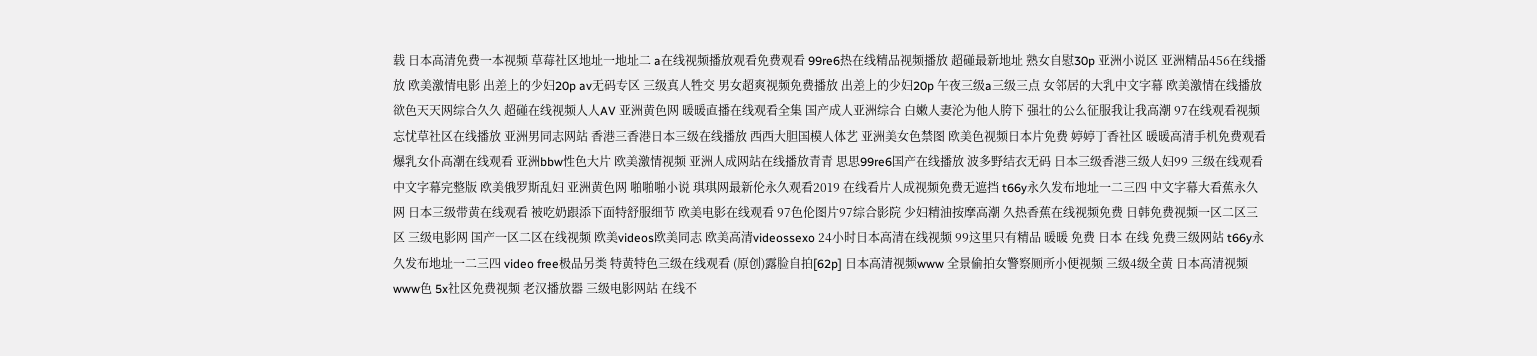载 日本高清免费一本视频 草莓社区地址一地址二 a在线视频播放观看免费观看 99re6热在线精品视频播放 超碰最新地址 熟女自慰30p 亚洲小说区 亚洲精品456在线播放 欧美激情电影 出差上的少妇20p av无码专区 三级真人牲交 男女超爽视频免费播放 出差上的少妇20p 午夜三级a三级三点 女邻居的大乳中文字幕 欧美激情在线播放 欲色天天网综合久久 超碰在线视频人人AV 亚洲黄色网 暖暖直播在线观看全集 国产成人亚洲综合 白嫩人妻沦为他人胯下 强壮的公么征服我让我高潮 97在线观看视频 忘忧草社区在线播放 亚洲男同志网站 香港三香港日本三级在线播放 西西大胆国模人体艺 亚洲美女色禁图 欧美色视频日本片免费 婷婷丁香社区 暖暖高清手机免费观看 爆乳女仆高潮在线观看 亚洲bbw性色大片 欧美激情视频 亚洲人成网站在线播放青青 思思99re6国产在线播放 波多野结衣无码 日本三级香港三级人妇99 三级在线观看中文字幕完整版 欧美俄罗斯乱妇 亚洲黄色网 啪啪啪小说 琪琪网最新伦永久观看2019 在线看片人成视频免费无遮挡 t66y永久发布地址一二三四 中文字幕大看蕉永久网 日本三级带黄在线观看 被吃奶跟添下面特舒服细节 欧美电影在线观看 97色伦图片97综合影院 少妇精油按摩高潮 久热香蕉在线视频免费 日韩免费视频一区二区三区 三级电影网 国产一区二区在线视频 欧美videos欧美同志 欧美高清videossexo 24小时日本高清在线视频 99这里只有精品 暖暖 免费 日本 在线 免费三级网站 t66y永久发布地址一二三四 video free极品另类 特黄特色三级在线观看 (原创)露脸自拍[62p] 日本高清视频www 全景偷拍女警察厕所小便视频 三级4级全黄 日本高清视频www色 5x社区免费视频 老汉播放器 三级电影网站 在线不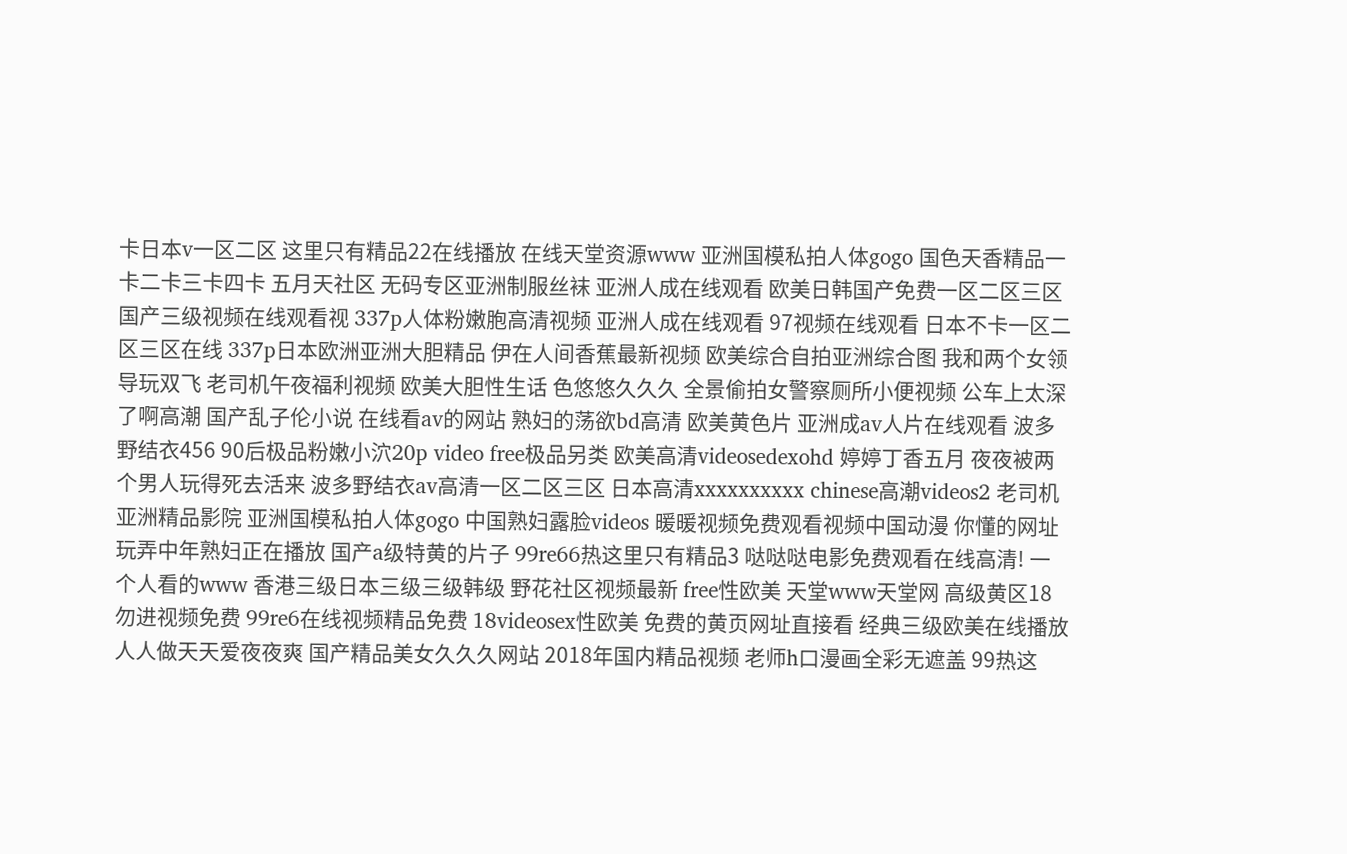卡日本v一区二区 这里只有精品22在线播放 在线天堂资源www 亚洲国模私拍人体gogo 国色天香精品一卡二卡三卡四卡 五月天社区 无码专区亚洲制服丝袜 亚洲人成在线观看 欧美日韩国产免费一区二区三区 国产三级视频在线观看视 337p人体粉嫩胞高清视频 亚洲人成在线观看 97视频在线观看 日本不卡一区二区三区在线 337p日本欧洲亚洲大胆精品 伊在人间香蕉最新视频 欧美综合自拍亚洲综合图 我和两个女领导玩双飞 老司机午夜福利视频 欧美大胆性生话 色悠悠久久久 全景偷拍女警察厕所小便视频 公车上太深了啊高潮 国产乱子伦小说 在线看av的网站 熟妇的荡欲bd高清 欧美黄色片 亚洲成av人片在线观看 波多野结衣456 90后极品粉嫩小泬20p video free极品另类 欧美高清videosedexohd 婷婷丁香五月 夜夜被两个男人玩得死去活来 波多野结衣av高清一区二区三区 日本高清xxxxxxxxxx chinese高潮videos2 老司机亚洲精品影院 亚洲国模私拍人体gogo 中国熟妇露脸videos 暖暖视频免费观看视频中国动漫 你懂的网址 玩弄中年熟妇正在播放 国产a级特黄的片子 99re66热这里只有精品3 哒哒哒电影免费观看在线高清! 一个人看的www 香港三级日本三级三级韩级 野花社区视频最新 free性欧美 天堂www天堂网 高级黄区18勿进视频免费 99re6在线视频精品免费 18videosex性欧美 免费的黄页网址直接看 经典三级欧美在线播放 人人做天天爱夜夜爽 国产精品美女久久久网站 2018年国内精品视频 老师h口漫画全彩无遮盖 99热这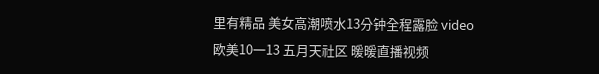里有精品 美女高潮喷水13分钟全程露脸 video欧美10一13 五月天社区 暖暖直播视频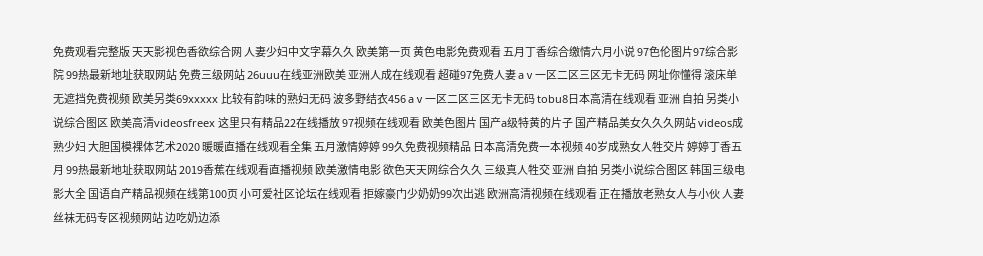免费观看完整版 天天影视色香欲综合网 人妻少妇中文字幕久久 欧美第一页 黄色电影免费观看 五月丁香综合缴情六月小说 97色伦图片97综合影院 99热最新地址获取网站 免费三级网站 26uuu在线亚洲欧美 亚洲人成在线观看 超碰97免费人妻 aⅴ一区二区三区无卡无码 网址你懂得 滚床单无遮挡免费视频 欧美另类69xxxxx 比较有韵味的熟妇无码 波多野结衣456 aⅴ一区二区三区无卡无码 tobu8日本高清在线观看 亚洲 自拍 另类小说综合图区 欧美高清videosfreex 这里只有精品22在线播放 97视频在线观看 欧美色图片 国产a级特黄的片子 国产精品美女久久久网站 videos成熟少妇 大胆国模裸体艺术2020 暖暖直播在线观看全集 五月激情婷婷 99久免费视频精品 日本高清免费一本视频 40岁成熟女人牲交片 婷婷丁香五月 99热最新地址获取网站 2019香蕉在线观看直播视频 欧美激情电影 欲色天天网综合久久 三级真人牲交 亚洲 自拍 另类小说综合图区 韩国三级电影大全 国语自产精品视频在线第100页 小可爱社区论坛在线观看 拒嫁豪门少奶奶99次出逃 欧洲高清视频在线观看 正在播放老熟女人与小伙 人妻丝袜无码专区视频网站 边吃奶边添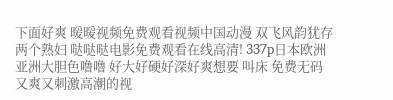下面好爽 暖暖视频免费观看视频中国动漫 双飞风韵犹存两个熟妇 哒哒哒电影免费观看在线高清! 337p日本欧洲亚洲大胆色噜噜 好大好硬好深好爽想要 叫床 免费无码又爽又刺激高潮的视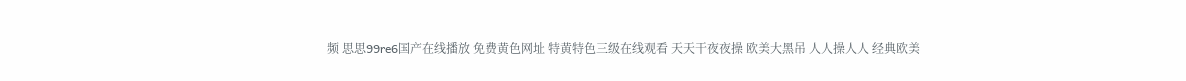频 思思99re6国产在线播放 免费黄色网址 特黄特色三级在线观看 天天干夜夜操 欧美大黑吊 人人操人人 经典欧美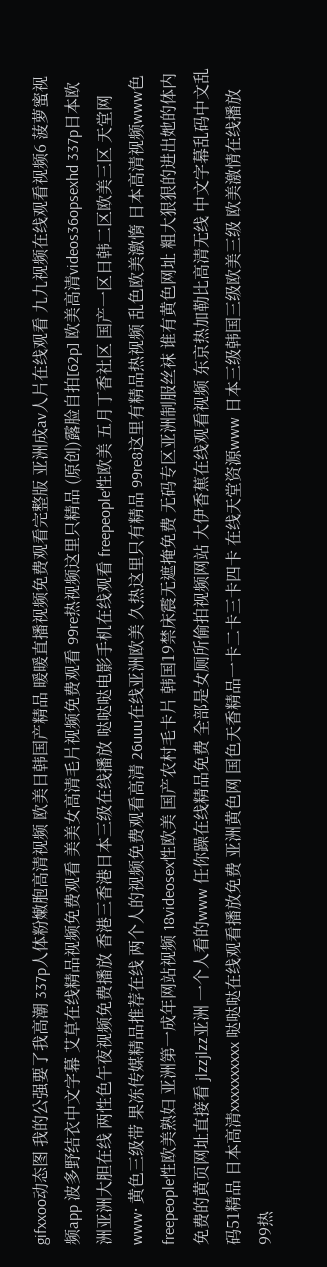gifxxoo动态图 我的公强要了我高潮 337p人体粉嫩胞高清视频 欧美日韩国产精品 暖暖直播视频免费观看完整版 亚洲成av人片在线观看 九九视频在线观看视频6 菠萝蜜视频app 波多野结衣中文字幕 艾草在线精品视频免费观看 美美女高清毛片视频免费观看 99re热视频这里只精品 (原创)露脸自拍[62p] 欧美高清videos36opsexhd 337p日本欧洲亚洲大胆在线 两性色午夜视频免费播放 香港三香港日本三级在线播放 哒哒哒电影手机在线观看 freepeople性欧美 五月丁香社区 国产一区日韩二区欧美三区 天堂网www· 黄色三级带 果冻传媒精品推荐在线 两个人的视频免费观看高清 26uuu在线亚洲欧美 久热这里只有精品 99re8这里有精品热视频 乱色欧美激惰 日本高清视频www色 freepeople性欧美熟妇 亚洲第一成年网站视频 18videosex性欧美 国产农村毛卡片 韩国19禁床震无遮掩免费 无码专区亚洲制服丝袜 谁有黄色网址 粗大狠狠的进出她的体内 免费的黄页网址直接看 jlzzjlzz亚洲 一个人看的www 任你躁在线精品免费 全部是女厕所偷拍视频网站 大伊香蕉在线观看视频 东京热加勒比高清无线 中文字幕乱码中文乱码51精品 日本高清xxxxxxxxxx 哒哒哒在线观看播放免费 亚洲黄色网 国色天香精品一卡二卡三卡四卡 在线天堂资源www 日本三级韩国三级欧美三级 欧美激情在线播放 99热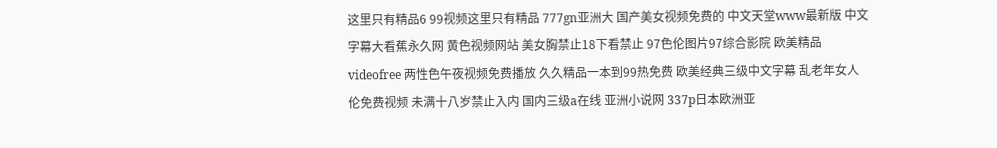这里只有精品6 99视频这里只有精品 777gn亚洲大 国产美女视频免费的 中文天堂www最新版 中文字幕大看蕉永久网 黄色视频网站 美女胸禁止18下看禁止 97色伦图片97综合影院 欧美精品videofree 两性色午夜视频免费播放 久久精品一本到99热免费 欧美经典三级中文字幕 乱老年女人伦免费视频 未满十八岁禁止入内 国内三级a在线 亚洲小说网 337p日本欧洲亚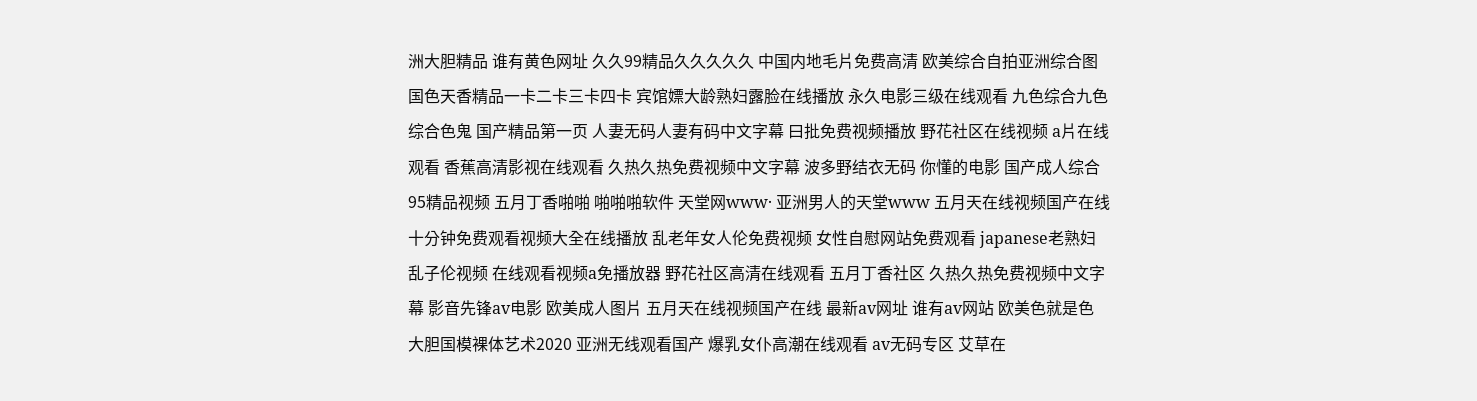洲大胆精品 谁有黄色网址 久久99精品久久久久久 中国内地毛片免费高清 欧美综合自拍亚洲综合图 国色天香精品一卡二卡三卡四卡 宾馆嫖大龄熟妇露脸在线播放 永久电影三级在线观看 九色综合九色综合色鬼 国产精品第一页 人妻无码人妻有码中文字幕 曰批免费视频播放 野花社区在线视频 a片在线观看 香蕉高清影视在线观看 久热久热免费视频中文字幕 波多野结衣无码 你懂的电影 国产成人综合95精品视频 五月丁香啪啪 啪啪啪软件 天堂网www· 亚洲男人的天堂www 五月天在线视频国产在线 十分钟免费观看视频大全在线播放 乱老年女人伦免费视频 女性自慰网站免费观看 japanese老熟妇乱子伦视频 在线观看视频a免播放器 野花社区高清在线观看 五月丁香社区 久热久热免费视频中文字幕 影音先锋av电影 欧美成人图片 五月天在线视频国产在线 最新av网址 谁有av网站 欧美色就是色 大胆国模裸体艺术2020 亚洲无线观看国产 爆乳女仆高潮在线观看 av无码专区 艾草在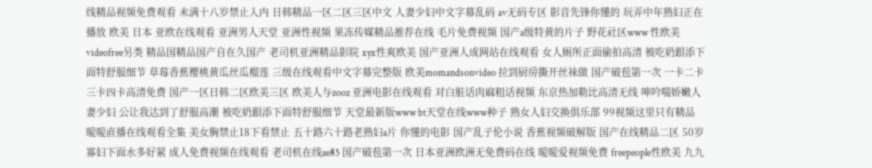线精品视频免费观看 未满十八岁禁止入内 日韩精品一区二区三区中文 人妻少妇中文字幕乱码 av无码专区 影音先锋你懂的 玩弄中年熟妇正在播放 欧美 日本 亚欧在线观看 亚洲男人天堂 亚洲性视频 果冻传媒精品推荐在线 毛片免费视频 国产a级特黄的片子 野花社区www 性欧美videofree另类 精品国精品国产自在久国产 老司机亚洲精品影院 xyx性爽欧美 国产亚洲人成网站在线观看 女人厕所正面偷拍高清 被吃奶跟添下面特舒服细节 草莓香蕉樱桃黄瓜丝瓜榴莲 三级在线观看中文字幕完整版 欧美momandsonvideo 拉到厨房撕开丝袜做 国产破苞第一次 一卡二卡三卡四卡高清免费 国产一区日韩二区欧美三区 欧美人与zooz 亚洲电影在线观看 对白脏话肉麻粗话视频 东京热加勒比高清无线 呻吟喘娇嫩人妻少妇 公让我达到了舒服高潮 被吃奶跟添下面特舒服细节 天堂最新版www bt天堂在线www种子 熟女人妇交换俱乐部 99视频这里只有精品 暖暖直播在线观看全集 美女胸禁止18下看禁止 五十路六十路老熟妇a片 你懂的电影 国产乱子伦小说 香蕉视频破解版 国产在线精品二区 50岁寡妇下面水多好紧 成人免费视频在线观看 老司机在线ae85 国产破苞第一次 日本亚洲欧洲无免费码在线 暖暖爱视频免费 freepeople性欧美 九九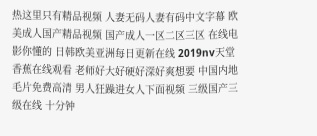热这里只有精品视频 人妻无码人妻有码中文字幕 欧美成人国产精品视频 国产成人一区二区三区 在线电影你懂的 日韩欧美亚洲每日更新在线 2019nv天堂香蕉在线观看 老师好大好硬好深好爽想要 中国内地毛片免费高清 男人狂躁进女人下面视频 三级国产三级在线 十分钟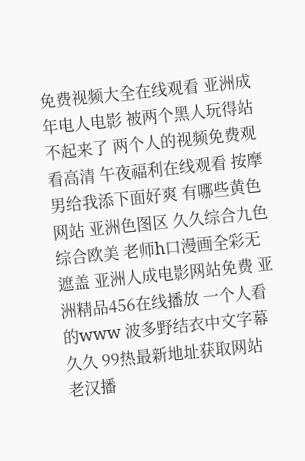免费视频大全在线观看 亚洲成年电人电影 被两个黑人玩得站不起来了 两个人的视频免费观看高清 午夜福利在线观看 按摩男给我添下面好爽 有哪些黄色网站 亚洲色图区 久久综合九色综合欧美 老师h口漫画全彩无遮盖 亚洲人成电影网站免费 亚洲精品456在线播放 一个人看的www 波多野结衣中文字幕久久 99热最新地址获取网站 老汉播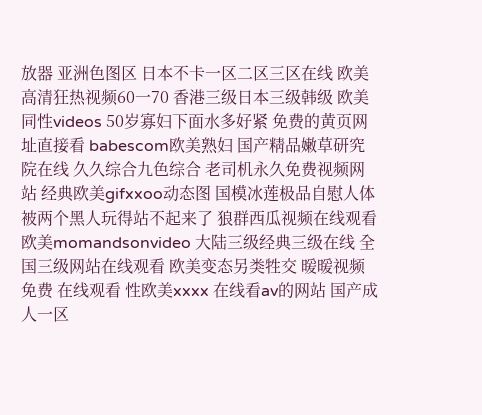放器 亚洲色图区 日本不卡一区二区三区在线 欧美高清狂热视频60一70 香港三级日本三级韩级 欧美同性videos 50岁寡妇下面水多好紧 免费的黄页网址直接看 babescom欧美熟妇 国产精品嫩草研究院在线 久久综合九色综合 老司机永久免费视频网站 经典欧美gifxxoo动态图 国模冰莲极品自慰人体 被两个黑人玩得站不起来了 狼群西瓜视频在线观看 欧美momandsonvideo 大陆三级经典三级在线 全国三级网站在线观看 欧美变态另类牲交 暖暖视频 免费 在线观看 性欧美xxxx 在线看av的网站 国产成人一区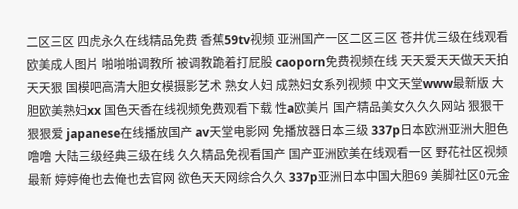二区三区 四虎永久在线精品免费 香蕉59tv视频 亚洲国产一区二区三区 苍井优三级在线观看 欧美成人图片 啪啪啪调教所 被调教跪着打屁股 caoporn免费视频在线 天天爱天天做天天拍天天狠 国模吧高清大胆女模摄影艺术 熟女人妇 成熟妇女系列视频 中文天堂www最新版 大胆欧美熟妇xx 国色天香在线视频免费观看下载 性a欧美片 国产精品美女久久久网站 狠狠干狠狠爱 japanese在线播放国产 av天堂电影网 免播放器日本三级 337p日本欧洲亚洲大胆色噜噜 大陆三级经典三级在线 久久精品免视看国产 国产亚洲欧美在线观看一区 野花社区视频最新 婷婷俺也去俺也去官网 欲色天天网综合久久 337p亚洲日本中国大胆69 美脚社区0元金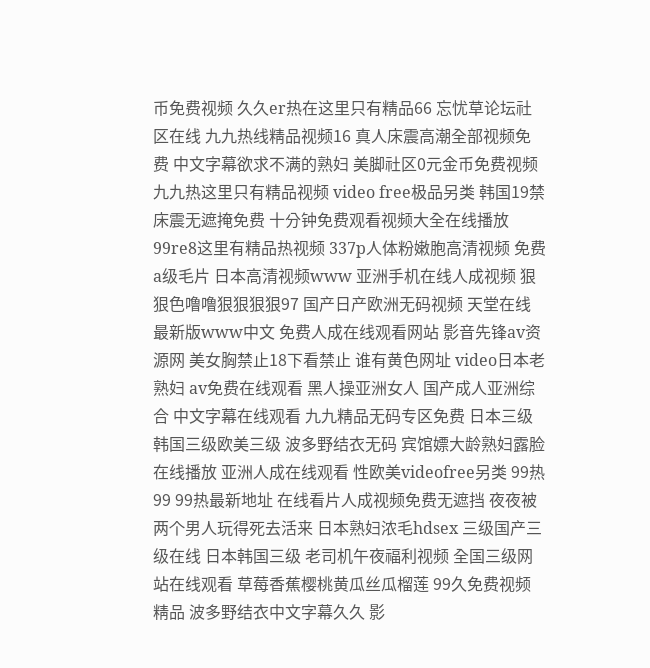币免费视频 久久er热在这里只有精品66 忘忧草论坛社区在线 九九热线精品视频16 真人床震高潮全部视频免费 中文字幕欲求不满的熟妇 美脚社区0元金币免费视频 九九热这里只有精品视频 video free极品另类 韩国19禁床震无遮掩免费 十分钟免费观看视频大全在线播放 99re8这里有精品热视频 337p人体粉嫩胞高清视频 免费a级毛片 日本高清视频www 亚洲手机在线人成视频 狠狠色噜噜狠狠狠狠97 国产日产欧洲无码视频 天堂在线最新版www中文 免费人成在线观看网站 影音先锋av资源网 美女胸禁止18下看禁止 谁有黄色网址 video日本老熟妇 av免费在线观看 黑人操亚洲女人 国产成人亚洲综合 中文字幕在线观看 九九精品无码专区免费 日本三级韩国三级欧美三级 波多野结衣无码 宾馆嫖大龄熟妇露脸在线播放 亚洲人成在线观看 性欧美videofree另类 99热99 99热最新地址 在线看片人成视频免费无遮挡 夜夜被两个男人玩得死去活来 日本熟妇浓毛hdsex 三级国产三级在线 日本韩国三级 老司机午夜福利视频 全国三级网站在线观看 草莓香蕉樱桃黄瓜丝瓜榴莲 99久免费视频精品 波多野结衣中文字幕久久 影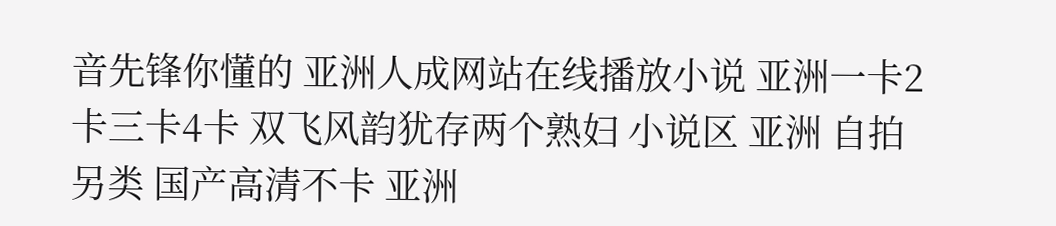音先锋你懂的 亚洲人成网站在线播放小说 亚洲一卡2卡三卡4卡 双飞风韵犹存两个熟妇 小说区 亚洲 自拍 另类 国产高清不卡 亚洲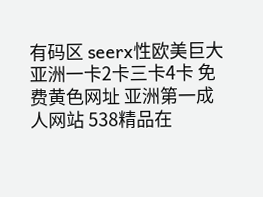有码区 seerx性欧美巨大 亚洲一卡2卡三卡4卡 免费黄色网址 亚洲第一成人网站 538精品在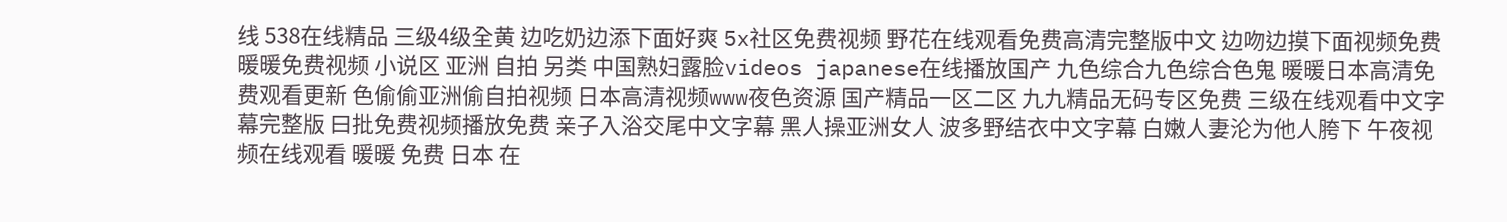线 538在线精品 三级4级全黄 边吃奶边添下面好爽 5x社区免费视频 野花在线观看免费高清完整版中文 边吻边摸下面视频免费 暖暖免费视频 小说区 亚洲 自拍 另类 中国熟妇露脸videos japanese在线播放国产 九色综合九色综合色鬼 暖暖日本高清免费观看更新 色偷偷亚洲偷自拍视频 日本高清视频www夜色资源 国产精品一区二区 九九精品无码专区免费 三级在线观看中文字幕完整版 曰批免费视频播放免费 亲子入浴交尾中文字幕 黑人操亚洲女人 波多野结衣中文字幕 白嫩人妻沦为他人胯下 午夜视频在线观看 暖暖 免费 日本 在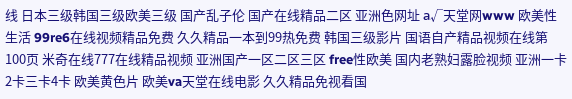线 日本三级韩国三级欧美三级 国产乱子伦 国产在线精品二区 亚洲色网址 а√天堂网www 欧美性生活 99re6在线视频精品免费 久久精品一本到99热免费 韩国三级影片 国语自产精品视频在线第100页 米奇在线777在线精品视频 亚洲国产一区二区三区 free性欧美 国内老熟妇露脸视频 亚洲一卡2卡三卡4卡 欧美黄色片 欧美va天堂在线电影 久久精品免视看国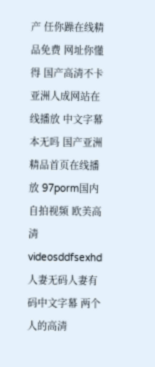产 任你躁在线精品免费 网址你懂得 国产高清不卡 亚洲人成网站在线播放 中文字幕本无吗 国产亚洲精品首页在线播放 97porm国内自拍视频 欧美高清videosddfsexhd 人妻无码人妻有码中文字幕 两个人的高清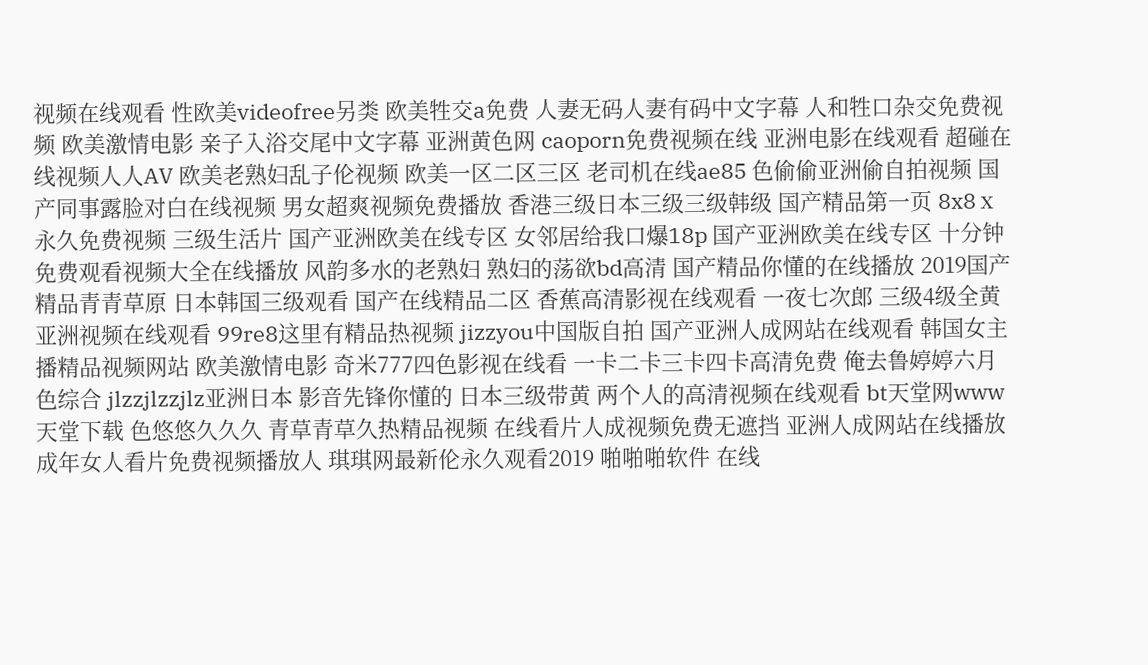视频在线观看 性欧美videofree另类 欧美牲交a免费 人妻无码人妻有码中文字幕 人和牲口杂交免费视频 欧美激情电影 亲子入浴交尾中文字幕 亚洲黄色网 caoporn免费视频在线 亚洲电影在线观看 超碰在线视频人人AV 欧美老熟妇乱子伦视频 欧美一区二区三区 老司机在线ae85 色偷偷亚洲偷自拍视频 国产同事露脸对白在线视频 男女超爽视频免费播放 香港三级日本三级三级韩级 国产精品第一页 8x8ⅹ永久免费视频 三级生活片 国产亚洲欧美在线专区 女邻居给我口爆18p 国产亚洲欧美在线专区 十分钟免费观看视频大全在线播放 风韵多水的老熟妇 熟妇的荡欲bd高清 国产精品你懂的在线播放 2019国产精品青青草原 日本韩国三级观看 国产在线精品二区 香蕉高清影视在线观看 一夜七次郎 三级4级全黄 亚洲视频在线观看 99re8这里有精品热视频 jizzyou中国版自拍 国产亚洲人成网站在线观看 韩国女主播精品视频网站 欧美激情电影 奇米777四色影视在线看 一卡二卡三卡四卡高清免费 俺去鲁婷婷六月色综合 jlzzjlzzjlz亚洲日本 影音先锋你懂的 日本三级带黄 两个人的高清视频在线观看 bt天堂网www天堂下载 色悠悠久久久 青草青草久热精品视频 在线看片人成视频免费无遮挡 亚洲人成网站在线播放 成年女人看片免费视频播放人 琪琪网最新伦永久观看2019 啪啪啪软件 在线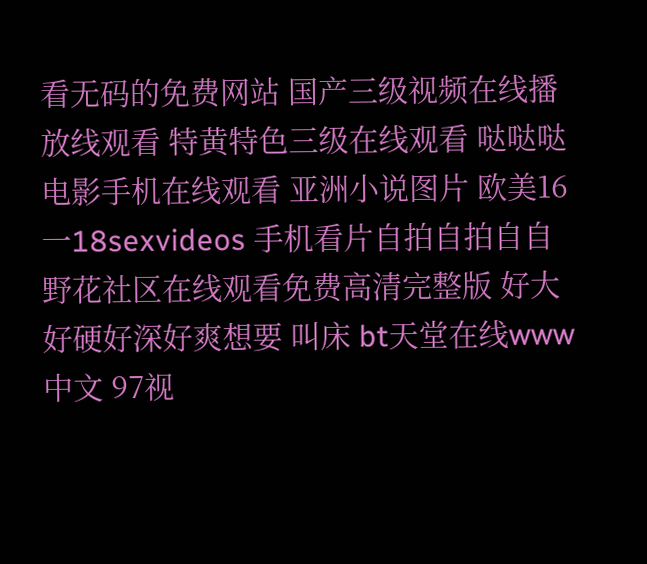看无码的免费网站 国产三级视频在线播放线观看 特黄特色三级在线观看 哒哒哒电影手机在线观看 亚洲小说图片 欧美16一18sexvideos 手机看片自拍自拍自自 野花社区在线观看免费高清完整版 好大好硬好深好爽想要 叫床 bt天堂在线www中文 97视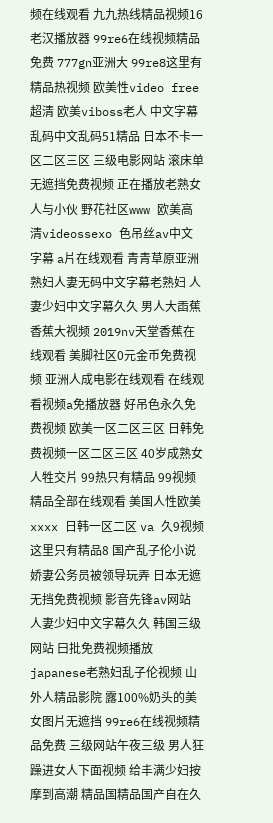频在线观看 九九热线精品视频16 老汉播放器 99re6在线视频精品免费 777gn亚洲大 99re8这里有精品热视频 欧美性video free超清 欧美viboss老人 中文字幕乱码中文乱码51精品 日本不卡一区二区三区 三级电影网站 滚床单无遮挡免费视频 正在播放老熟女人与小伙 野花社区www 欧美高清videossexo 色吊丝av中文字幕 a片在线观看 青青草原亚洲 熟妇人妻无码中文字幕老熟妇 人妻少妇中文字幕久久 男人大臿蕉香蕉大视频 2019nv天堂香蕉在线观看 美脚社区0元金币免费视频 亚洲人成电影在线观看 在线观看视频a免播放器 好吊色永久免费视频 欧美一区二区三区 日韩免费视频一区二区三区 40岁成熟女人牲交片 99热只有精品 99视频精品全部在线观看 美国人性欧美xxxx 日韩一区二区 va 久9视频这里只有精品8 国产乱子伦小说 娇妻公务员被领导玩弄 日本无遮无挡免费视频 影音先锋av网站 人妻少妇中文字幕久久 韩国三级网站 曰批免费视频播放 japanese老熟妇乱子伦视频 山外人精品影院 露100%奶头的美女图片无遮挡 99re6在线视频精品免费 三级网站午夜三级 男人狂躁进女人下面视频 给丰满少妇按摩到高潮 精品国精品国产自在久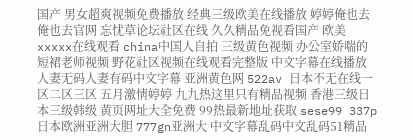国产 男女超爽视频免费播放 经典三级欧美在线播放 婷婷俺也去俺也去官网 忘忧草论坛社区在线 久久精品免视看国产 欧美xxxxx在线观看 china中国人自拍 三级黄色视频 办公室娇喘的短裙老师视频 野花社区视频在线观看完整版 中文字幕在线播放 人妻无码人妻有码中文字幕 亚洲黄色网 522av 日本不无在线一区二区三区 五月激情婷婷 九九热这里只有精品视频 香港三级日本三级韩级 黄页网址大全免费 99热最新地址获取 sese99 337p日本欧洲亚洲大胆 777gn亚洲大 中文字幕乱码中文乱码51精品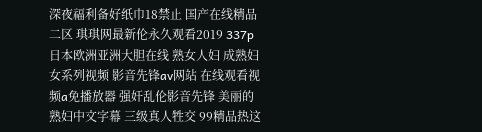深夜福利备好纸巾18禁止 国产在线精品二区 琪琪网最新伦永久观看2019 337p日本欧洲亚洲大胆在线 熟女人妇 成熟妇女系列视频 影音先锋av网站 在线观看视频a免播放器 强奸乱伦影音先锋 美丽的熟妇中文字幕 三级真人牲交 99精品热这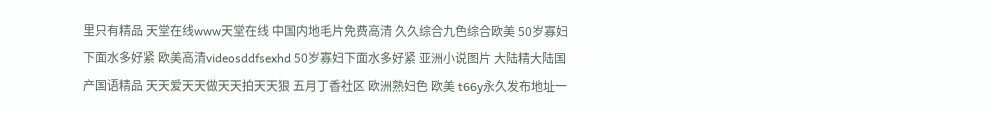里只有精品 天堂在线www天堂在线 中国内地毛片免费高清 久久综合九色综合欧美 50岁寡妇下面水多好紧 欧美高清videosddfsexhd 50岁寡妇下面水多好紧 亚洲小说图片 大陆精大陆国产国语精品 天天爱天天做天天拍天天狠 五月丁香社区 欧洲熟妇色 欧美 t66y永久发布地址一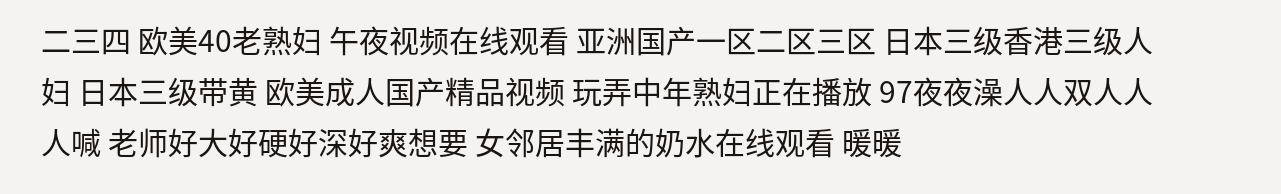二三四 欧美40老熟妇 午夜视频在线观看 亚洲国产一区二区三区 日本三级香港三级人妇 日本三级带黄 欧美成人国产精品视频 玩弄中年熟妇正在播放 97夜夜澡人人双人人人喊 老师好大好硬好深好爽想要 女邻居丰满的奶水在线观看 暖暖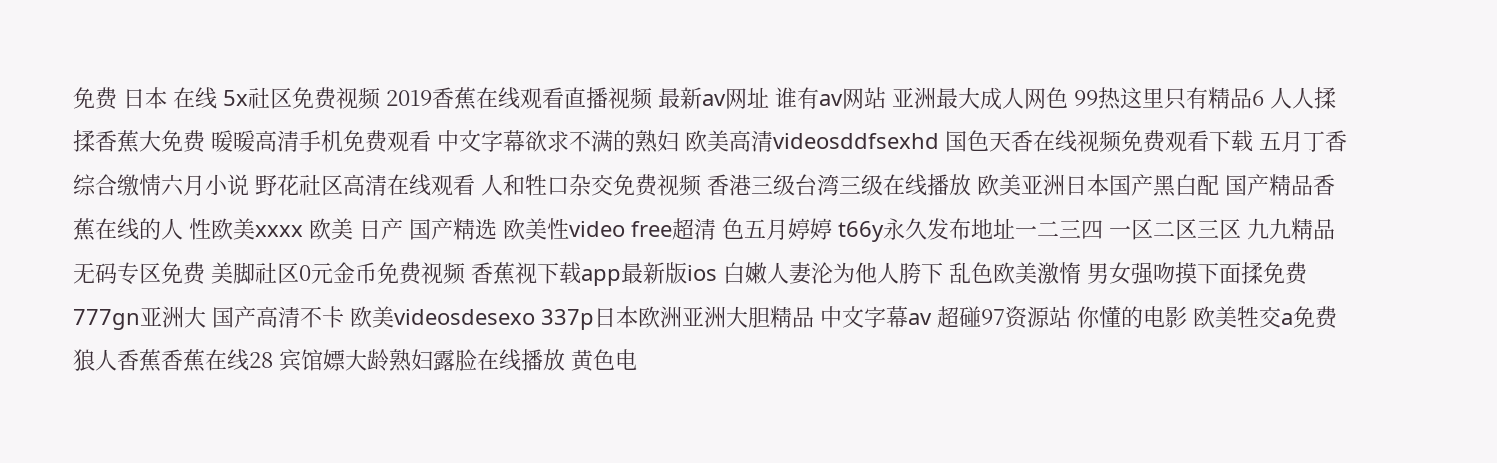免费 日本 在线 5x社区免费视频 2019香蕉在线观看直播视频 最新av网址 谁有av网站 亚洲最大成人网色 99热这里只有精品6 人人揉揉香蕉大免费 暖暖高清手机免费观看 中文字幕欲求不满的熟妇 欧美高清videosddfsexhd 国色天香在线视频免费观看下载 五月丁香综合缴情六月小说 野花社区高清在线观看 人和牲口杂交免费视频 香港三级台湾三级在线播放 欧美亚洲日本国产黑白配 国产精品香蕉在线的人 性欧美xxxx 欧美 日产 国产精选 欧美性video free超清 色五月婷婷 t66y永久发布地址一二三四 一区二区三区 九九精品无码专区免费 美脚社区0元金币免费视频 香蕉视下载app最新版ios 白嫩人妻沦为他人胯下 乱色欧美激惰 男女强吻摸下面揉免费 777gn亚洲大 国产高清不卡 欧美videosdesexo 337p日本欧洲亚洲大胆精品 中文字幕av 超碰97资源站 你懂的电影 欧美牲交a免费 狼人香蕉香蕉在线28 宾馆嫖大龄熟妇露脸在线播放 黄色电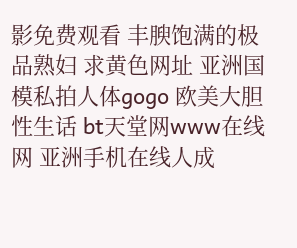影免费观看 丰腴饱满的极品熟妇 求黄色网址 亚洲国模私拍人体gogo 欧美大胆性生话 bt天堂网www在线网 亚洲手机在线人成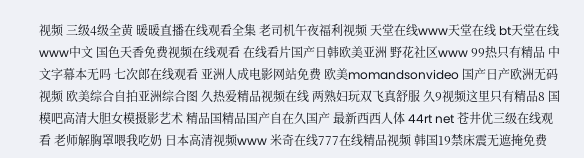视频 三级4级全黄 暖暖直播在线观看全集 老司机午夜福利视频 天堂在线www天堂在线 bt天堂在线www中文 国色天香免费视频在线观看 在线看片国产日韩欧美亚洲 野花社区www 99热只有精品 中文字幕本无吗 七次郎在线观看 亚洲人成电影网站免费 欧美momandsonvideo 国产日产欧洲无码视频 欧美综合自拍亚洲综合图 久热爱精品视频在线 两熟妇玩双飞真舒服 久9视频这里只有精品8 国模吧高清大胆女模摄影艺术 精品国精品国产自在久国产 最新西西人体 44rt net 苍井优三级在线观看 老师解胸罩喂我吃奶 日本高清视频www 米奇在线777在线精品视频 韩国19禁床震无遮掩免费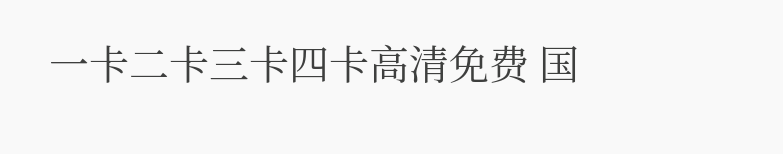一卡二卡三卡四卡高清免费 国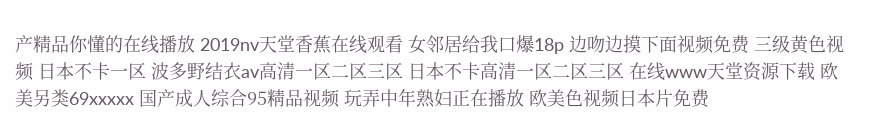产精品你懂的在线播放 2019nv天堂香蕉在线观看 女邻居给我口爆18p 边吻边摸下面视频免费 三级黄色视频 日本不卡一区 波多野结衣av高清一区二区三区 日本不卡高清一区二区三区 在线www天堂资源下载 欧美另类69xxxxx 国产成人综合95精品视频 玩弄中年熟妇正在播放 欧美色视频日本片免费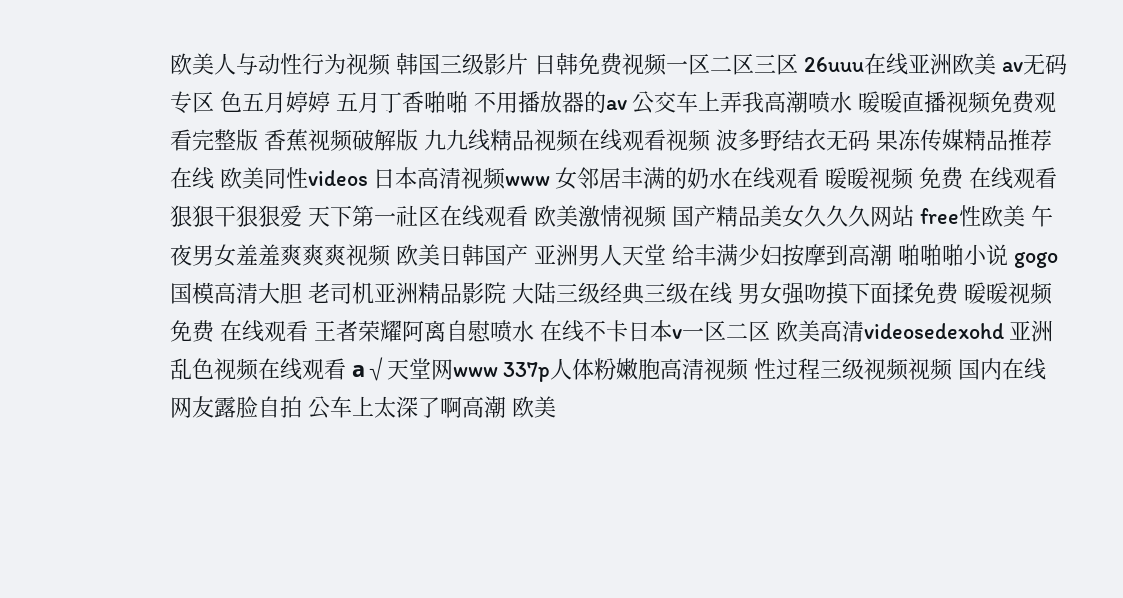欧美人与动性行为视频 韩国三级影片 日韩免费视频一区二区三区 26uuu在线亚洲欧美 av无码专区 色五月婷婷 五月丁香啪啪 不用播放器的av 公交车上弄我高潮喷水 暖暖直播视频免费观看完整版 香蕉视频破解版 九九线精品视频在线观看视频 波多野结衣无码 果冻传媒精品推荐在线 欧美同性videos 日本高清视频www 女邻居丰满的奶水在线观看 暖暖视频 免费 在线观看 狠狠干狠狠爱 天下第一社区在线观看 欧美激情视频 国产精品美女久久久网站 free性欧美 午夜男女羞羞爽爽爽视频 欧美日韩国产 亚洲男人天堂 给丰满少妇按摩到高潮 啪啪啪小说 gogo国模高清大胆 老司机亚洲精品影院 大陆三级经典三级在线 男女强吻摸下面揉免费 暖暖视频 免费 在线观看 王者荣耀阿离自慰喷水 在线不卡日本v一区二区 欧美高清videosedexohd 亚洲乱色视频在线观看 а√天堂网www 337p人体粉嫩胞高清视频 性过程三级视频视频 国内在线网友露脸自拍 公车上太深了啊高潮 欧美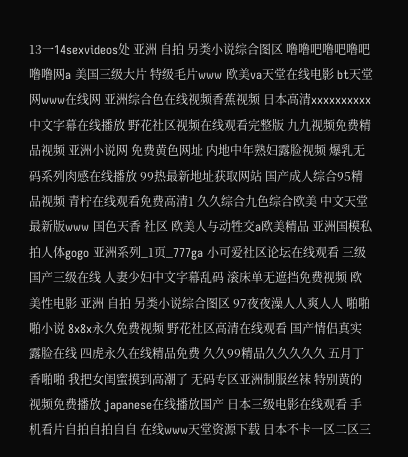13一14sexvideos处 亚洲 自拍 另类小说综合图区 噜噜吧噜吧噜吧噜噜网a 美国三级大片 特级毛片www 欧美va天堂在线电影 bt天堂网www在线网 亚洲综合色在线视频香蕉视频 日本高清xxxxxxxxxx 中文字幕在线播放 野花社区视频在线观看完整版 九九视频免费精品视频 亚洲小说网 免费黄色网址 内地中年熟妇露脸视频 爆乳无码系列肉感在线播放 99热最新地址获取网站 国产成人综合95精品视频 青柠在线观看免费高清1 久久综合九色综合欧美 中文天堂最新版www 国色天香 社区 欧美人与动牲交a欧美精品 亚洲国模私拍人体gogo 亚洲系列_1页_777ga 小可爱社区论坛在线观看 三级国产三级在线 人妻少妇中文字幕乱码 滚床单无遮挡免费视频 欧美性电影 亚洲 自拍 另类小说综合图区 97夜夜澡人人爽人人 啪啪啪小说 8x8ⅹ永久免费视频 野花社区高清在线观看 国产情侣真实露脸在线 四虎永久在线精品免费 久久99精品久久久久久 五月丁香啪啪 我把女闺蜜摸到高潮了 无码专区亚洲制服丝袜 特别黄的视频免费播放 japanese在线播放国产 日本三级电影在线观看 手机看片自拍自拍自自 在线www天堂资源下载 日本不卡一区二区三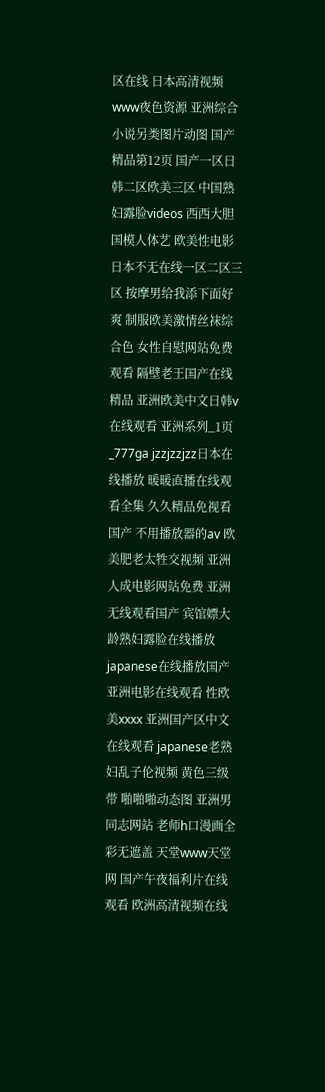区在线 日本高清视频www夜色资源 亚洲综合小说另类图片动图 国产精品第12页 国产一区日韩二区欧美三区 中国熟妇露脸videos 西西大胆国模人体艺 欧美性电影 日本不无在线一区二区三区 按摩男给我添下面好爽 制服欧美激情丝袜综合色 女性自慰网站免费观看 隔壁老王国产在线精品 亚洲欧美中文日韩v在线观看 亚洲系列_1页_777ga jzzjzzjzz日本在线播放 暖暖直播在线观看全集 久久精品免视看国产 不用播放器的av 欧美肥老太牲交视频 亚洲人成电影网站免费 亚洲无线观看国产 宾馆嫖大龄熟妇露脸在线播放 japanese在线播放国产 亚洲电影在线观看 性欧美xxxx 亚洲国产区中文在线观看 japanese老熟妇乱子伦视频 黄色三级带 啪啪啪动态图 亚洲男同志网站 老师h口漫画全彩无遮盖 天堂www天堂网 国产午夜福利片在线观看 欧洲高清视频在线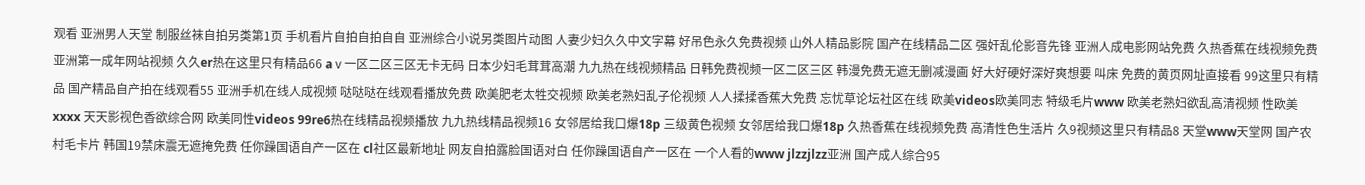观看 亚洲男人天堂 制服丝袜自拍另类第1页 手机看片自拍自拍自自 亚洲综合小说另类图片动图 人妻少妇久久中文字幕 好吊色永久免费视频 山外人精品影院 国产在线精品二区 强奸乱伦影音先锋 亚洲人成电影网站免费 久热香蕉在线视频免费 亚洲第一成年网站视频 久久er热在这里只有精品66 aⅴ一区二区三区无卡无码 日本少妇毛茸茸高潮 九九热在线视频精品 日韩免费视频一区二区三区 韩漫免费无遮无删减漫画 好大好硬好深好爽想要 叫床 免费的黄页网址直接看 99这里只有精品 国产精品自产拍在线观看55 亚洲手机在线人成视频 哒哒哒在线观看播放免费 欧美肥老太牲交视频 欧美老熟妇乱子伦视频 人人揉揉香蕉大免费 忘忧草论坛社区在线 欧美videos欧美同志 特级毛片www 欧美老熟妇欲乱高清视频 性欧美xxxx 天天影视色香欲综合网 欧美同性videos 99re6热在线精品视频播放 九九热线精品视频16 女邻居给我口爆18p 三级黄色视频 女邻居给我口爆18p 久热香蕉在线视频免费 高清性色生活片 久9视频这里只有精品8 天堂www天堂网 国产农村毛卡片 韩国19禁床震无遮掩免费 任你躁国语自产一区在 cl社区最新地址 网友自拍露脸国语对白 任你躁国语自产一区在 一个人看的www jlzzjlzz亚洲 国产成人综合95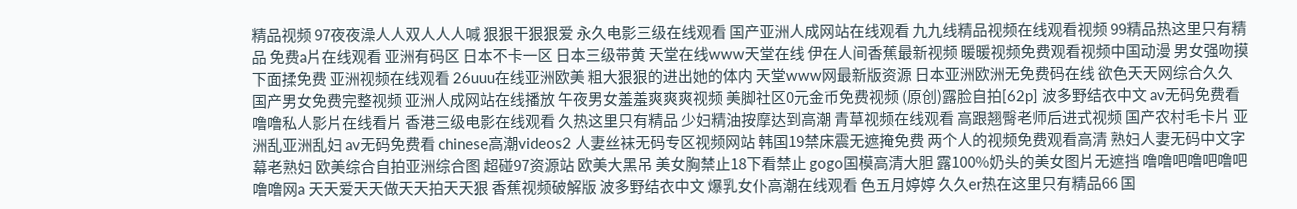精品视频 97夜夜澡人人双人人人喊 狠狠干狠狠爱 永久电影三级在线观看 国产亚洲人成网站在线观看 九九线精品视频在线观看视频 99精品热这里只有精品 免费a片在线观看 亚洲有码区 日本不卡一区 日本三级带黄 天堂在线www天堂在线 伊在人间香蕉最新视频 暖暖视频免费观看视频中国动漫 男女强吻摸下面揉免费 亚洲视频在线观看 26uuu在线亚洲欧美 粗大狠狠的进出她的体内 天堂www网最新版资源 日本亚洲欧洲无免费码在线 欲色天天网综合久久 国产男女免费完整视频 亚洲人成网站在线播放 午夜男女羞羞爽爽爽视频 美脚社区0元金币免费视频 (原创)露脸自拍[62p] 波多野结衣中文 av无码免费看 噜噜私人影片在线看片 香港三级电影在线观看 久热这里只有精品 少妇精油按摩达到高潮 青草视频在线观看 高跟翘臀老师后进式视频 国产农村毛卡片 亚洲乱亚洲乱妇 av无码免费看 chinese高潮videos2 人妻丝袜无码专区视频网站 韩国19禁床震无遮掩免费 两个人的视频免费观看高清 熟妇人妻无码中文字幕老熟妇 欧美综合自拍亚洲综合图 超碰97资源站 欧美大黑吊 美女胸禁止18下看禁止 gogo国模高清大胆 露100%奶头的美女图片无遮挡 噜噜吧噜吧噜吧噜噜网a 天天爱天天做天天拍天天狠 香蕉视频破解版 波多野结衣中文 爆乳女仆高潮在线观看 色五月婷婷 久久er热在这里只有精品66 国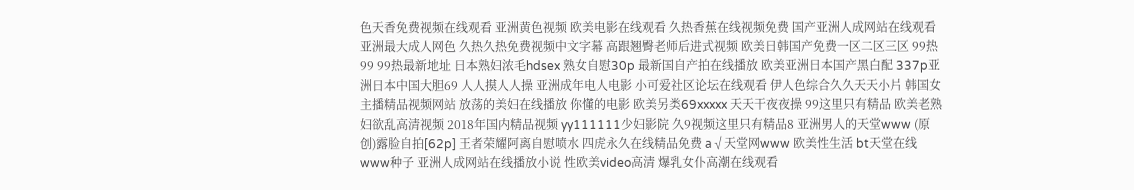色天香免费视频在线观看 亚洲黄色视频 欧美电影在线观看 久热香蕉在线视频免费 国产亚洲人成网站在线观看 亚洲最大成人网色 久热久热免费视频中文字幕 高跟翘臀老师后进式视频 欧美日韩国产免费一区二区三区 99热99 99热最新地址 日本熟妇浓毛hdsex 熟女自慰30p 最新国自产拍在线播放 欧美亚洲日本国产黑白配 337p亚洲日本中国大胆69 人人摸人人操 亚洲成年电人电影 小可爱社区论坛在线观看 伊人色综合久久天天小片 韩国女主播精品视频网站 放荡的美妇在线播放 你懂的电影 欧美另类69xxxxx 天天干夜夜操 99这里只有精品 欧美老熟妇欲乱高清视频 2018年国内精品视频 yy111111少妇影院 久9视频这里只有精品8 亚洲男人的天堂www (原创)露脸自拍[62p] 王者荣耀阿离自慰喷水 四虎永久在线精品免费 а√天堂网www 欧美性生活 bt天堂在线www种子 亚洲人成网站在线播放小说 性欧美video高清 爆乳女仆高潮在线观看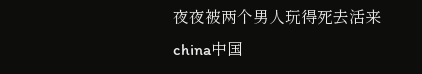夜夜被两个男人玩得死去活来 china中国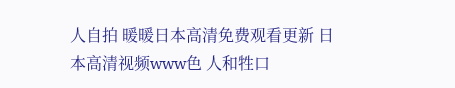人自拍 暖暖日本高清免费观看更新 日本高清视频www色 人和牲口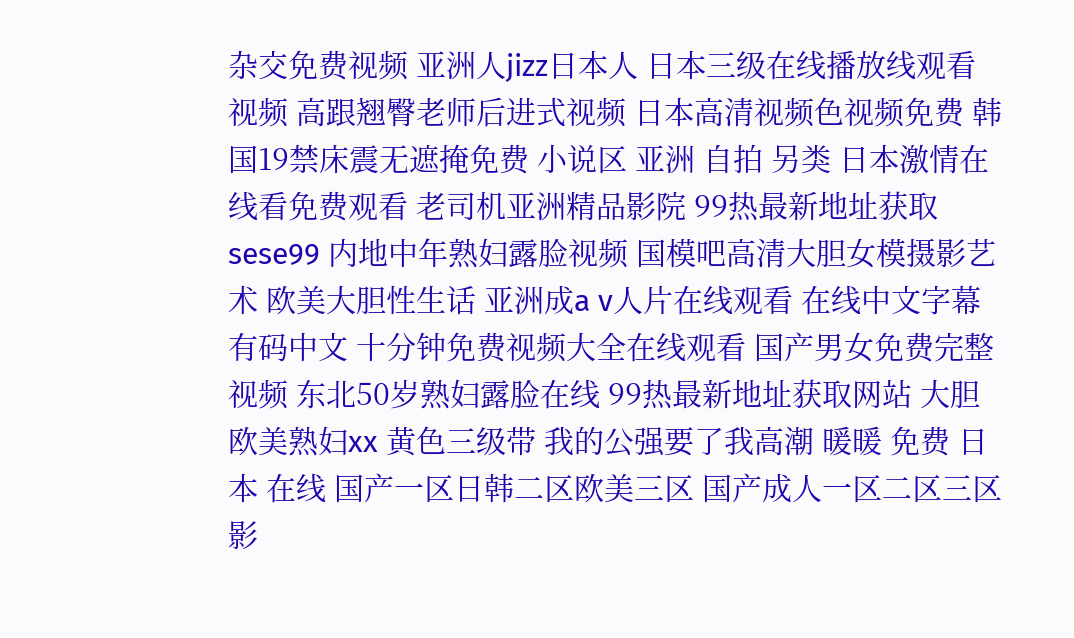杂交免费视频 亚洲人jizz日本人 日本三级在线播放线观看视频 高跟翘臀老师后进式视频 日本高清视频色视频免费 韩国19禁床震无遮掩免费 小说区 亚洲 自拍 另类 日本激情在线看免费观看 老司机亚洲精品影院 99热最新地址获取 sese99 内地中年熟妇露脸视频 国模吧高清大胆女模摄影艺术 欧美大胆性生话 亚洲成a v人片在线观看 在线中文字幕有码中文 十分钟免费视频大全在线观看 国产男女免费完整视频 东北50岁熟妇露脸在线 99热最新地址获取网站 大胆欧美熟妇xx 黄色三级带 我的公强要了我高潮 暖暖 免费 日本 在线 国产一区日韩二区欧美三区 国产成人一区二区三区 影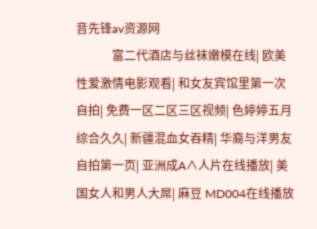音先锋av资源网
            富二代酒店与丝袜嫩模在线| 欧美性爱激情电影观看| 和女友宾馆里第一次自拍| 免费一区二区三区视频| 色婷婷五月综合久久| 新疆混血女吞精| 华裔与洋男友自拍第一页| 亚洲成A∧人片在线播放| 美国女人和男人大屌| 麻豆 MD004在线播放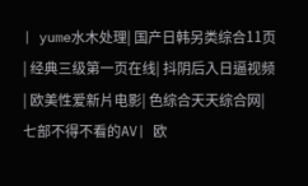| yume水木处理| 国产日韩另类综合11页| 经典三级第一页在线| 抖阴后入日逼视频| 欧美性爱新片电影| 色综合天天综合网| 七部不得不看的AV| 欧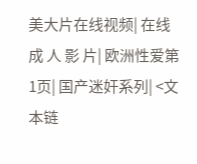美大片在线视频| 在线成 人 影 片| 欧洲性爱第1页| 国产迷奸系列| <文本链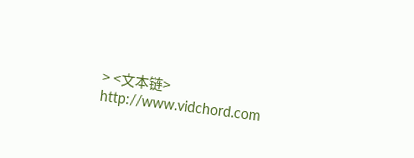> <文本链> http://www.vidchord.com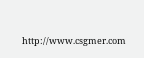http://www.csgmer.com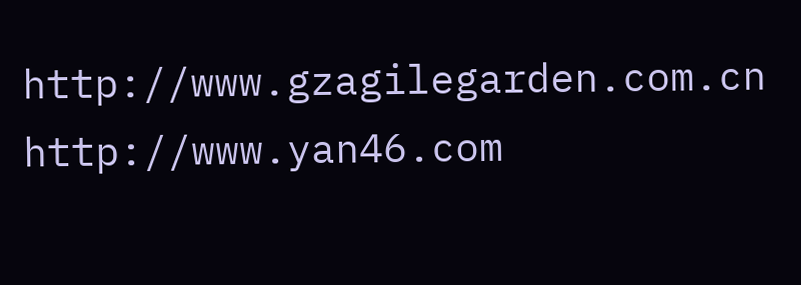http://www.gzagilegarden.com.cn http://www.yan46.com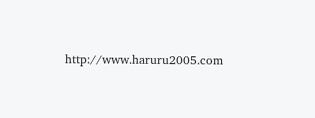http://www.haruru2005.com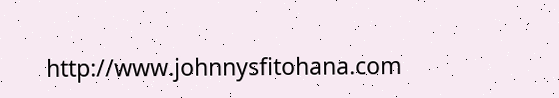http://www.johnnysfitohana.com